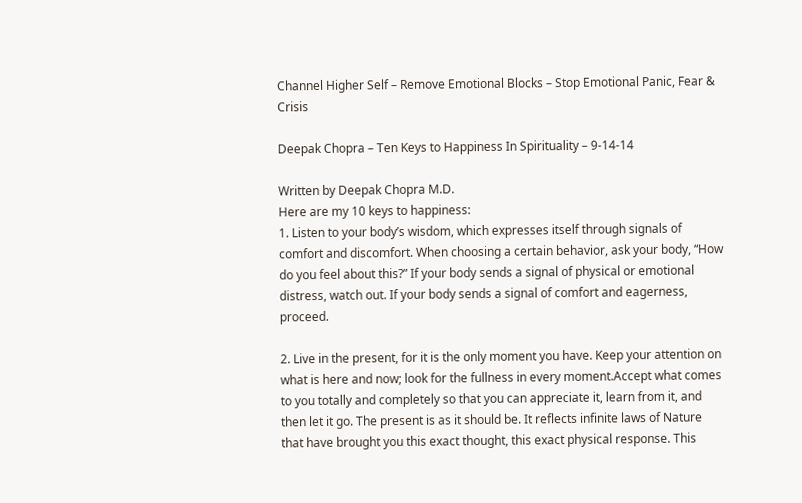Channel Higher Self – Remove Emotional Blocks – Stop Emotional Panic, Fear & Crisis

Deepak Chopra – Ten Keys to Happiness In Spirituality – 9-14-14

Written by Deepak Chopra M.D.
Here are my 10 keys to happiness:
1. Listen to your body’s wisdom, which expresses itself through signals of comfort and discomfort. When choosing a certain behavior, ask your body, “How do you feel about this?” If your body sends a signal of physical or emotional distress, watch out. If your body sends a signal of comfort and eagerness, proceed.

2. Live in the present, for it is the only moment you have. Keep your attention on what is here and now; look for the fullness in every moment.Accept what comes to you totally and completely so that you can appreciate it, learn from it, and then let it go. The present is as it should be. It reflects infinite laws of Nature that have brought you this exact thought, this exact physical response. This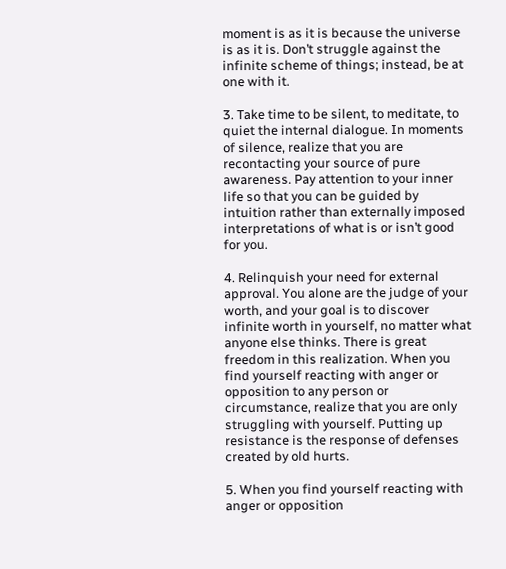moment is as it is because the universe is as it is. Don’t struggle against the infinite scheme of things; instead, be at one with it.

3. Take time to be silent, to meditate, to quiet the internal dialogue. In moments of silence, realize that you are recontacting your source of pure awareness. Pay attention to your inner life so that you can be guided by intuition rather than externally imposed interpretations of what is or isn’t good for you.

4. Relinquish your need for external approval. You alone are the judge of your worth, and your goal is to discover infinite worth in yourself, no matter what anyone else thinks. There is great freedom in this realization. When you find yourself reacting with anger or opposition to any person or circumstance, realize that you are only struggling with yourself. Putting up resistance is the response of defenses created by old hurts.

5. When you find yourself reacting with anger or opposition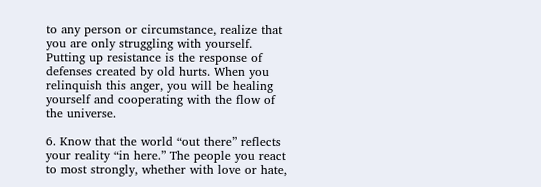to any person or circumstance, realize that you are only struggling with yourself. Putting up resistance is the response of defenses created by old hurts. When you relinquish this anger, you will be healing yourself and cooperating with the flow of the universe.

6. Know that the world “out there” reflects your reality “in here.” The people you react to most strongly, whether with love or hate,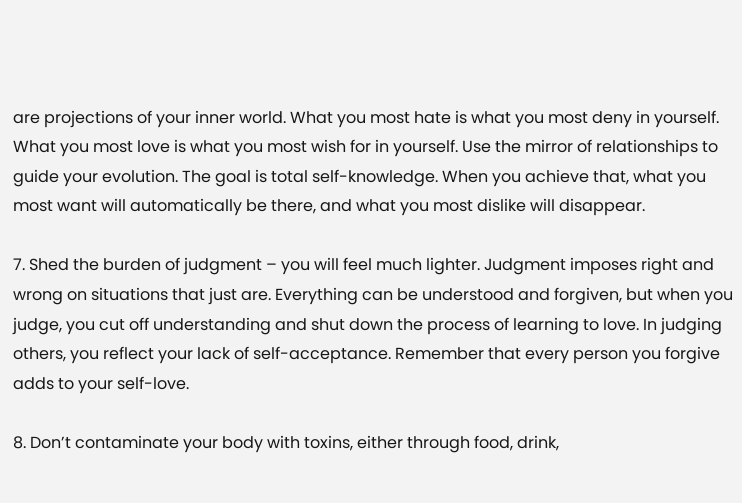are projections of your inner world. What you most hate is what you most deny in yourself. What you most love is what you most wish for in yourself. Use the mirror of relationships to guide your evolution. The goal is total self-knowledge. When you achieve that, what you most want will automatically be there, and what you most dislike will disappear.

7. Shed the burden of judgment – you will feel much lighter. Judgment imposes right and wrong on situations that just are. Everything can be understood and forgiven, but when you judge, you cut off understanding and shut down the process of learning to love. In judging others, you reflect your lack of self-acceptance. Remember that every person you forgive adds to your self-love.

8. Don’t contaminate your body with toxins, either through food, drink,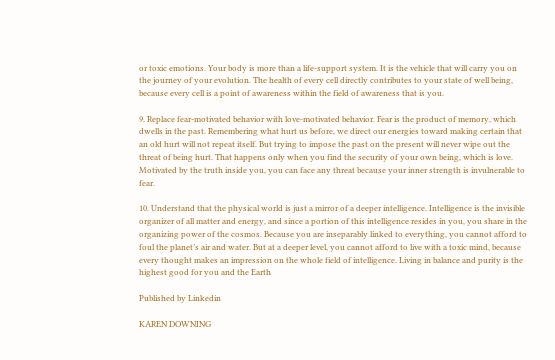or toxic emotions. Your body is more than a life-support system. It is the vehicle that will carry you on the journey of your evolution. The health of every cell directly contributes to your state of well being, because every cell is a point of awareness within the field of awareness that is you.

9. Replace fear-motivated behavior with love-motivated behavior. Fear is the product of memory, which dwells in the past. Remembering what hurt us before, we direct our energies toward making certain that an old hurt will not repeat itself. But trying to impose the past on the present will never wipe out the threat of being hurt. That happens only when you find the security of your own being, which is love. Motivated by the truth inside you, you can face any threat because your inner strength is invulnerable to fear.

10. Understand that the physical world is just a mirror of a deeper intelligence. Intelligence is the invisible organizer of all matter and energy, and since a portion of this intelligence resides in you, you share in the organizing power of the cosmos. Because you are inseparably linked to everything, you cannot afford to foul the planet’s air and water. But at a deeper level, you cannot afford to live with a toxic mind, because every thought makes an impression on the whole field of intelligence. Living in balance and purity is the highest good for you and the Earth

Published by Linkedin

KAREN DOWNING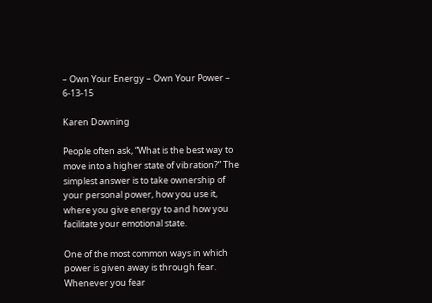– Own Your Energy – Own Your Power – 6-13-15

Karen Downing

People often ask, “What is the best way to move into a higher state of vibration?” The simplest answer is to take ownership of your personal power, how you use it, where you give energy to and how you facilitate your emotional state.

One of the most common ways in which power is given away is through fear. Whenever you fear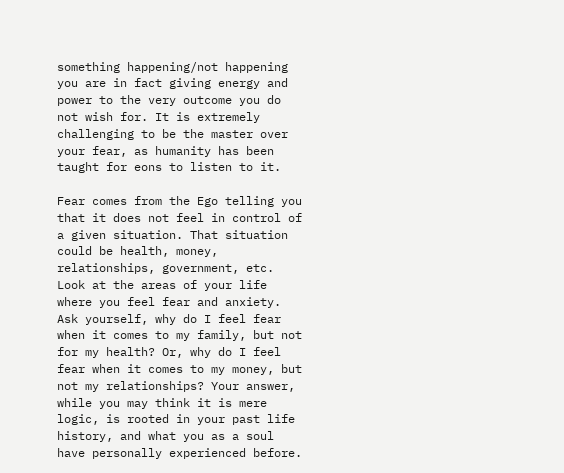something happening/not happening you are in fact giving energy and power to the very outcome you do not wish for. It is extremely challenging to be the master over your fear, as humanity has been taught for eons to listen to it.

Fear comes from the Ego telling you that it does not feel in control of a given situation. That situation could be health, money, relationships, government, etc. Look at the areas of your life where you feel fear and anxiety. Ask yourself, why do I feel fear when it comes to my family, but not for my health? Or, why do I feel fear when it comes to my money, but not my relationships? Your answer, while you may think it is mere logic, is rooted in your past life history, and what you as a soul have personally experienced before.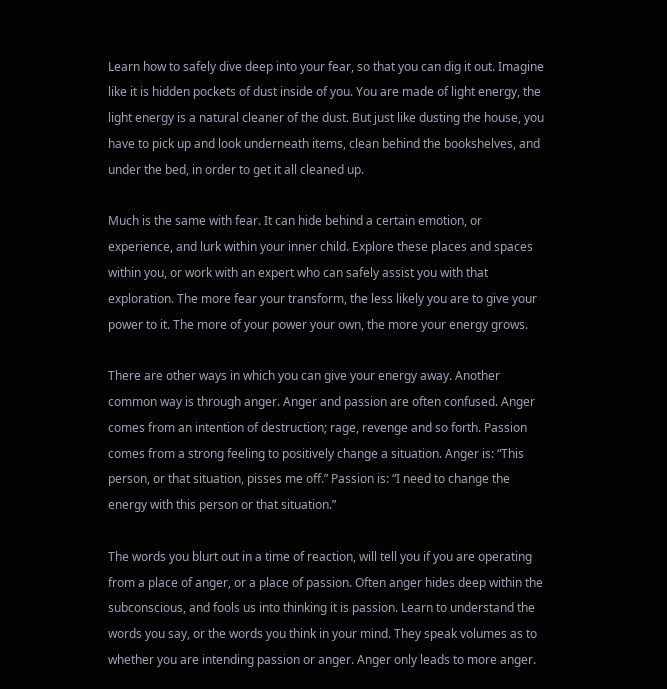Learn how to safely dive deep into your fear, so that you can dig it out. Imagine like it is hidden pockets of dust inside of you. You are made of light energy, the light energy is a natural cleaner of the dust. But just like dusting the house, you have to pick up and look underneath items, clean behind the bookshelves, and under the bed, in order to get it all cleaned up.

Much is the same with fear. It can hide behind a certain emotion, or experience, and lurk within your inner child. Explore these places and spaces within you, or work with an expert who can safely assist you with that exploration. The more fear your transform, the less likely you are to give your power to it. The more of your power your own, the more your energy grows.

There are other ways in which you can give your energy away. Another common way is through anger. Anger and passion are often confused. Anger comes from an intention of destruction; rage, revenge and so forth. Passion comes from a strong feeling to positively change a situation. Anger is: “This person, or that situation, pisses me off.” Passion is: “I need to change the energy with this person or that situation.”

The words you blurt out in a time of reaction, will tell you if you are operating from a place of anger, or a place of passion. Often anger hides deep within the subconscious, and fools us into thinking it is passion. Learn to understand the words you say, or the words you think in your mind. They speak volumes as to whether you are intending passion or anger. Anger only leads to more anger.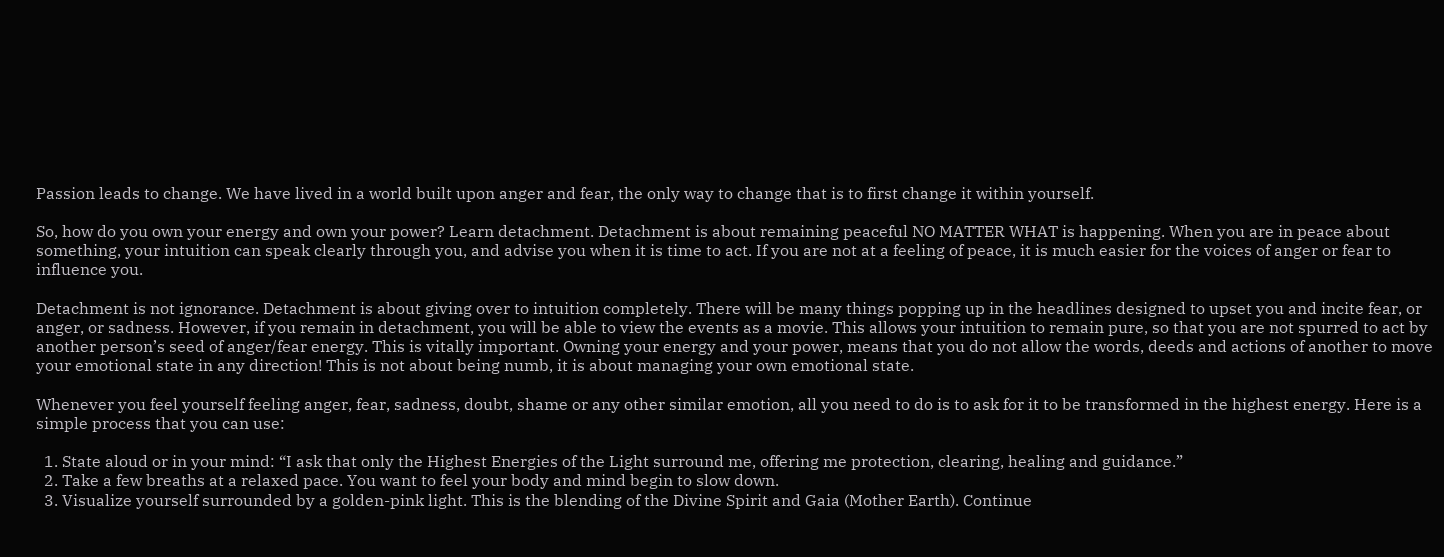Passion leads to change. We have lived in a world built upon anger and fear, the only way to change that is to first change it within yourself.

So, how do you own your energy and own your power? Learn detachment. Detachment is about remaining peaceful NO MATTER WHAT is happening. When you are in peace about something, your intuition can speak clearly through you, and advise you when it is time to act. If you are not at a feeling of peace, it is much easier for the voices of anger or fear to influence you.

Detachment is not ignorance. Detachment is about giving over to intuition completely. There will be many things popping up in the headlines designed to upset you and incite fear, or anger, or sadness. However, if you remain in detachment, you will be able to view the events as a movie. This allows your intuition to remain pure, so that you are not spurred to act by another person’s seed of anger/fear energy. This is vitally important. Owning your energy and your power, means that you do not allow the words, deeds and actions of another to move your emotional state in any direction! This is not about being numb, it is about managing your own emotional state.

Whenever you feel yourself feeling anger, fear, sadness, doubt, shame or any other similar emotion, all you need to do is to ask for it to be transformed in the highest energy. Here is a simple process that you can use:

  1. State aloud or in your mind: “I ask that only the Highest Energies of the Light surround me, offering me protection, clearing, healing and guidance.”
  2. Take a few breaths at a relaxed pace. You want to feel your body and mind begin to slow down.
  3. Visualize yourself surrounded by a golden-pink light. This is the blending of the Divine Spirit and Gaia (Mother Earth). Continue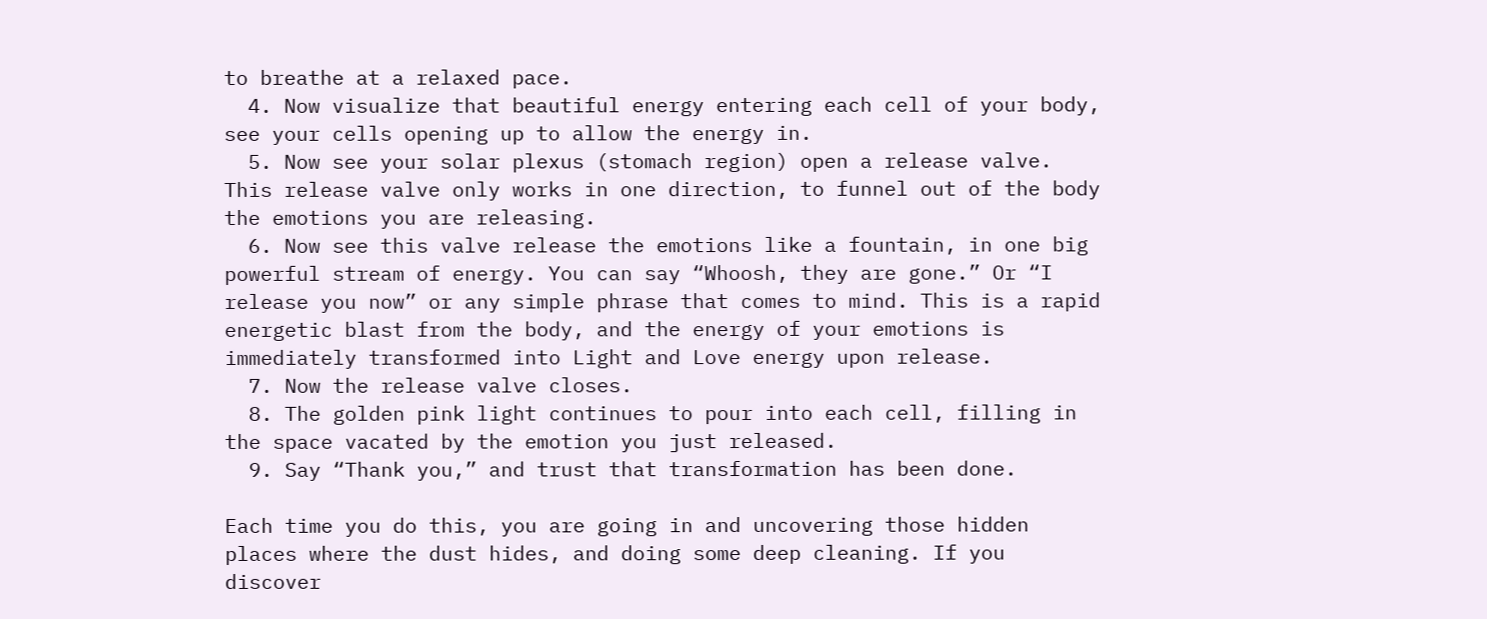to breathe at a relaxed pace.
  4. Now visualize that beautiful energy entering each cell of your body, see your cells opening up to allow the energy in.
  5. Now see your solar plexus (stomach region) open a release valve. This release valve only works in one direction, to funnel out of the body the emotions you are releasing.
  6. Now see this valve release the emotions like a fountain, in one big powerful stream of energy. You can say “Whoosh, they are gone.” Or “I release you now” or any simple phrase that comes to mind. This is a rapid energetic blast from the body, and the energy of your emotions is immediately transformed into Light and Love energy upon release.
  7. Now the release valve closes.
  8. The golden pink light continues to pour into each cell, filling in the space vacated by the emotion you just released.
  9. Say “Thank you,” and trust that transformation has been done.

Each time you do this, you are going in and uncovering those hidden places where the dust hides, and doing some deep cleaning. If you discover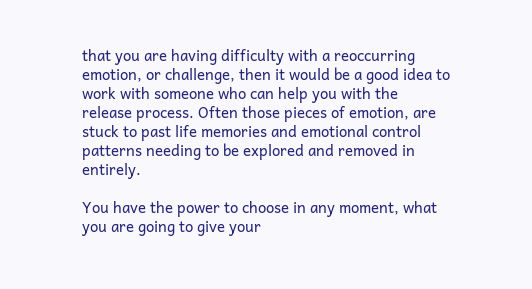that you are having difficulty with a reoccurring emotion, or challenge, then it would be a good idea to work with someone who can help you with the release process. Often those pieces of emotion, are stuck to past life memories and emotional control patterns needing to be explored and removed in entirely.

You have the power to choose in any moment, what you are going to give your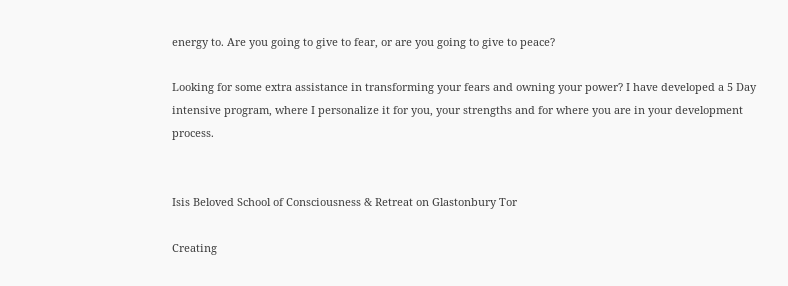energy to. Are you going to give to fear, or are you going to give to peace?

Looking for some extra assistance in transforming your fears and owning your power? I have developed a 5 Day intensive program, where I personalize it for you, your strengths and for where you are in your development process.


Isis Beloved School of Consciousness & Retreat on Glastonbury Tor

Creating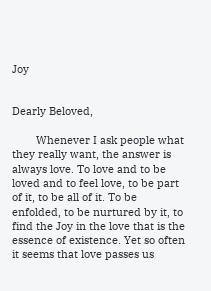Joy


Dearly Beloved,

        Whenever I ask people what they really want, the answer is always love. To love and to be loved and to feel love, to be part of it, to be all of it. To be enfolded, to be nurtured by it, to find the Joy in the love that is the essence of existence. Yet so often it seems that love passes us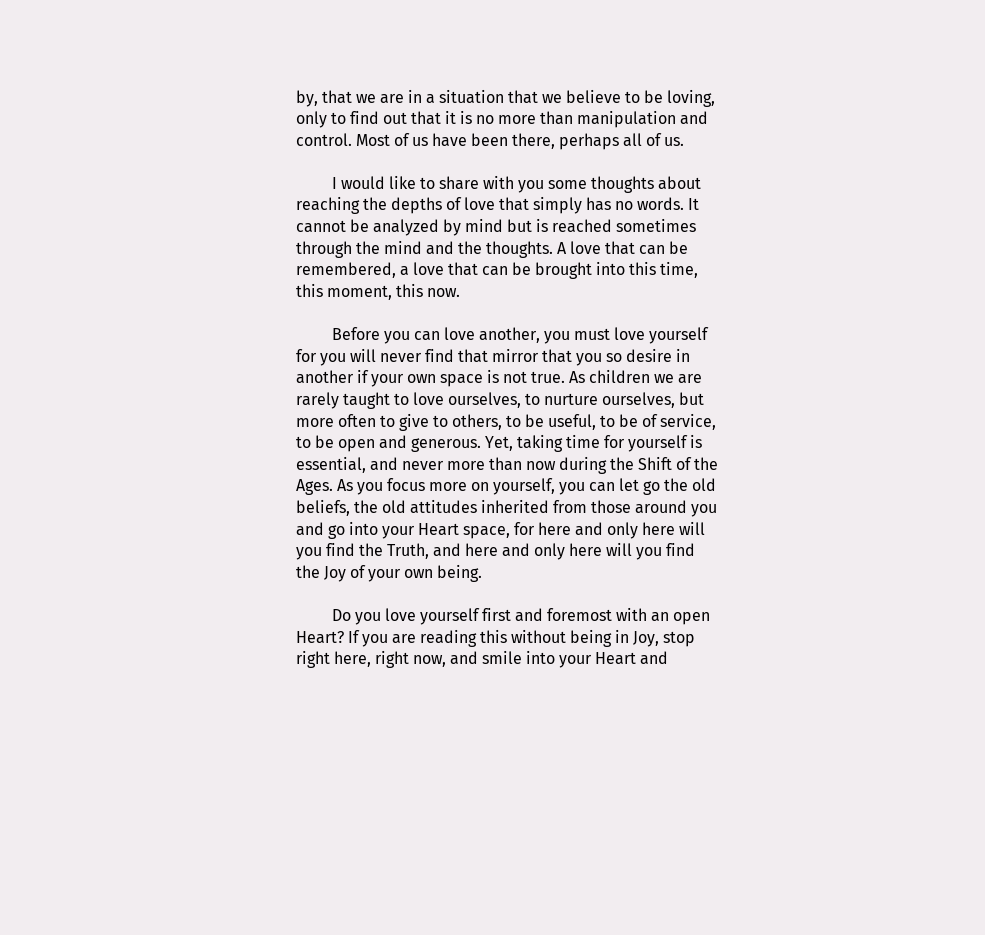by, that we are in a situation that we believe to be loving, only to find out that it is no more than manipulation and control. Most of us have been there, perhaps all of us.

         I would like to share with you some thoughts about reaching the depths of love that simply has no words. It cannot be analyzed by mind but is reached sometimes through the mind and the thoughts. A love that can be remembered, a love that can be brought into this time, this moment, this now.

         Before you can love another, you must love yourself for you will never find that mirror that you so desire in another if your own space is not true. As children we are rarely taught to love ourselves, to nurture ourselves, but more often to give to others, to be useful, to be of service, to be open and generous. Yet, taking time for yourself is essential, and never more than now during the Shift of the Ages. As you focus more on yourself, you can let go the old beliefs, the old attitudes inherited from those around you and go into your Heart space, for here and only here will you find the Truth, and here and only here will you find the Joy of your own being.

         Do you love yourself first and foremost with an open Heart? If you are reading this without being in Joy, stop right here, right now, and smile into your Heart and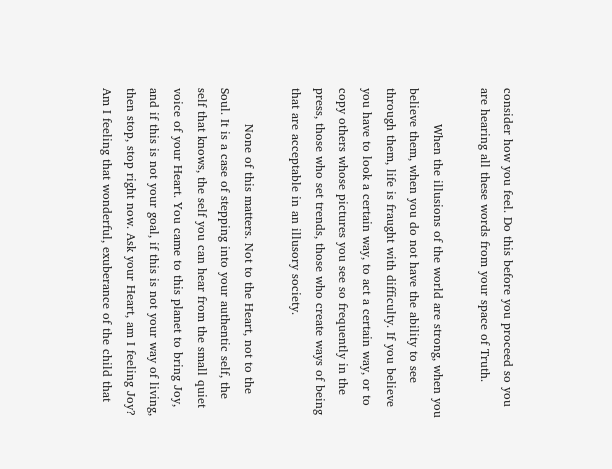consider how you feel. Do this before you proceed so you are hearing all these words from your space of Truth.

         When the illusions of the world are strong, when you believe them, when you do not have the ability to see through them, life is fraught with difficulty. If you believe you have to look a certain way, to act a certain way, or to copy others whose pictures you see so frequently in the press, those who set trends, those who create ways of being that are acceptable in an illusory society.

         None of this matters. Not to the Heart, not to the Soul. It is a case of stepping into your authentic self, the self that knows, the self you can hear from the small quiet voice of your Heart. You came to this planet to bring Joy, and if this is not your goal, if this is not your way of living, then stop, stop right now. Ask your Heart, am I feeling Joy? Am I feeling that wonderful, exuberance of the child that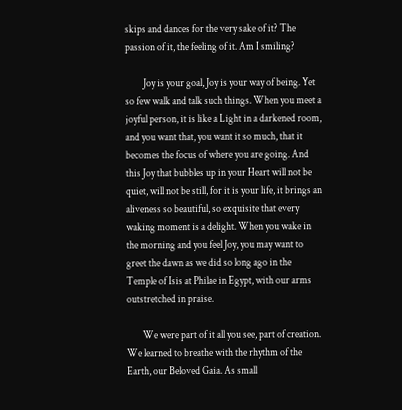skips and dances for the very sake of it? The passion of it, the feeling of it. Am I smiling?

         Joy is your goal, Joy is your way of being. Yet so few walk and talk such things. When you meet a joyful person, it is like a Light in a darkened room, and you want that, you want it so much, that it becomes the focus of where you are going. And this Joy that bubbles up in your Heart will not be quiet, will not be still, for it is your life, it brings an aliveness so beautiful, so exquisite that every waking moment is a delight. When you wake in the morning and you feel Joy, you may want to greet the dawn as we did so long ago in the Temple of Isis at Philae in Egypt, with our arms outstretched in praise.

        We were part of it all you see, part of creation. We learned to breathe with the rhythm of the Earth, our Beloved Gaia. As small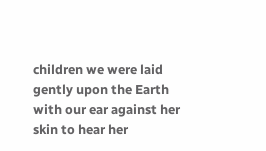children we were laid gently upon the Earth with our ear against her skin to hear her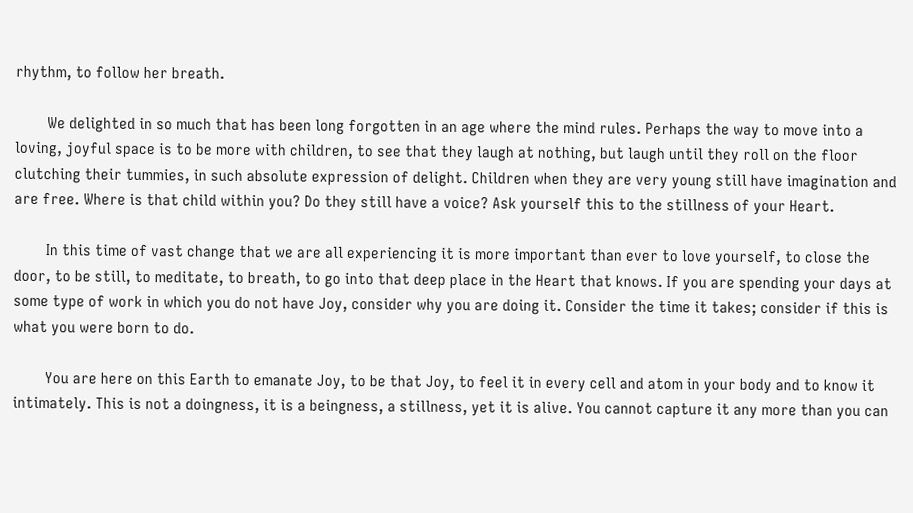rhythm, to follow her breath.

        We delighted in so much that has been long forgotten in an age where the mind rules. Perhaps the way to move into a loving, joyful space is to be more with children, to see that they laugh at nothing, but laugh until they roll on the floor clutching their tummies, in such absolute expression of delight. Children when they are very young still have imagination and are free. Where is that child within you? Do they still have a voice? Ask yourself this to the stillness of your Heart.

        In this time of vast change that we are all experiencing it is more important than ever to love yourself, to close the door, to be still, to meditate, to breath, to go into that deep place in the Heart that knows. If you are spending your days at some type of work in which you do not have Joy, consider why you are doing it. Consider the time it takes; consider if this is what you were born to do.

        You are here on this Earth to emanate Joy, to be that Joy, to feel it in every cell and atom in your body and to know it intimately. This is not a doingness, it is a beingness, a stillness, yet it is alive. You cannot capture it any more than you can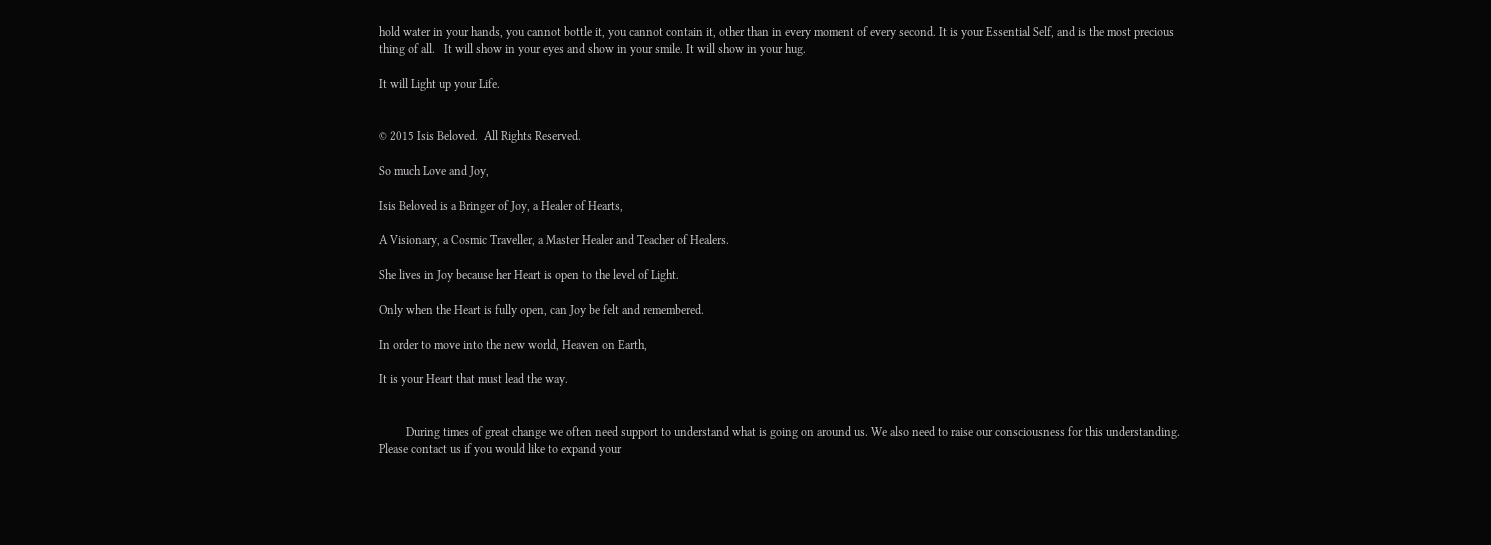hold water in your hands, you cannot bottle it, you cannot contain it, other than in every moment of every second. It is your Essential Self, and is the most precious thing of all.   It will show in your eyes and show in your smile. It will show in your hug.

It will Light up your Life.


© 2015 Isis Beloved.  All Rights Reserved.

So much Love and Joy,

Isis Beloved is a Bringer of Joy, a Healer of Hearts,

A Visionary, a Cosmic Traveller, a Master Healer and Teacher of Healers.

She lives in Joy because her Heart is open to the level of Light.

Only when the Heart is fully open, can Joy be felt and remembered.

In order to move into the new world, Heaven on Earth,

It is your Heart that must lead the way.


         During times of great change we often need support to understand what is going on around us. We also need to raise our consciousness for this understanding. Please contact us if you would like to expand your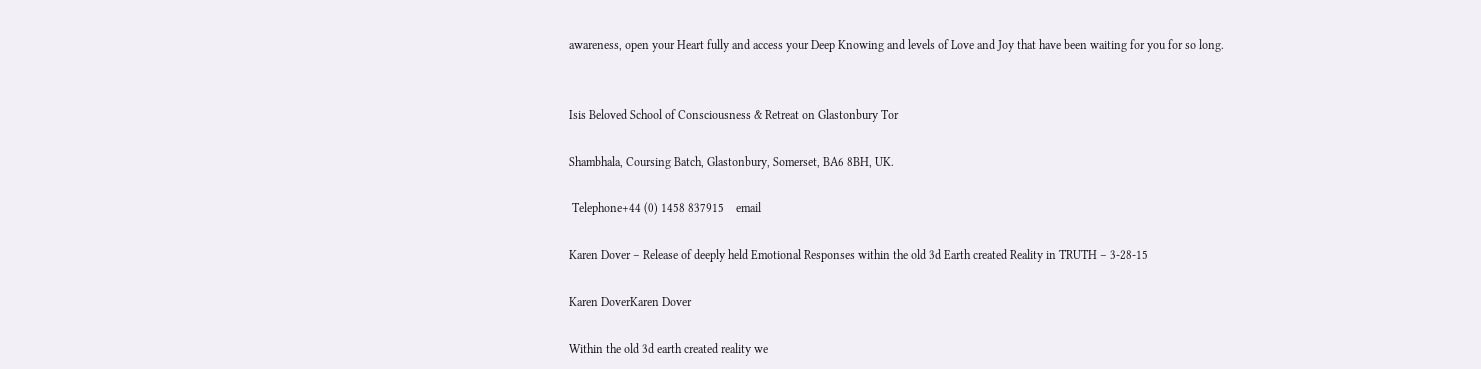awareness, open your Heart fully and access your Deep Knowing and levels of Love and Joy that have been waiting for you for so long.


Isis Beloved School of Consciousness & Retreat on Glastonbury Tor

Shambhala, Coursing Batch, Glastonbury, Somerset, BA6 8BH, UK.

 Telephone+44 (0) 1458 837915    email

Karen Dover – Release of deeply held Emotional Responses within the old 3d Earth created Reality in TRUTH – 3-28-15

Karen DoverKaren Dover

Within the old 3d earth created reality we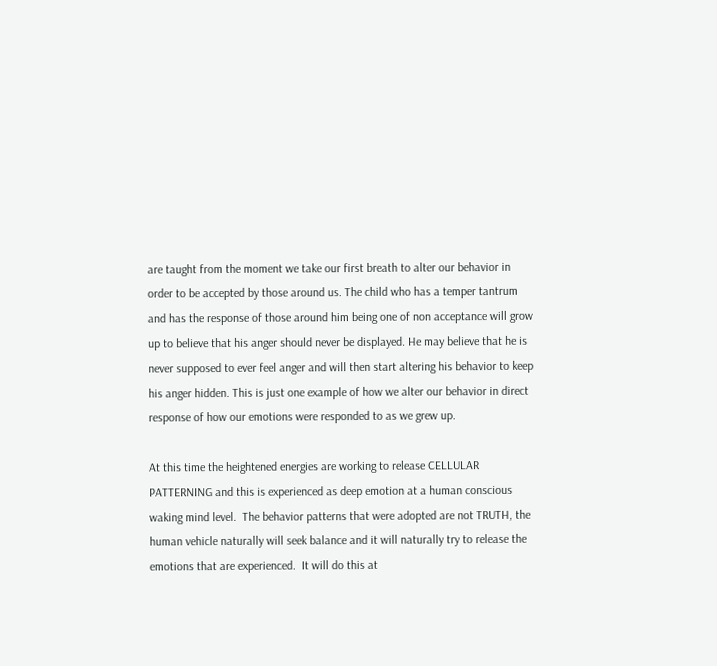are taught from the moment we take our first breath to alter our behavior in order to be accepted by those around us. The child who has a temper tantrum and has the response of those around him being one of non acceptance will grow up to believe that his anger should never be displayed. He may believe that he is never supposed to ever feel anger and will then start altering his behavior to keep his anger hidden. This is just one example of how we alter our behavior in direct response of how our emotions were responded to as we grew up.

At this time the heightened energies are working to release CELLULAR PATTERNING and this is experienced as deep emotion at a human conscious waking mind level.  The behavior patterns that were adopted are not TRUTH, the human vehicle naturally will seek balance and it will naturally try to release the emotions that are experienced.  It will do this at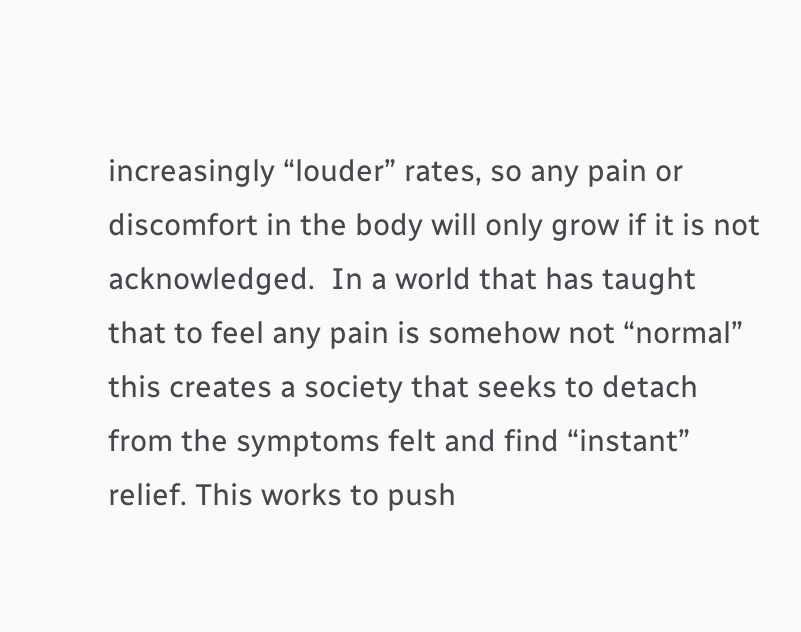increasingly “louder” rates, so any pain or discomfort in the body will only grow if it is not acknowledged.  In a world that has taught that to feel any pain is somehow not “normal” this creates a society that seeks to detach from the symptoms felt and find “instant” relief. This works to push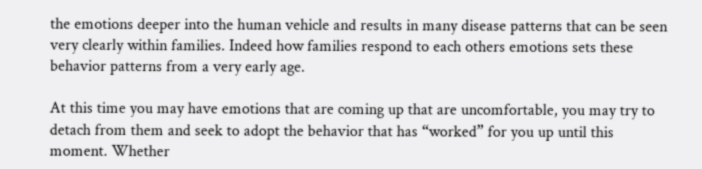the emotions deeper into the human vehicle and results in many disease patterns that can be seen very clearly within families. Indeed how families respond to each others emotions sets these behavior patterns from a very early age.

At this time you may have emotions that are coming up that are uncomfortable, you may try to detach from them and seek to adopt the behavior that has “worked” for you up until this moment. Whether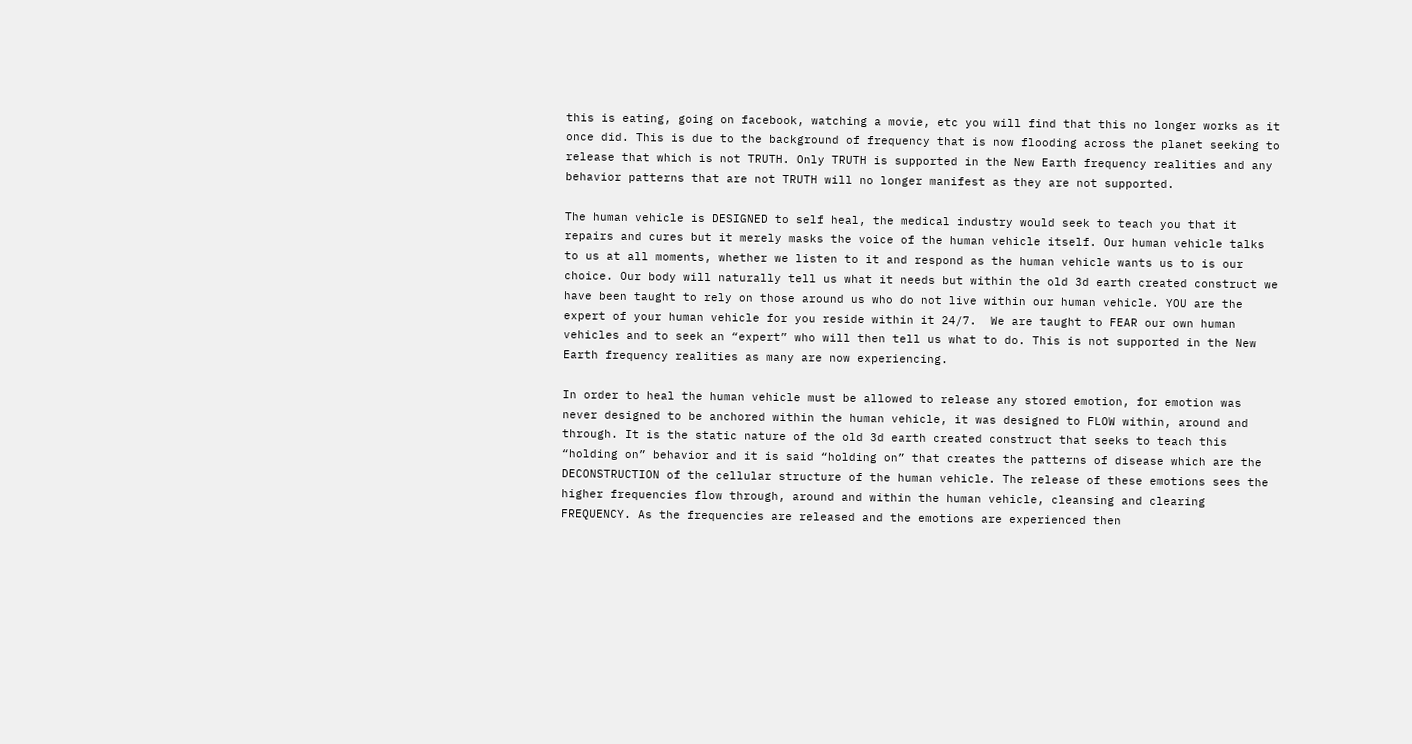this is eating, going on facebook, watching a movie, etc you will find that this no longer works as it once did. This is due to the background of frequency that is now flooding across the planet seeking to release that which is not TRUTH. Only TRUTH is supported in the New Earth frequency realities and any behavior patterns that are not TRUTH will no longer manifest as they are not supported.

The human vehicle is DESIGNED to self heal, the medical industry would seek to teach you that it repairs and cures but it merely masks the voice of the human vehicle itself. Our human vehicle talks to us at all moments, whether we listen to it and respond as the human vehicle wants us to is our choice. Our body will naturally tell us what it needs but within the old 3d earth created construct we have been taught to rely on those around us who do not live within our human vehicle. YOU are the expert of your human vehicle for you reside within it 24/7.  We are taught to FEAR our own human vehicles and to seek an “expert” who will then tell us what to do. This is not supported in the New Earth frequency realities as many are now experiencing.

In order to heal the human vehicle must be allowed to release any stored emotion, for emotion was never designed to be anchored within the human vehicle, it was designed to FLOW within, around and through. It is the static nature of the old 3d earth created construct that seeks to teach this “holding on” behavior and it is said “holding on” that creates the patterns of disease which are the DECONSTRUCTION of the cellular structure of the human vehicle. The release of these emotions sees the higher frequencies flow through, around and within the human vehicle, cleansing and clearing FREQUENCY. As the frequencies are released and the emotions are experienced then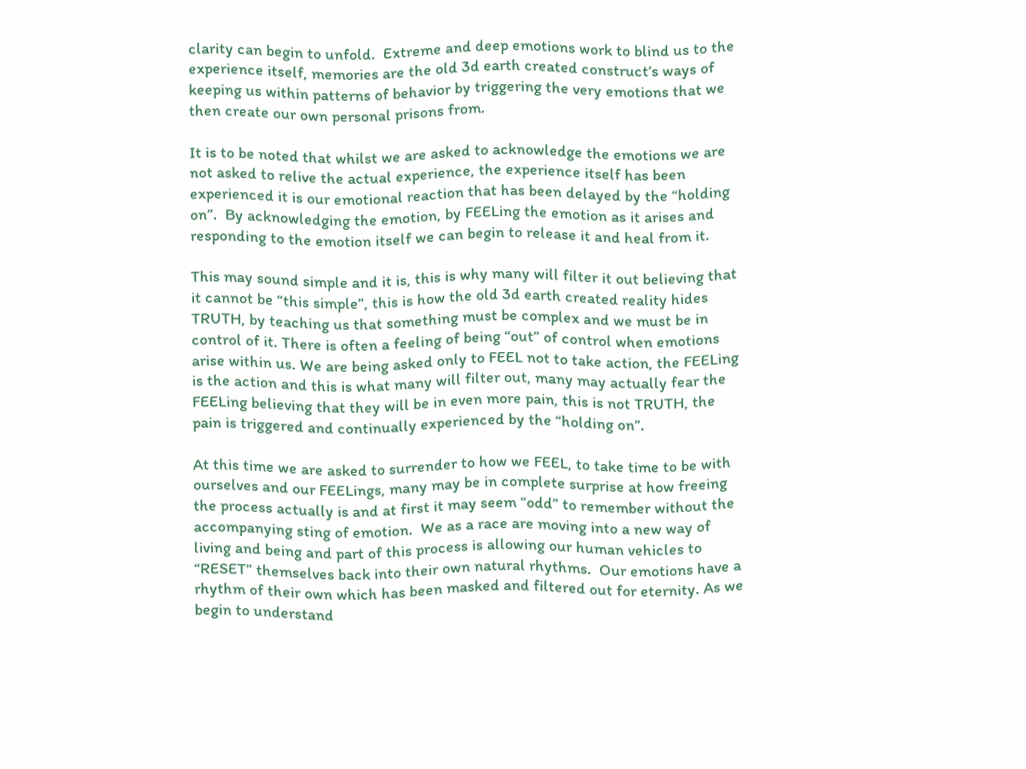clarity can begin to unfold.  Extreme and deep emotions work to blind us to the experience itself, memories are the old 3d earth created construct’s ways of keeping us within patterns of behavior by triggering the very emotions that we then create our own personal prisons from.

It is to be noted that whilst we are asked to acknowledge the emotions we are not asked to relive the actual experience, the experience itself has been experienced it is our emotional reaction that has been delayed by the “holding on”.  By acknowledging the emotion, by FEELing the emotion as it arises and responding to the emotion itself we can begin to release it and heal from it.

This may sound simple and it is, this is why many will filter it out believing that it cannot be “this simple”, this is how the old 3d earth created reality hides TRUTH, by teaching us that something must be complex and we must be in control of it. There is often a feeling of being “out” of control when emotions arise within us. We are being asked only to FEEL not to take action, the FEELing is the action and this is what many will filter out, many may actually fear the FEELing believing that they will be in even more pain, this is not TRUTH, the pain is triggered and continually experienced by the “holding on”.

At this time we are asked to surrender to how we FEEL, to take time to be with ourselves and our FEELings, many may be in complete surprise at how freeing the process actually is and at first it may seem “odd” to remember without the accompanying sting of emotion.  We as a race are moving into a new way of living and being and part of this process is allowing our human vehicles to “RESET” themselves back into their own natural rhythms.  Our emotions have a rhythm of their own which has been masked and filtered out for eternity. As we begin to understand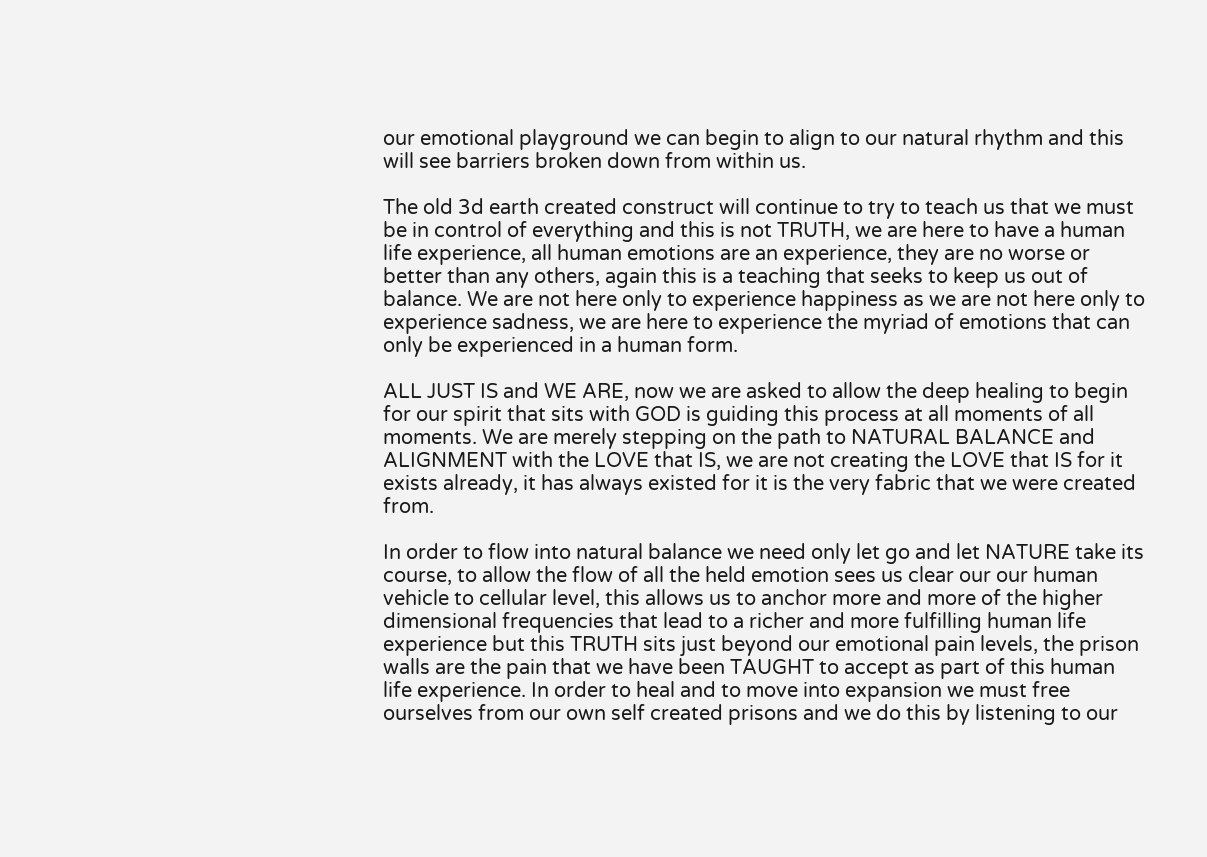our emotional playground we can begin to align to our natural rhythm and this will see barriers broken down from within us.

The old 3d earth created construct will continue to try to teach us that we must be in control of everything and this is not TRUTH, we are here to have a human life experience, all human emotions are an experience, they are no worse or better than any others, again this is a teaching that seeks to keep us out of balance. We are not here only to experience happiness as we are not here only to experience sadness, we are here to experience the myriad of emotions that can only be experienced in a human form.

ALL JUST IS and WE ARE, now we are asked to allow the deep healing to begin for our spirit that sits with GOD is guiding this process at all moments of all moments. We are merely stepping on the path to NATURAL BALANCE and ALIGNMENT with the LOVE that IS, we are not creating the LOVE that IS for it exists already, it has always existed for it is the very fabric that we were created from.

In order to flow into natural balance we need only let go and let NATURE take its course, to allow the flow of all the held emotion sees us clear our our human vehicle to cellular level, this allows us to anchor more and more of the higher dimensional frequencies that lead to a richer and more fulfilling human life experience but this TRUTH sits just beyond our emotional pain levels, the prison walls are the pain that we have been TAUGHT to accept as part of this human life experience. In order to heal and to move into expansion we must free ourselves from our own self created prisons and we do this by listening to our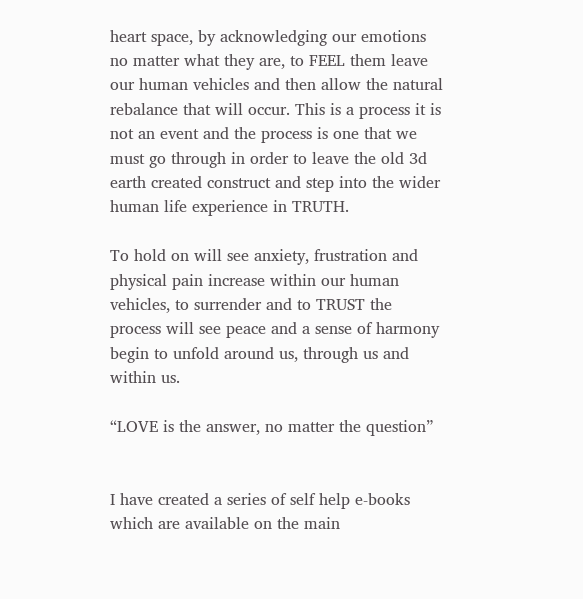heart space, by acknowledging our emotions no matter what they are, to FEEL them leave our human vehicles and then allow the natural rebalance that will occur. This is a process it is not an event and the process is one that we must go through in order to leave the old 3d earth created construct and step into the wider human life experience in TRUTH.

To hold on will see anxiety, frustration and physical pain increase within our human vehicles, to surrender and to TRUST the process will see peace and a sense of harmony begin to unfold around us, through us and within us.

“LOVE is the answer, no matter the question”


I have created a series of self help e-books which are available on the main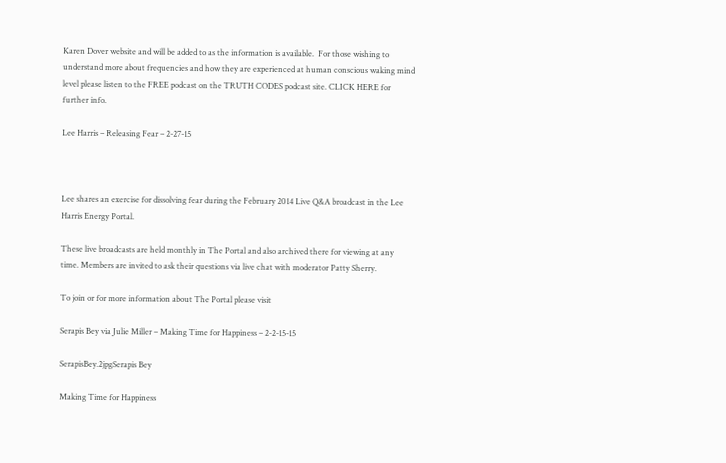Karen Dover website and will be added to as the information is available.  For those wishing to understand more about frequencies and how they are experienced at human conscious waking mind level please listen to the FREE podcast on the TRUTH CODES podcast site. CLICK HERE for further info.

Lee Harris – Releasing Fear – 2-27-15



Lee shares an exercise for dissolving fear during the February 2014 Live Q&A broadcast in the Lee Harris Energy Portal.

These live broadcasts are held monthly in The Portal and also archived there for viewing at any time. Members are invited to ask their questions via live chat with moderator Patty Sherry.

To join or for more information about The Portal please visit

Serapis Bey via Julie Miller – Making Time for Happiness – 2-2-15-15

SerapisBey.2jpgSerapis Bey

Making Time for Happiness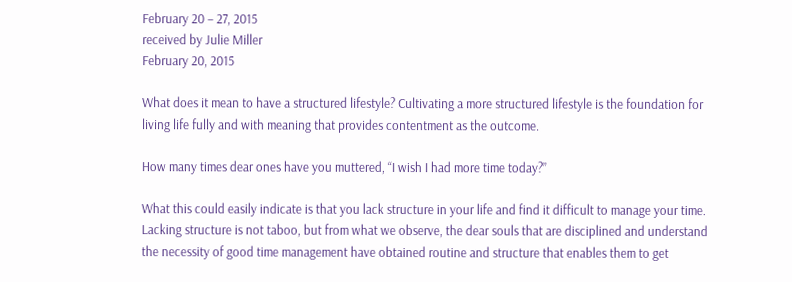February 20 – 27, 2015
received by Julie Miller
February 20, 2015

What does it mean to have a structured lifestyle? Cultivating a more structured lifestyle is the foundation for living life fully and with meaning that provides contentment as the outcome.

How many times dear ones have you muttered, “I wish I had more time today?”

What this could easily indicate is that you lack structure in your life and find it difficult to manage your time. Lacking structure is not taboo, but from what we observe, the dear souls that are disciplined and understand the necessity of good time management have obtained routine and structure that enables them to get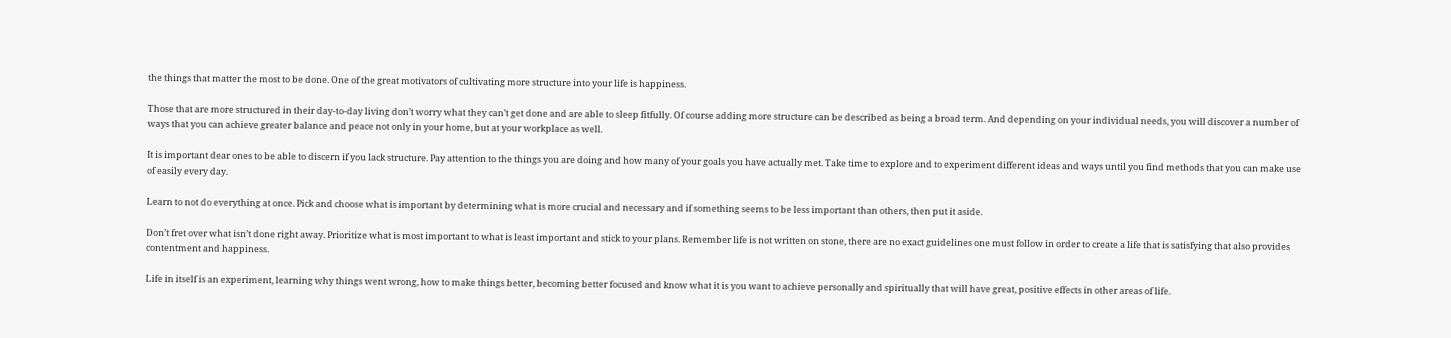the things that matter the most to be done. One of the great motivators of cultivating more structure into your life is happiness.

Those that are more structured in their day-to-day living don’t worry what they can’t get done and are able to sleep fitfully. Of course adding more structure can be described as being a broad term. And depending on your individual needs, you will discover a number of ways that you can achieve greater balance and peace not only in your home, but at your workplace as well.

It is important dear ones to be able to discern if you lack structure. Pay attention to the things you are doing and how many of your goals you have actually met. Take time to explore and to experiment different ideas and ways until you find methods that you can make use of easily every day.

Learn to not do everything at once. Pick and choose what is important by determining what is more crucial and necessary and if something seems to be less important than others, then put it aside.

Don’t fret over what isn’t done right away. Prioritize what is most important to what is least important and stick to your plans. Remember life is not written on stone, there are no exact guidelines one must follow in order to create a life that is satisfying that also provides contentment and happiness.

Life in itself is an experiment, learning why things went wrong, how to make things better, becoming better focused and know what it is you want to achieve personally and spiritually that will have great, positive effects in other areas of life.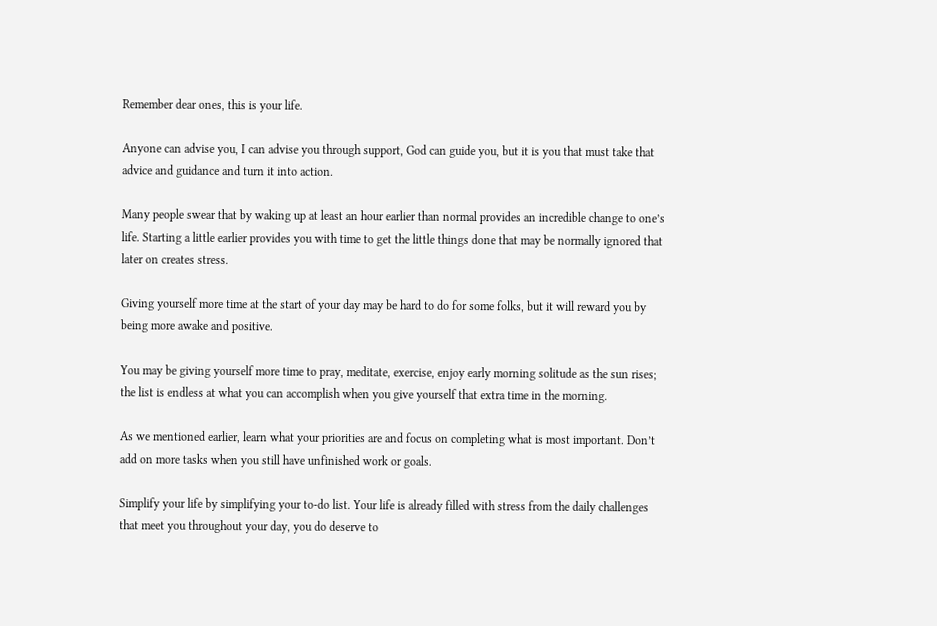Remember dear ones, this is your life.

Anyone can advise you, I can advise you through support, God can guide you, but it is you that must take that advice and guidance and turn it into action.

Many people swear that by waking up at least an hour earlier than normal provides an incredible change to one’s life. Starting a little earlier provides you with time to get the little things done that may be normally ignored that later on creates stress.

Giving yourself more time at the start of your day may be hard to do for some folks, but it will reward you by being more awake and positive.

You may be giving yourself more time to pray, meditate, exercise, enjoy early morning solitude as the sun rises; the list is endless at what you can accomplish when you give yourself that extra time in the morning.

As we mentioned earlier, learn what your priorities are and focus on completing what is most important. Don’t add on more tasks when you still have unfinished work or goals.

Simplify your life by simplifying your to-do list. Your life is already filled with stress from the daily challenges that meet you throughout your day, you do deserve to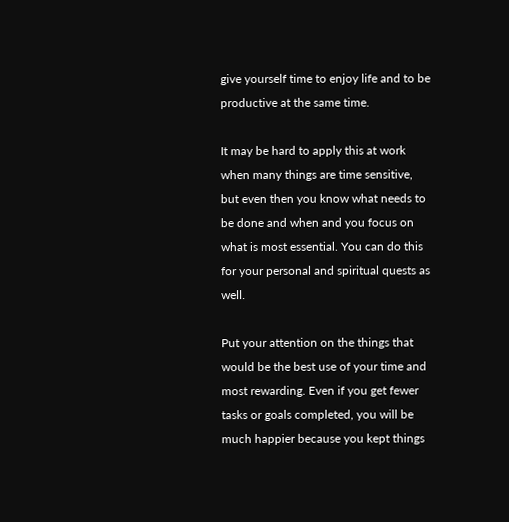give yourself time to enjoy life and to be productive at the same time.

It may be hard to apply this at work when many things are time sensitive, but even then you know what needs to be done and when and you focus on what is most essential. You can do this for your personal and spiritual quests as well.

Put your attention on the things that would be the best use of your time and most rewarding. Even if you get fewer tasks or goals completed, you will be much happier because you kept things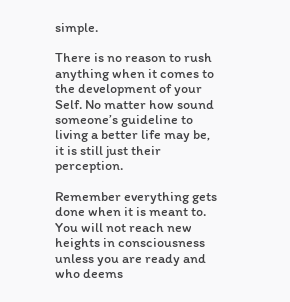simple.

There is no reason to rush anything when it comes to the development of your Self. No matter how sound someone’s guideline to living a better life may be, it is still just their perception.

Remember everything gets done when it is meant to. You will not reach new heights in consciousness unless you are ready and who deems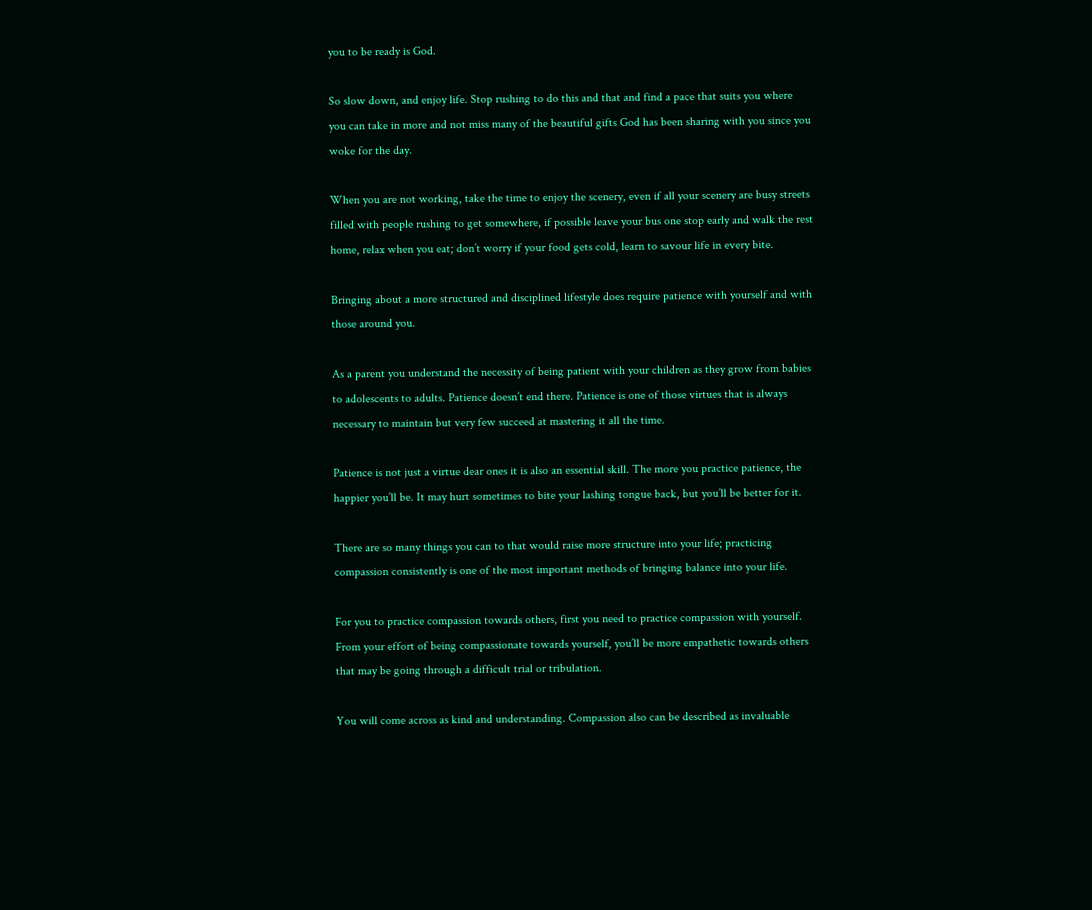you to be ready is God.

So slow down, and enjoy life. Stop rushing to do this and that and find a pace that suits you where you can take in more and not miss many of the beautiful gifts God has been sharing with you since you woke for the day.

When you are not working, take the time to enjoy the scenery, even if all your scenery are busy streets filled with people rushing to get somewhere, if possible leave your bus one stop early and walk the rest home, relax when you eat; don’t worry if your food gets cold, learn to savour life in every bite.

Bringing about a more structured and disciplined lifestyle does require patience with yourself and with those around you.

As a parent you understand the necessity of being patient with your children as they grow from babies to adolescents to adults. Patience doesn’t end there. Patience is one of those virtues that is always necessary to maintain but very few succeed at mastering it all the time.

Patience is not just a virtue dear ones it is also an essential skill. The more you practice patience, the happier you’ll be. It may hurt sometimes to bite your lashing tongue back, but you’ll be better for it.

There are so many things you can to that would raise more structure into your life; practicing compassion consistently is one of the most important methods of bringing balance into your life.

For you to practice compassion towards others, first you need to practice compassion with yourself. From your effort of being compassionate towards yourself, you’ll be more empathetic towards others that may be going through a difficult trial or tribulation.

You will come across as kind and understanding. Compassion also can be described as invaluable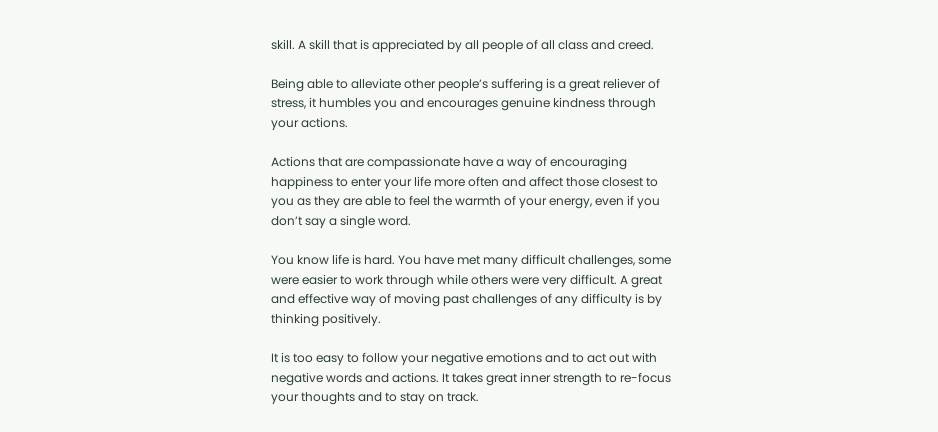skill. A skill that is appreciated by all people of all class and creed.

Being able to alleviate other people’s suffering is a great reliever of stress, it humbles you and encourages genuine kindness through your actions.

Actions that are compassionate have a way of encouraging happiness to enter your life more often and affect those closest to you as they are able to feel the warmth of your energy, even if you don’t say a single word.

You know life is hard. You have met many difficult challenges, some were easier to work through while others were very difficult. A great and effective way of moving past challenges of any difficulty is by thinking positively.

It is too easy to follow your negative emotions and to act out with negative words and actions. It takes great inner strength to re-focus your thoughts and to stay on track.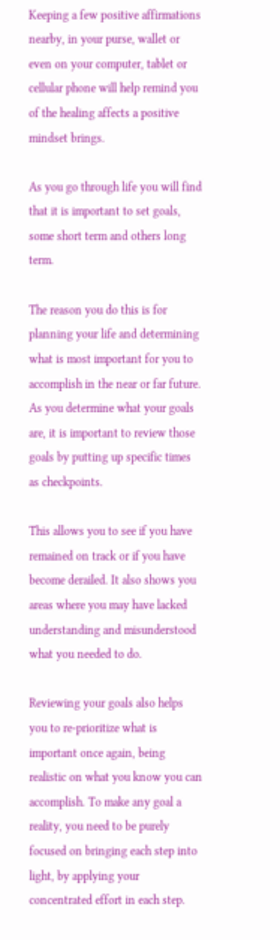Keeping a few positive affirmations nearby, in your purse, wallet or even on your computer, tablet or cellular phone will help remind you of the healing affects a positive mindset brings.

As you go through life you will find that it is important to set goals, some short term and others long term.

The reason you do this is for planning your life and determining what is most important for you to accomplish in the near or far future. As you determine what your goals are, it is important to review those goals by putting up specific times as checkpoints.

This allows you to see if you have remained on track or if you have become derailed. It also shows you areas where you may have lacked understanding and misunderstood what you needed to do.

Reviewing your goals also helps you to re-prioritize what is important once again, being realistic on what you know you can accomplish. To make any goal a reality, you need to be purely focused on bringing each step into light, by applying your concentrated effort in each step.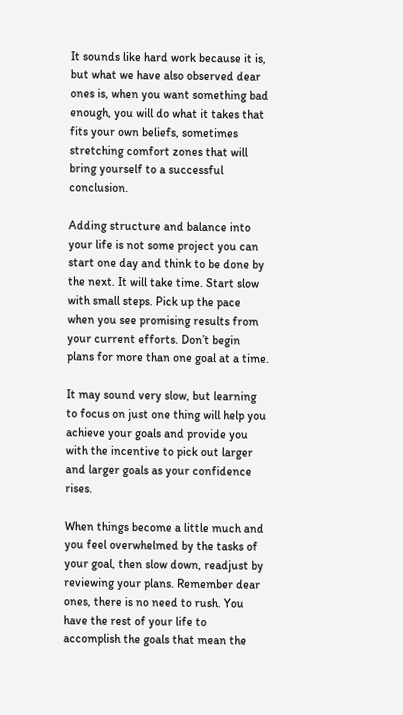It sounds like hard work because it is, but what we have also observed dear ones is, when you want something bad enough, you will do what it takes that fits your own beliefs, sometimes stretching comfort zones that will bring yourself to a successful conclusion.

Adding structure and balance into your life is not some project you can start one day and think to be done by the next. It will take time. Start slow with small steps. Pick up the pace when you see promising results from your current efforts. Don’t begin plans for more than one goal at a time.

It may sound very slow, but learning to focus on just one thing will help you achieve your goals and provide you with the incentive to pick out larger and larger goals as your confidence rises.

When things become a little much and you feel overwhelmed by the tasks of your goal, then slow down, readjust by reviewing your plans. Remember dear ones, there is no need to rush. You have the rest of your life to accomplish the goals that mean the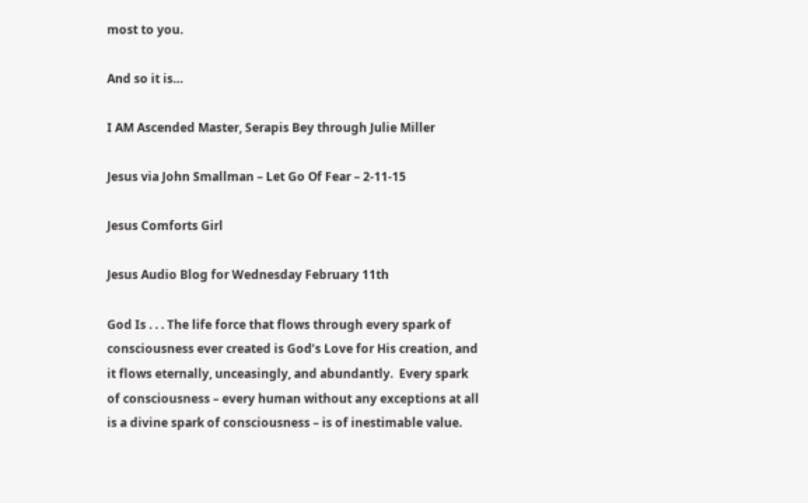most to you.

And so it is…

I AM Ascended Master, Serapis Bey through Julie Miller

Jesus via John Smallman – Let Go Of Fear – 2-11-15

Jesus Comforts Girl

Jesus Audio Blog for Wednesday February 11th

God Is . . . The life force that flows through every spark of consciousness ever created is God’s Love for His creation, and it flows eternally, unceasingly, and abundantly.  Every spark of consciousness – every human without any exceptions at all is a divine spark of consciousness – is of inestimable value.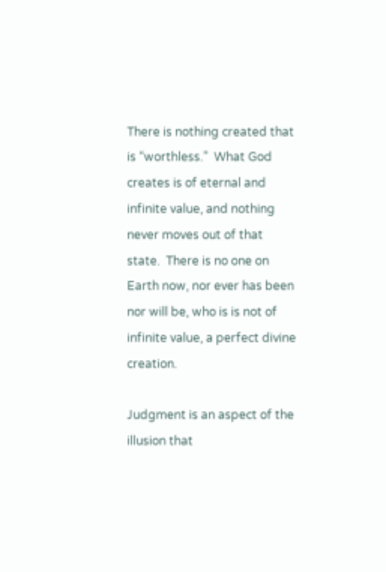There is nothing created that is “worthless.”  What God creates is of eternal and infinite value, and nothing never moves out of that state.  There is no one on Earth now, nor ever has been nor will be, who is is not of infinite value, a perfect divine creation.

Judgment is an aspect of the illusion that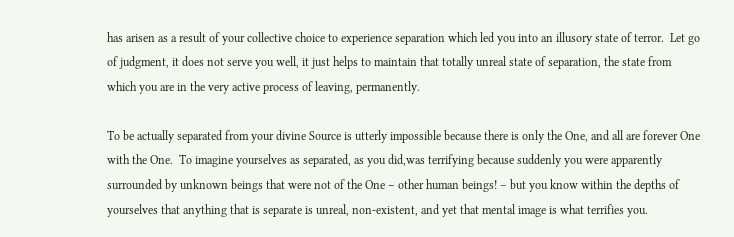has arisen as a result of your collective choice to experience separation which led you into an illusory state of terror.  Let go of judgment, it does not serve you well, it just helps to maintain that totally unreal state of separation, the state from which you are in the very active process of leaving, permanently.

To be actually separated from your divine Source is utterly impossible because there is only the One, and all are forever One with the One.  To imagine yourselves as separated, as you did,was terrifying because suddenly you were apparently surrounded by unknown beings that were not of the One – other human beings! – but you know within the depths of yourselves that anything that is separate is unreal, non-existent, and yet that mental image is what terrifies you.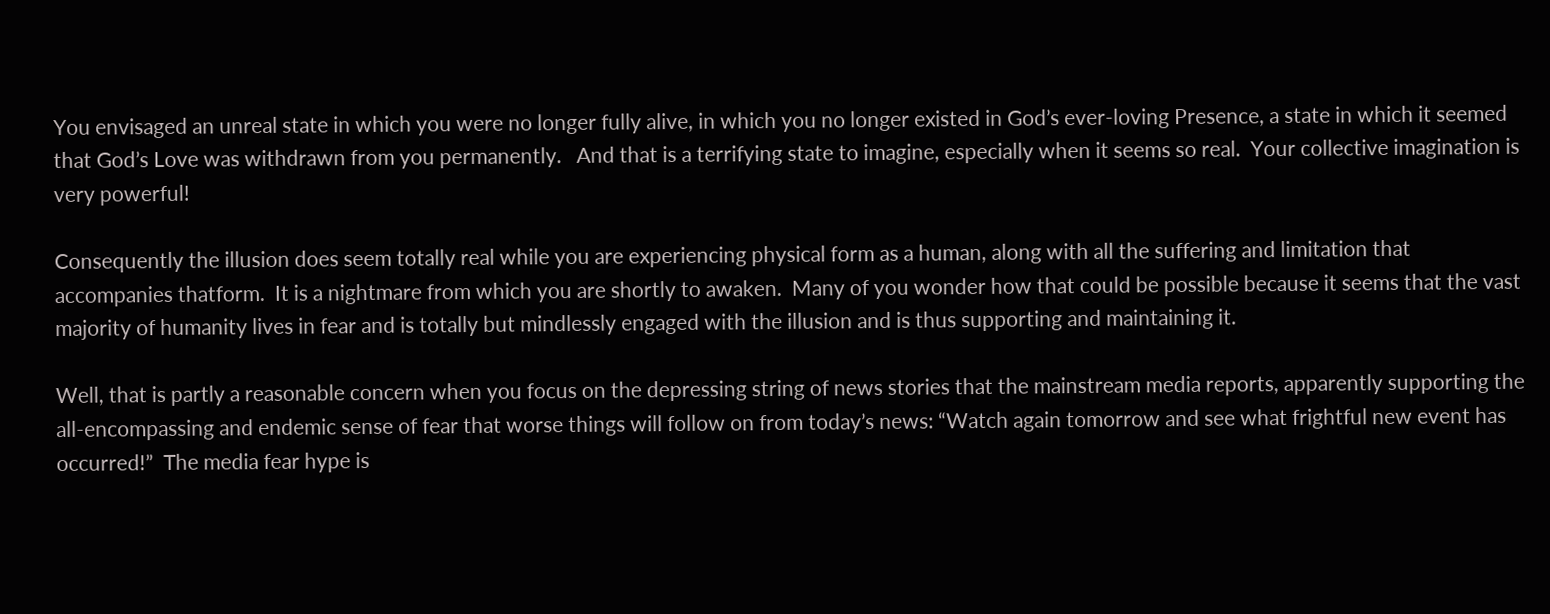You envisaged an unreal state in which you were no longer fully alive, in which you no longer existed in God’s ever-loving Presence, a state in which it seemed that God’s Love was withdrawn from you permanently.   And that is a terrifying state to imagine, especially when it seems so real.  Your collective imagination is very powerful!

Consequently the illusion does seem totally real while you are experiencing physical form as a human, along with all the suffering and limitation that accompanies thatform.  It is a nightmare from which you are shortly to awaken.  Many of you wonder how that could be possible because it seems that the vast majority of humanity lives in fear and is totally but mindlessly engaged with the illusion and is thus supporting and maintaining it.

Well, that is partly a reasonable concern when you focus on the depressing string of news stories that the mainstream media reports, apparently supporting the all-encompassing and endemic sense of fear that worse things will follow on from today’s news: “Watch again tomorrow and see what frightful new event has occurred!”  The media fear hype is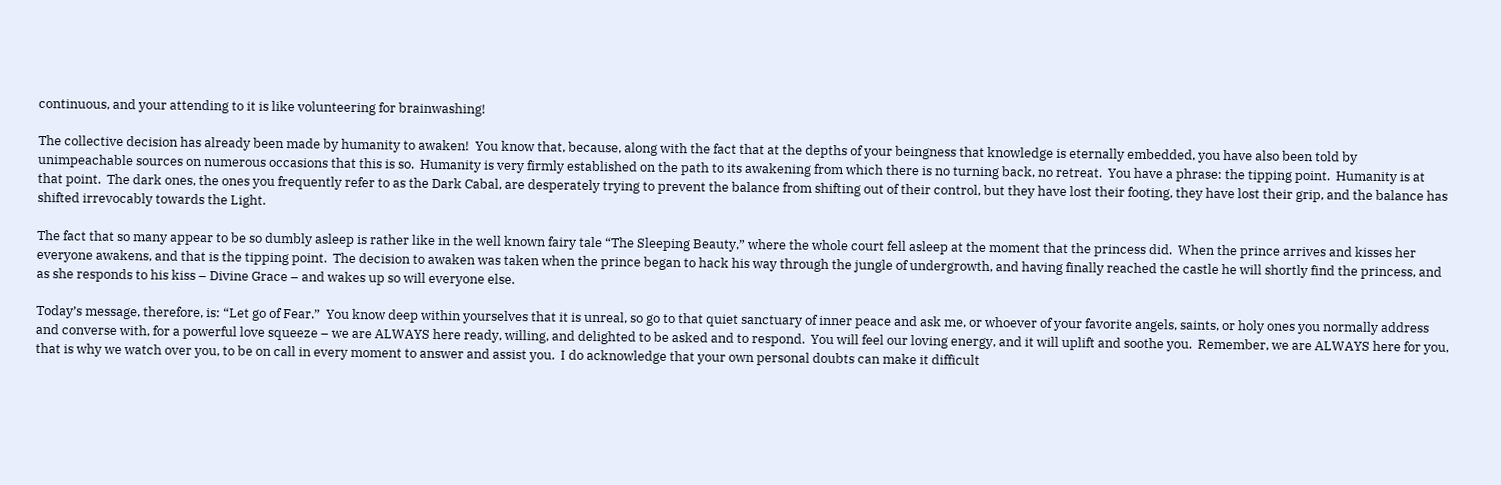continuous, and your attending to it is like volunteering for brainwashing!

The collective decision has already been made by humanity to awaken!  You know that, because, along with the fact that at the depths of your beingness that knowledge is eternally embedded, you have also been told by unimpeachable sources on numerous occasions that this is so.  Humanity is very firmly established on the path to its awakening from which there is no turning back, no retreat.  You have a phrase: the tipping point.  Humanity is at that point.  The dark ones, the ones you frequently refer to as the Dark Cabal, are desperately trying to prevent the balance from shifting out of their control, but they have lost their footing, they have lost their grip, and the balance has shifted irrevocably towards the Light.

The fact that so many appear to be so dumbly asleep is rather like in the well known fairy tale “The Sleeping Beauty,” where the whole court fell asleep at the moment that the princess did.  When the prince arrives and kisses her everyone awakens, and that is the tipping point.  The decision to awaken was taken when the prince began to hack his way through the jungle of undergrowth, and having finally reached the castle he will shortly find the princess, and as she responds to his kiss – Divine Grace – and wakes up so will everyone else.

Today’s message, therefore, is: “Let go of Fear.”  You know deep within yourselves that it is unreal, so go to that quiet sanctuary of inner peace and ask me, or whoever of your favorite angels, saints, or holy ones you normally address and converse with, for a powerful love squeeze – we are ALWAYS here ready, willing, and delighted to be asked and to respond.  You will feel our loving energy, and it will uplift and soothe you.  Remember, we are ALWAYS here for you, that is why we watch over you, to be on call in every moment to answer and assist you.  I do acknowledge that your own personal doubts can make it difficult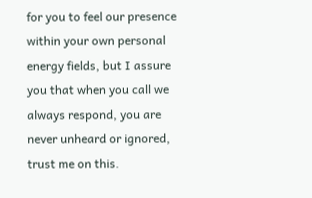for you to feel our presence within your own personal energy fields, but I assure you that when you call we always respond, you are never unheard or ignored, trust me on this.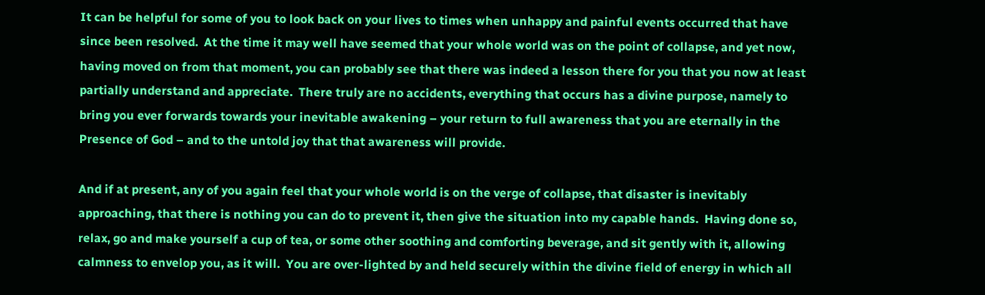It can be helpful for some of you to look back on your lives to times when unhappy and painful events occurred that have since been resolved.  At the time it may well have seemed that your whole world was on the point of collapse, and yet now, having moved on from that moment, you can probably see that there was indeed a lesson there for you that you now at least partially understand and appreciate.  There truly are no accidents, everything that occurs has a divine purpose, namely to bring you ever forwards towards your inevitable awakening – your return to full awareness that you are eternally in the Presence of God – and to the untold joy that that awareness will provide.

And if at present, any of you again feel that your whole world is on the verge of collapse, that disaster is inevitably approaching, that there is nothing you can do to prevent it, then give the situation into my capable hands.  Having done so, relax, go and make yourself a cup of tea, or some other soothing and comforting beverage, and sit gently with it, allowing calmness to envelop you, as it will.  You are over-lighted by and held securely within the divine field of energy in which all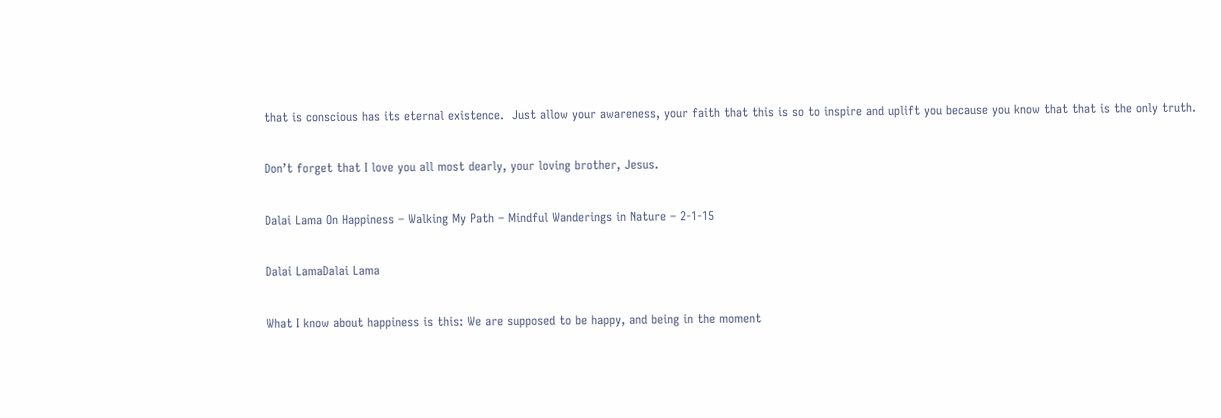that is conscious has its eternal existence.  Just allow your awareness, your faith that this is so to inspire and uplift you because you know that that is the only truth.

Don’t forget that I love you all most dearly, your loving brother, Jesus.

Dalai Lama On Happiness – Walking My Path – Mindful Wanderings in Nature – 2-1-15

Dalai LamaDalai Lama

What I know about happiness is this: We are supposed to be happy, and being in the moment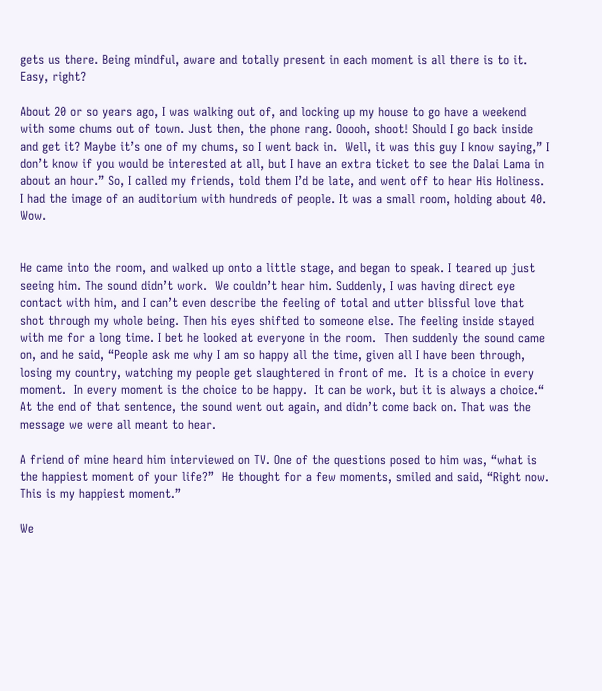gets us there. Being mindful, aware and totally present in each moment is all there is to it. Easy, right?

About 20 or so years ago, I was walking out of, and locking up my house to go have a weekend with some chums out of town. Just then, the phone rang. Ooooh, shoot! Should I go back inside and get it? Maybe it’s one of my chums, so I went back in.  Well, it was this guy I know saying,” I don’t know if you would be interested at all, but I have an extra ticket to see the Dalai Lama in about an hour.” So, I called my friends, told them I’d be late, and went off to hear His Holiness. I had the image of an auditorium with hundreds of people. It was a small room, holding about 40. Wow.


He came into the room, and walked up onto a little stage, and began to speak. I teared up just seeing him. The sound didn’t work.  We couldn’t hear him. Suddenly, I was having direct eye contact with him, and I can’t even describe the feeling of total and utter blissful love that shot through my whole being. Then his eyes shifted to someone else. The feeling inside stayed with me for a long time. I bet he looked at everyone in the room.  Then suddenly the sound came on, and he said, “People ask me why I am so happy all the time, given all I have been through, losing my country, watching my people get slaughtered in front of me.  It is a choice in every moment.  In every moment is the choice to be happy.  It can be work, but it is always a choice.“ At the end of that sentence, the sound went out again, and didn’t come back on. That was the message we were all meant to hear.

A friend of mine heard him interviewed on TV. One of the questions posed to him was, “what is the happiest moment of your life?”  He thought for a few moments, smiled and said, “Right now. This is my happiest moment.”

We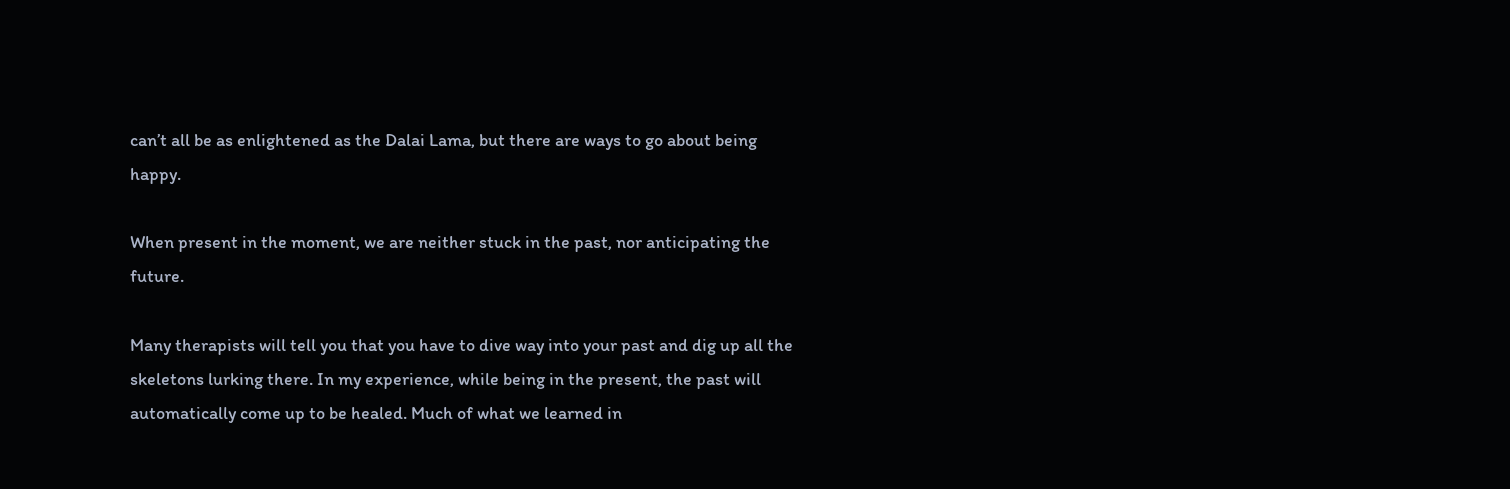can’t all be as enlightened as the Dalai Lama, but there are ways to go about being happy.

When present in the moment, we are neither stuck in the past, nor anticipating the future.

Many therapists will tell you that you have to dive way into your past and dig up all the skeletons lurking there. In my experience, while being in the present, the past will automatically come up to be healed. Much of what we learned in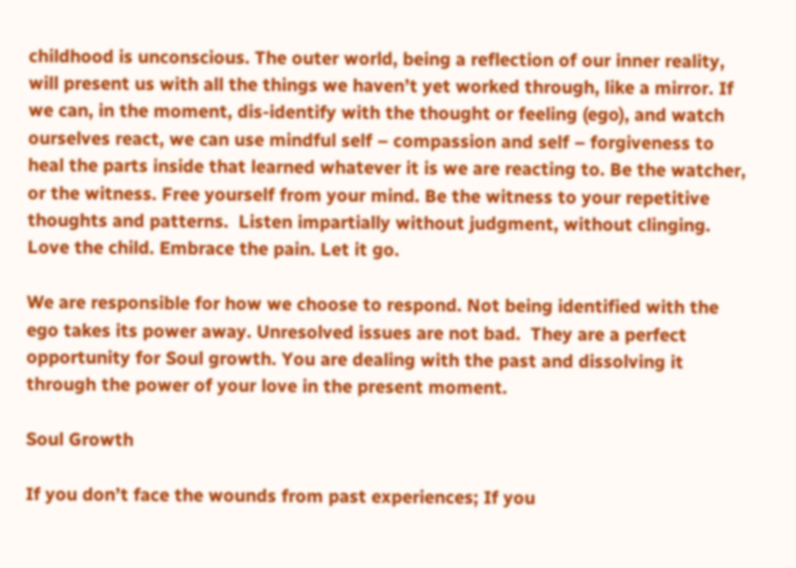childhood is unconscious. The outer world, being a reflection of our inner reality, will present us with all the things we haven’t yet worked through, like a mirror. If we can, in the moment, dis-identify with the thought or feeling (ego), and watch ourselves react, we can use mindful self – compassion and self – forgiveness to heal the parts inside that learned whatever it is we are reacting to. Be the watcher, or the witness. Free yourself from your mind. Be the witness to your repetitive thoughts and patterns.  Listen impartially without judgment, without clinging.  Love the child. Embrace the pain. Let it go.

We are responsible for how we choose to respond. Not being identified with the ego takes its power away. Unresolved issues are not bad.  They are a perfect opportunity for Soul growth. You are dealing with the past and dissolving it through the power of your love in the present moment.

Soul Growth

If you don’t face the wounds from past experiences; If you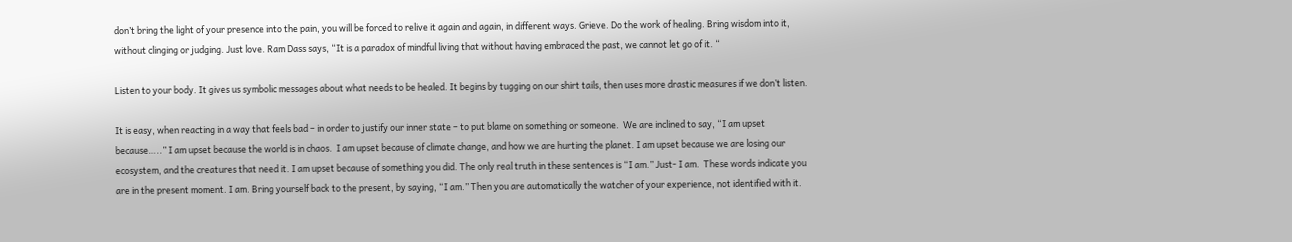don’t bring the light of your presence into the pain, you will be forced to relive it again and again, in different ways. Grieve. Do the work of healing. Bring wisdom into it, without clinging or judging. Just love. Ram Dass says, “It is a paradox of mindful living that without having embraced the past, we cannot let go of it. “

Listen to your body. It gives us symbolic messages about what needs to be healed. It begins by tugging on our shirt tails, then uses more drastic measures if we don’t listen.

It is easy, when reacting in a way that feels bad – in order to justify our inner state – to put blame on something or someone.  We are inclined to say, “I am upset because…..” I am upset because the world is in chaos.  I am upset because of climate change, and how we are hurting the planet. I am upset because we are losing our ecosystem, and the creatures that need it. I am upset because of something you did. The only real truth in these sentences is “I am.” Just- I am.  These words indicate you are in the present moment. I am. Bring yourself back to the present, by saying, “I am.” Then you are automatically the watcher of your experience, not identified with it.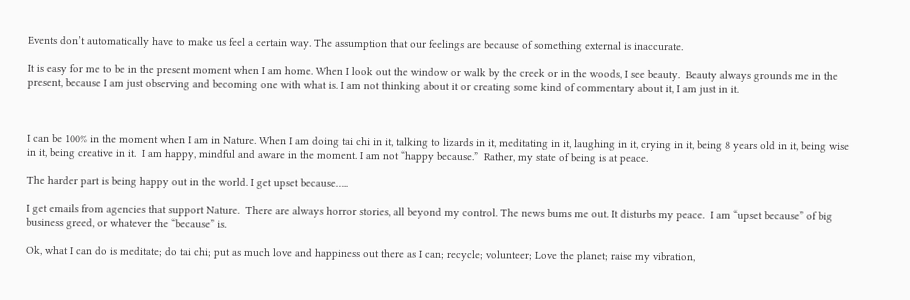Events don’t automatically have to make us feel a certain way. The assumption that our feelings are because of something external is inaccurate.

It is easy for me to be in the present moment when I am home. When I look out the window or walk by the creek or in the woods, I see beauty.  Beauty always grounds me in the present, because I am just observing and becoming one with what is. I am not thinking about it or creating some kind of commentary about it, I am just in it.



I can be 100% in the moment when I am in Nature. When I am doing tai chi in it, talking to lizards in it, meditating in it, laughing in it, crying in it, being 8 years old in it, being wise in it, being creative in it.  I am happy, mindful and aware in the moment. I am not “happy because.”  Rather, my state of being is at peace.

The harder part is being happy out in the world. I get upset because…..

I get emails from agencies that support Nature.  There are always horror stories, all beyond my control. The news bums me out. It disturbs my peace.  I am “upset because” of big business greed, or whatever the “because” is.

Ok, what I can do is meditate; do tai chi; put as much love and happiness out there as I can; recycle; volunteer; Love the planet; raise my vibration,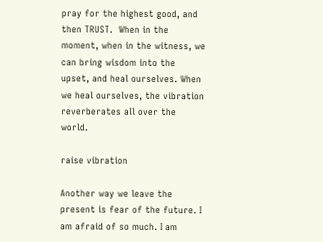pray for the highest good, and then TRUST.  When in the moment, when in the witness, we can bring wisdom into the upset, and heal ourselves. When we heal ourselves, the vibration reverberates all over the world.

raise vibration

Another way we leave the present is fear of the future. I am afraid of so much. I am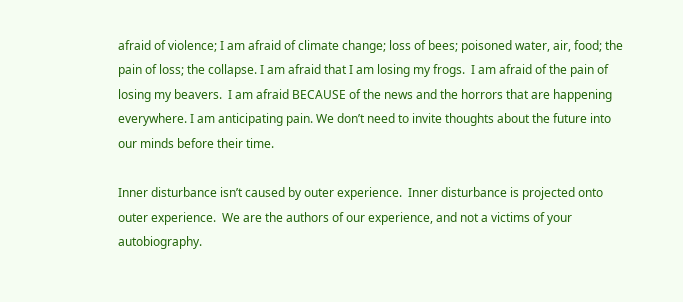afraid of violence; I am afraid of climate change; loss of bees; poisoned water, air, food; the pain of loss; the collapse. I am afraid that I am losing my frogs.  I am afraid of the pain of losing my beavers.  I am afraid BECAUSE of the news and the horrors that are happening everywhere. I am anticipating pain. We don’t need to invite thoughts about the future into our minds before their time.

Inner disturbance isn’t caused by outer experience.  Inner disturbance is projected onto outer experience.  We are the authors of our experience, and not a victims of your autobiography.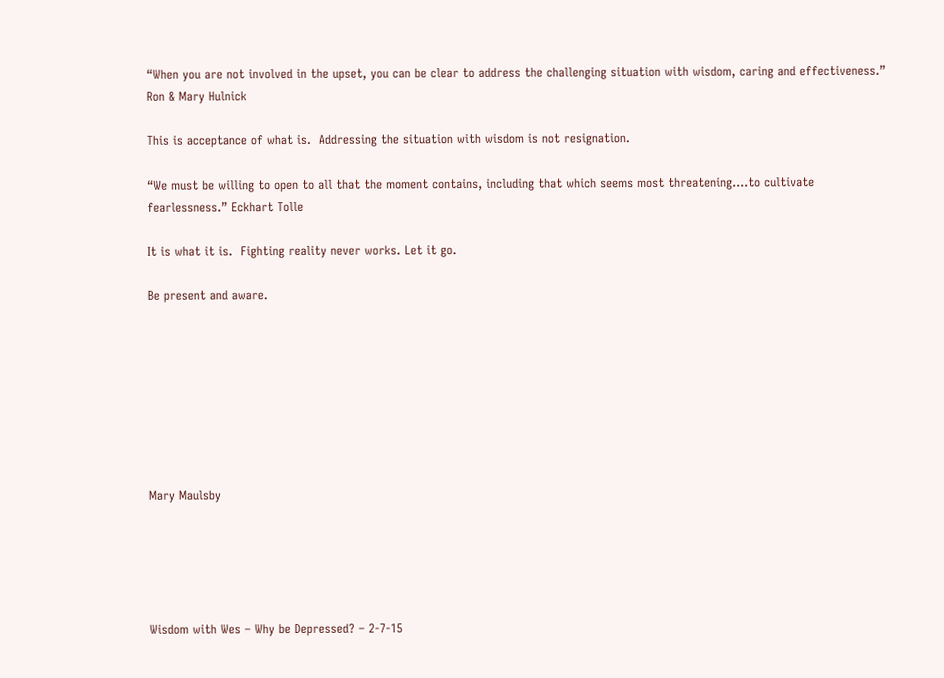“When you are not involved in the upset, you can be clear to address the challenging situation with wisdom, caring and effectiveness.” Ron & Mary Hulnick

This is acceptance of what is.  Addressing the situation with wisdom is not resignation.

“We must be willing to open to all that the moment contains, including that which seems most threatening….to cultivate fearlessness.” Eckhart Tolle

It is what it is.  Fighting reality never works. Let it go.

Be present and aware.








Mary Maulsby





Wisdom with Wes – Why be Depressed? – 2-7-15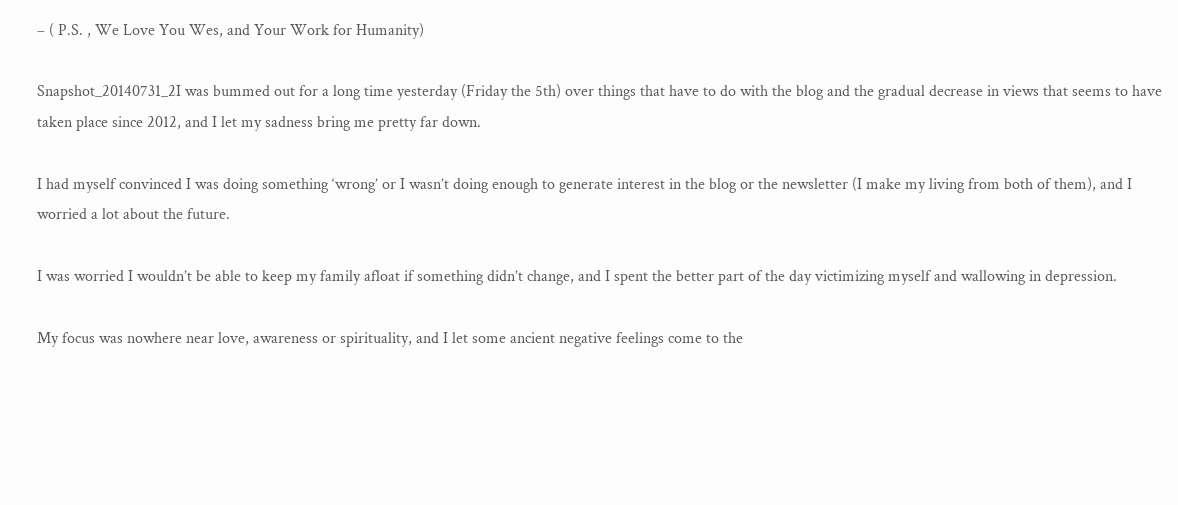– ( P.S. , We Love You Wes, and Your Work for Humanity)

Snapshot_20140731_2I was bummed out for a long time yesterday (Friday the 5th) over things that have to do with the blog and the gradual decrease in views that seems to have taken place since 2012, and I let my sadness bring me pretty far down.

I had myself convinced I was doing something ‘wrong’ or I wasn’t doing enough to generate interest in the blog or the newsletter (I make my living from both of them), and I worried a lot about the future.

I was worried I wouldn’t be able to keep my family afloat if something didn’t change, and I spent the better part of the day victimizing myself and wallowing in depression.

My focus was nowhere near love, awareness or spirituality, and I let some ancient negative feelings come to the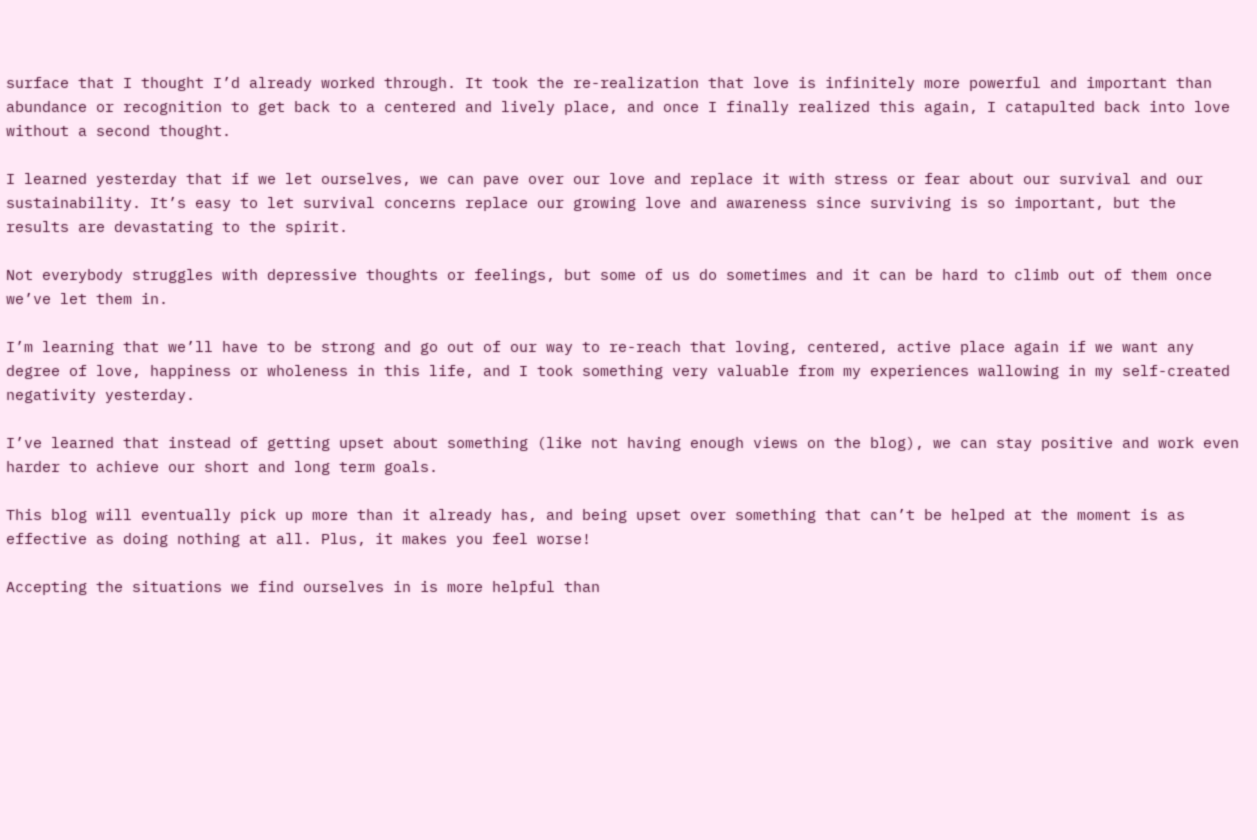surface that I thought I’d already worked through. It took the re-realization that love is infinitely more powerful and important than abundance or recognition to get back to a centered and lively place, and once I finally realized this again, I catapulted back into love without a second thought.

I learned yesterday that if we let ourselves, we can pave over our love and replace it with stress or fear about our survival and our sustainability. It’s easy to let survival concerns replace our growing love and awareness since surviving is so important, but the results are devastating to the spirit.

Not everybody struggles with depressive thoughts or feelings, but some of us do sometimes and it can be hard to climb out of them once we’ve let them in.

I’m learning that we’ll have to be strong and go out of our way to re-reach that loving, centered, active place again if we want any degree of love, happiness or wholeness in this life, and I took something very valuable from my experiences wallowing in my self-created negativity yesterday.

I’ve learned that instead of getting upset about something (like not having enough views on the blog), we can stay positive and work even harder to achieve our short and long term goals.

This blog will eventually pick up more than it already has, and being upset over something that can’t be helped at the moment is as effective as doing nothing at all. Plus, it makes you feel worse!

Accepting the situations we find ourselves in is more helpful than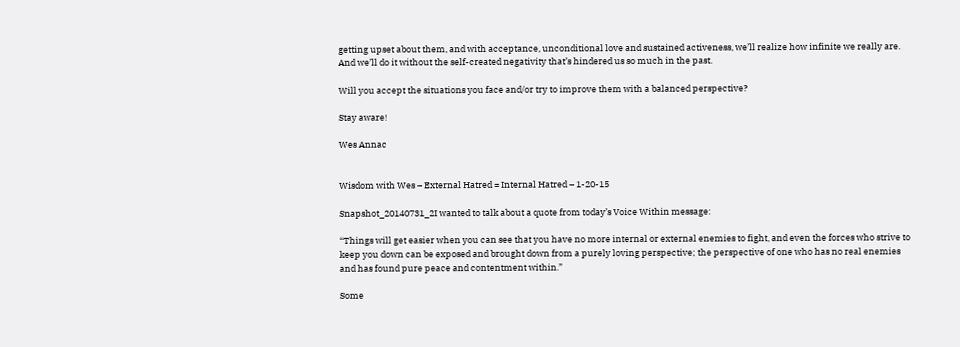getting upset about them, and with acceptance, unconditional love and sustained activeness, we’ll realize how infinite we really are. And we’ll do it without the self-created negativity that’s hindered us so much in the past.

Will you accept the situations you face and/or try to improve them with a balanced perspective?

Stay aware!

Wes Annac


Wisdom with Wes – External Hatred = Internal Hatred – 1-20-15

Snapshot_20140731_2I wanted to talk about a quote from today’s Voice Within message:

“Things will get easier when you can see that you have no more internal or external enemies to fight, and even the forces who strive to keep you down can be exposed and brought down from a purely loving perspective; the perspective of one who has no real enemies and has found pure peace and contentment within.”

Some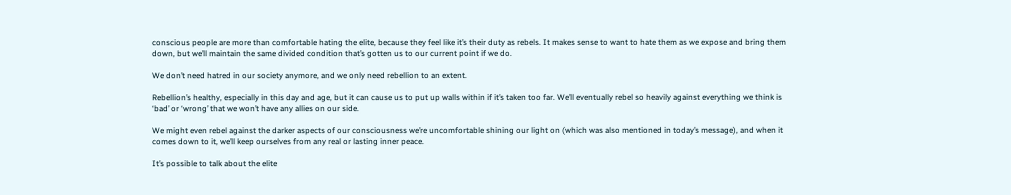conscious people are more than comfortable hating the elite, because they feel like it’s their duty as rebels. It makes sense to want to hate them as we expose and bring them down, but we’ll maintain the same divided condition that’s gotten us to our current point if we do.

We don’t need hatred in our society anymore, and we only need rebellion to an extent.

Rebellion’s healthy, especially in this day and age, but it can cause us to put up walls within if it’s taken too far. We’ll eventually rebel so heavily against everything we think is ‘bad’ or ‘wrong’ that we won’t have any allies on our side.

We might even rebel against the darker aspects of our consciousness we’re uncomfortable shining our light on (which was also mentioned in today’s message), and when it comes down to it, we’ll keep ourselves from any real or lasting inner peace.

It’s possible to talk about the elite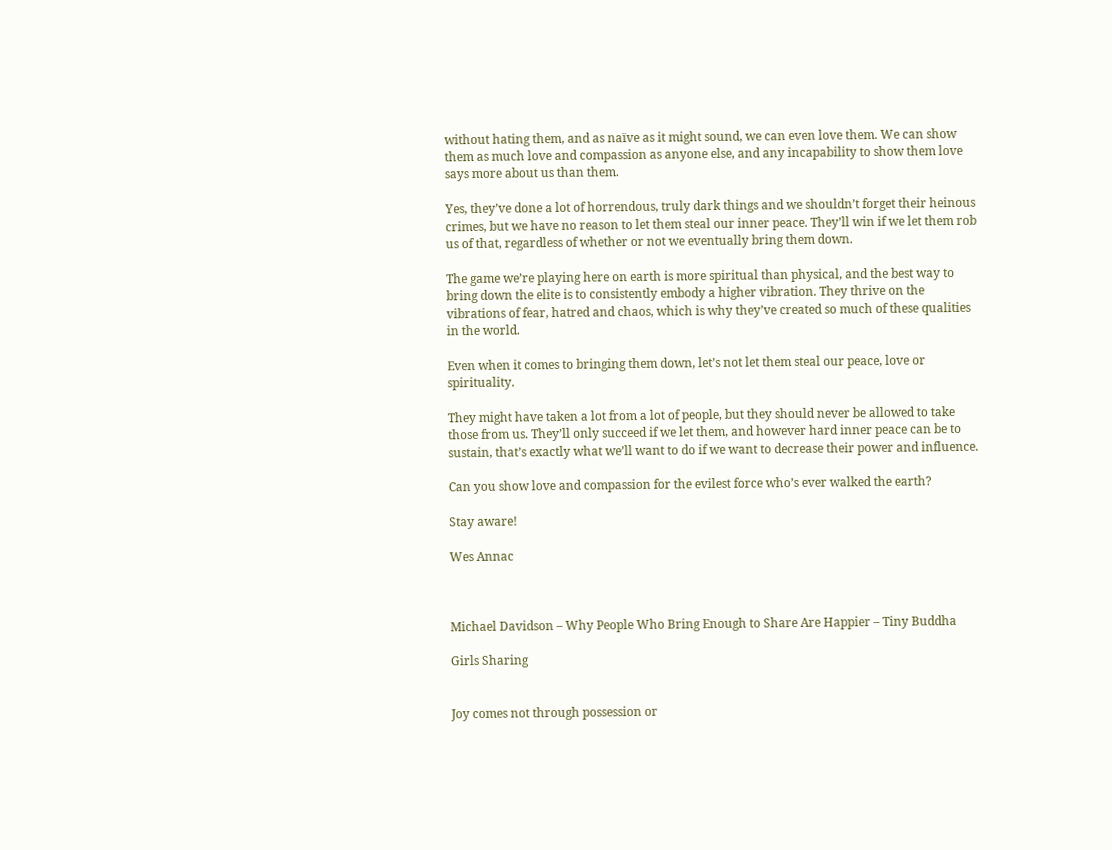without hating them, and as naïve as it might sound, we can even love them. We can show them as much love and compassion as anyone else, and any incapability to show them love says more about us than them.

Yes, they’ve done a lot of horrendous, truly dark things and we shouldn’t forget their heinous crimes, but we have no reason to let them steal our inner peace. They’ll win if we let them rob us of that, regardless of whether or not we eventually bring them down.

The game we’re playing here on earth is more spiritual than physical, and the best way to bring down the elite is to consistently embody a higher vibration. They thrive on the vibrations of fear, hatred and chaos, which is why they’ve created so much of these qualities in the world.

Even when it comes to bringing them down, let’s not let them steal our peace, love or spirituality.

They might have taken a lot from a lot of people, but they should never be allowed to take those from us. They’ll only succeed if we let them, and however hard inner peace can be to sustain, that’s exactly what we’ll want to do if we want to decrease their power and influence.

Can you show love and compassion for the evilest force who’s ever walked the earth?

Stay aware!

Wes Annac



Michael Davidson – Why People Who Bring Enough to Share Are Happier – Tiny Buddha

Girls Sharing


Joy comes not through possession or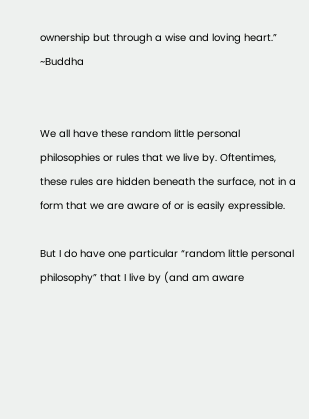ownership but through a wise and loving heart.” ~Buddha


We all have these random little personal philosophies or rules that we live by. Oftentimes, these rules are hidden beneath the surface, not in a form that we are aware of or is easily expressible.

But I do have one particular “random little personal philosophy” that I live by (and am aware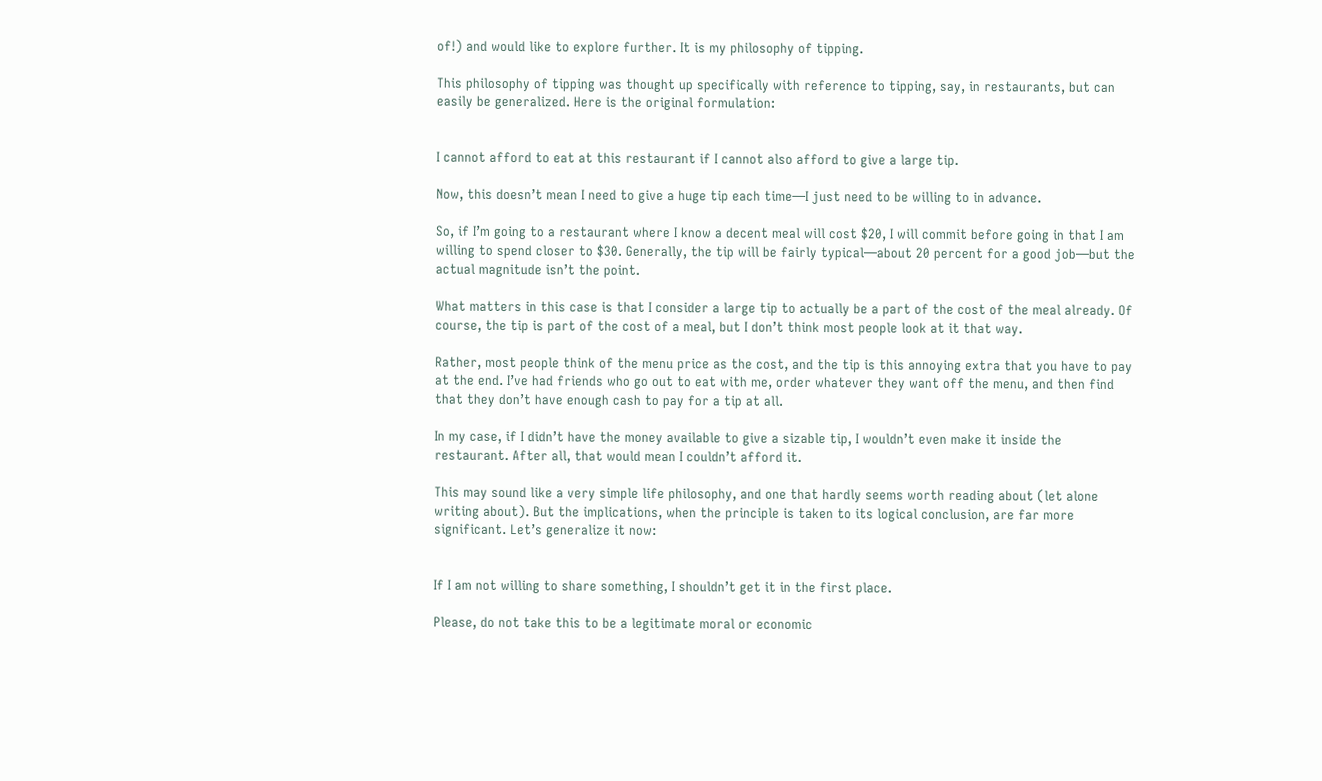of!) and would like to explore further. It is my philosophy of tipping.

This philosophy of tipping was thought up specifically with reference to tipping, say, in restaurants, but can easily be generalized. Here is the original formulation:


I cannot afford to eat at this restaurant if I cannot also afford to give a large tip.

Now, this doesn’t mean I need to give a huge tip each time—I just need to be willing to in advance.

So, if I’m going to a restaurant where I know a decent meal will cost $20, I will commit before going in that I am willing to spend closer to $30. Generally, the tip will be fairly typical—about 20 percent for a good job—but the actual magnitude isn’t the point.

What matters in this case is that I consider a large tip to actually be a part of the cost of the meal already. Of course, the tip is part of the cost of a meal, but I don’t think most people look at it that way.

Rather, most people think of the menu price as the cost, and the tip is this annoying extra that you have to pay at the end. I’ve had friends who go out to eat with me, order whatever they want off the menu, and then find that they don’t have enough cash to pay for a tip at all.

In my case, if I didn’t have the money available to give a sizable tip, I wouldn’t even make it inside the restaurant. After all, that would mean I couldn’t afford it.

This may sound like a very simple life philosophy, and one that hardly seems worth reading about (let alone writing about). But the implications, when the principle is taken to its logical conclusion, are far more significant. Let’s generalize it now:


If I am not willing to share something, I shouldn’t get it in the first place.

Please, do not take this to be a legitimate moral or economic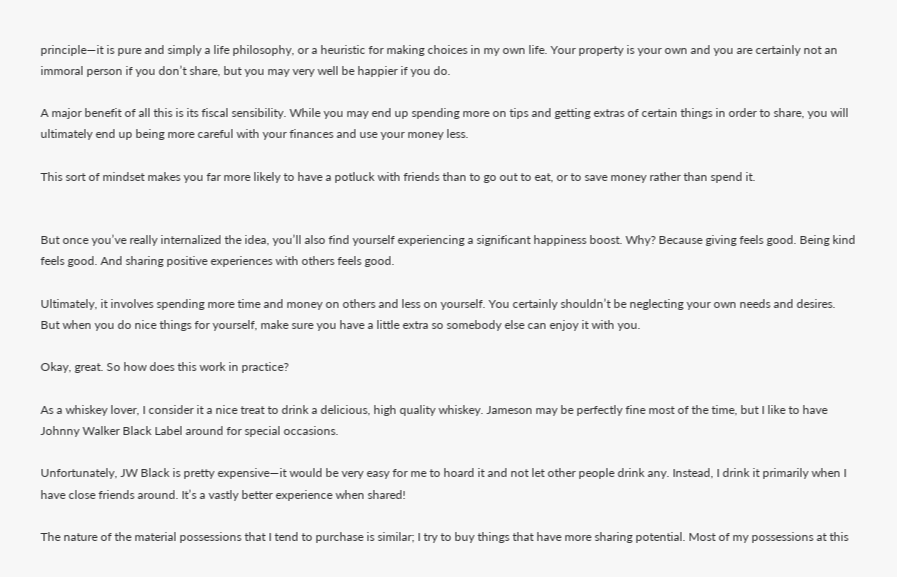principle—it is pure and simply a life philosophy, or a heuristic for making choices in my own life. Your property is your own and you are certainly not an immoral person if you don’t share, but you may very well be happier if you do.

A major benefit of all this is its fiscal sensibility. While you may end up spending more on tips and getting extras of certain things in order to share, you will ultimately end up being more careful with your finances and use your money less.

This sort of mindset makes you far more likely to have a potluck with friends than to go out to eat, or to save money rather than spend it.


But once you’ve really internalized the idea, you’ll also find yourself experiencing a significant happiness boost. Why? Because giving feels good. Being kind feels good. And sharing positive experiences with others feels good.

Ultimately, it involves spending more time and money on others and less on yourself. You certainly shouldn’t be neglecting your own needs and desires. But when you do nice things for yourself, make sure you have a little extra so somebody else can enjoy it with you.

Okay, great. So how does this work in practice?

As a whiskey lover, I consider it a nice treat to drink a delicious, high quality whiskey. Jameson may be perfectly fine most of the time, but I like to have Johnny Walker Black Label around for special occasions.

Unfortunately, JW Black is pretty expensive—it would be very easy for me to hoard it and not let other people drink any. Instead, I drink it primarily when I have close friends around. It’s a vastly better experience when shared!

The nature of the material possessions that I tend to purchase is similar; I try to buy things that have more sharing potential. Most of my possessions at this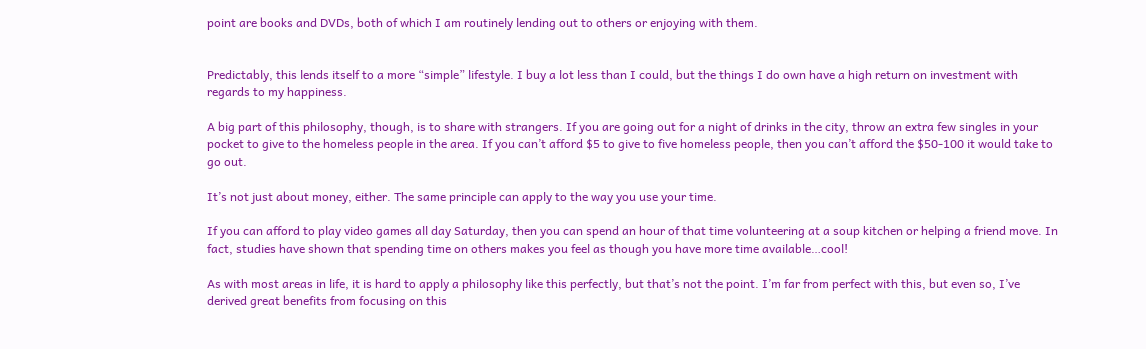point are books and DVDs, both of which I am routinely lending out to others or enjoying with them.


Predictably, this lends itself to a more “simple” lifestyle. I buy a lot less than I could, but the things I do own have a high return on investment with regards to my happiness.

A big part of this philosophy, though, is to share with strangers. If you are going out for a night of drinks in the city, throw an extra few singles in your pocket to give to the homeless people in the area. If you can’t afford $5 to give to five homeless people, then you can’t afford the $50-100 it would take to go out.

It’s not just about money, either. The same principle can apply to the way you use your time.

If you can afford to play video games all day Saturday, then you can spend an hour of that time volunteering at a soup kitchen or helping a friend move. In fact, studies have shown that spending time on others makes you feel as though you have more time available…cool!

As with most areas in life, it is hard to apply a philosophy like this perfectly, but that’s not the point. I’m far from perfect with this, but even so, I’ve derived great benefits from focusing on this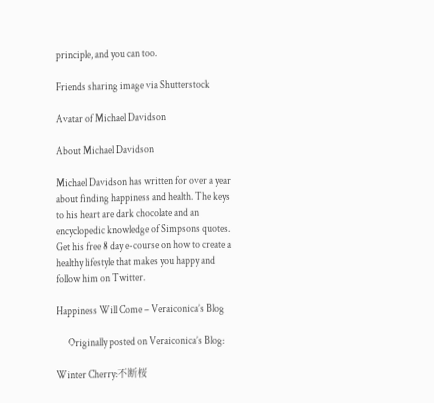principle, and you can too.

Friends sharing image via Shutterstock

Avatar of Michael Davidson

About Michael Davidson

Michael Davidson has written for over a year about finding happiness and health. The keys to his heart are dark chocolate and an encyclopedic knowledge of Simpsons quotes. Get his free 8 day e-course on how to create a healthy lifestyle that makes you happy and follow him on Twitter.

Happiness Will Come – Veraiconica’s Blog

      Originally posted on Veraiconica’s Blog:

Winter Cherry:不断桜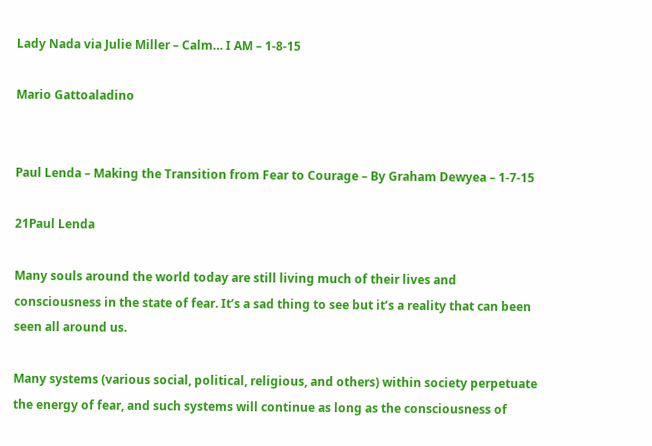Lady Nada via Julie Miller – Calm… I AM – 1-8-15

Mario Gattoaladino


Paul Lenda – Making the Transition from Fear to Courage – By Graham Dewyea – 1-7-15

21Paul Lenda

Many souls around the world today are still living much of their lives and consciousness in the state of fear. It’s a sad thing to see but it’s a reality that can been seen all around us.

Many systems (various social, political, religious, and others) within society perpetuate the energy of fear, and such systems will continue as long as the consciousness of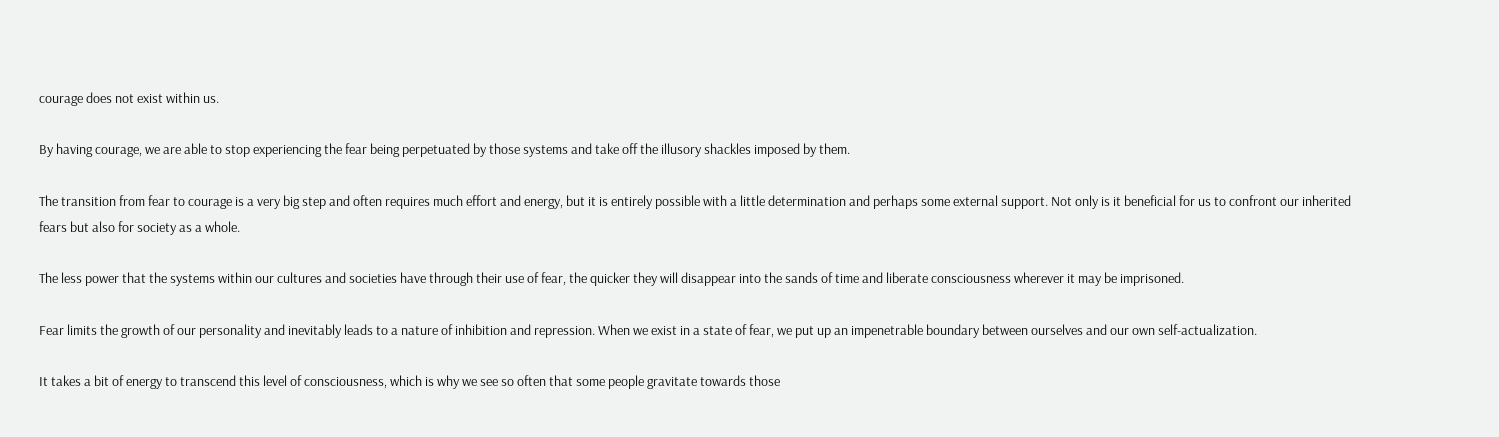courage does not exist within us.

By having courage, we are able to stop experiencing the fear being perpetuated by those systems and take off the illusory shackles imposed by them.

The transition from fear to courage is a very big step and often requires much effort and energy, but it is entirely possible with a little determination and perhaps some external support. Not only is it beneficial for us to confront our inherited fears but also for society as a whole.

The less power that the systems within our cultures and societies have through their use of fear, the quicker they will disappear into the sands of time and liberate consciousness wherever it may be imprisoned.

Fear limits the growth of our personality and inevitably leads to a nature of inhibition and repression. When we exist in a state of fear, we put up an impenetrable boundary between ourselves and our own self-actualization.

It takes a bit of energy to transcend this level of consciousness, which is why we see so often that some people gravitate towards those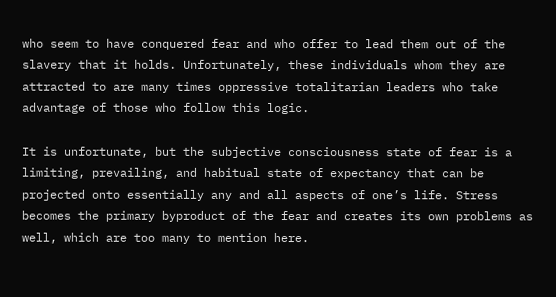who seem to have conquered fear and who offer to lead them out of the slavery that it holds. Unfortunately, these individuals whom they are attracted to are many times oppressive totalitarian leaders who take advantage of those who follow this logic.

It is unfortunate, but the subjective consciousness state of fear is a limiting, prevailing, and habitual state of expectancy that can be projected onto essentially any and all aspects of one’s life. Stress becomes the primary byproduct of the fear and creates its own problems as well, which are too many to mention here.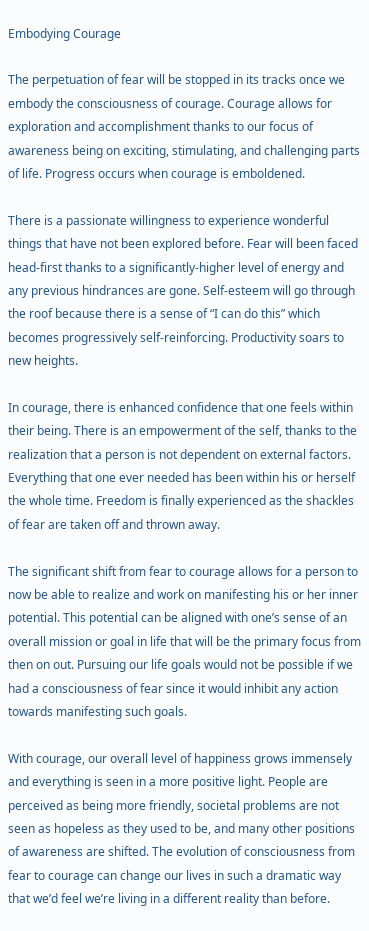Embodying Courage

The perpetuation of fear will be stopped in its tracks once we embody the consciousness of courage. Courage allows for exploration and accomplishment thanks to our focus of awareness being on exciting, stimulating, and challenging parts of life. Progress occurs when courage is emboldened.

There is a passionate willingness to experience wonderful things that have not been explored before. Fear will been faced head-first thanks to a significantly-higher level of energy and any previous hindrances are gone. Self-esteem will go through the roof because there is a sense of “I can do this” which becomes progressively self-reinforcing. Productivity soars to new heights.

In courage, there is enhanced confidence that one feels within their being. There is an empowerment of the self, thanks to the realization that a person is not dependent on external factors. Everything that one ever needed has been within his or herself the whole time. Freedom is finally experienced as the shackles of fear are taken off and thrown away.

The significant shift from fear to courage allows for a person to now be able to realize and work on manifesting his or her inner potential. This potential can be aligned with one’s sense of an overall mission or goal in life that will be the primary focus from then on out. Pursuing our life goals would not be possible if we had a consciousness of fear since it would inhibit any action towards manifesting such goals.

With courage, our overall level of happiness grows immensely and everything is seen in a more positive light. People are perceived as being more friendly, societal problems are not seen as hopeless as they used to be, and many other positions of awareness are shifted. The evolution of consciousness from fear to courage can change our lives in such a dramatic way that we’d feel we’re living in a different reality than before.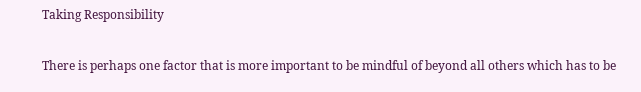Taking Responsibility

There is perhaps one factor that is more important to be mindful of beyond all others which has to be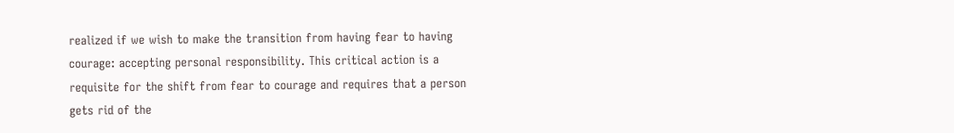realized if we wish to make the transition from having fear to having courage: accepting personal responsibility. This critical action is a requisite for the shift from fear to courage and requires that a person gets rid of the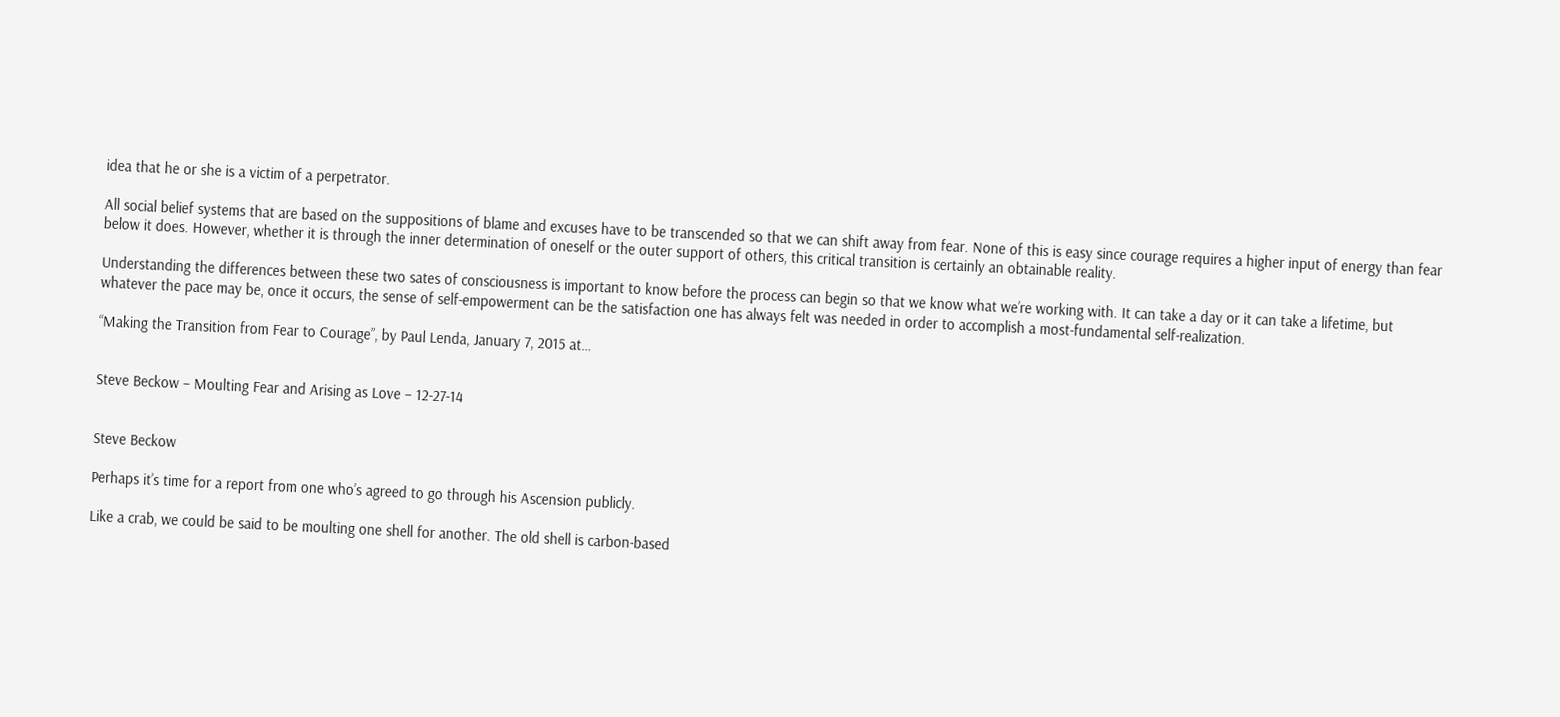idea that he or she is a victim of a perpetrator.

All social belief systems that are based on the suppositions of blame and excuses have to be transcended so that we can shift away from fear. None of this is easy since courage requires a higher input of energy than fear below it does. However, whether it is through the inner determination of oneself or the outer support of others, this critical transition is certainly an obtainable reality.

Understanding the differences between these two sates of consciousness is important to know before the process can begin so that we know what we’re working with. It can take a day or it can take a lifetime, but whatever the pace may be, once it occurs, the sense of self-empowerment can be the satisfaction one has always felt was needed in order to accomplish a most-fundamental self-realization.

“Making the Transition from Fear to Courage”, by Paul Lenda, January 7, 2015 at…


Steve Beckow – Moulting Fear and Arising as Love – 12-27-14


Steve Beckow

Perhaps it’s time for a report from one who’s agreed to go through his Ascension publicly.

Like a crab, we could be said to be moulting one shell for another. The old shell is carbon-based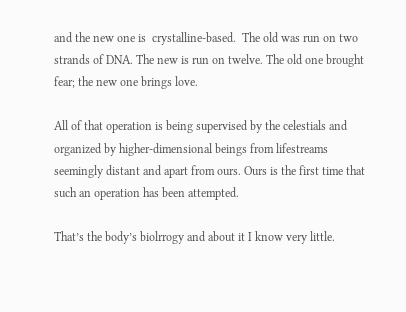and the new one is  crystalline-based.  The old was run on two strands of DNA. The new is run on twelve. The old one brought fear; the new one brings love.

All of that operation is being supervised by the celestials and organized by higher-dimensional beings from lifestreams seemingly distant and apart from ours. Ours is the first time that such an operation has been attempted.

That’s the body’s biolrrogy and about it I know very little.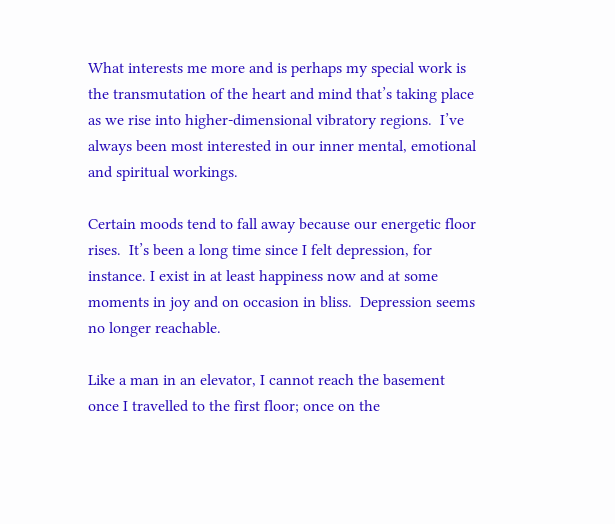What interests me more and is perhaps my special work is the transmutation of the heart and mind that’s taking place as we rise into higher-dimensional vibratory regions.  I’ve always been most interested in our inner mental, emotional and spiritual workings.

Certain moods tend to fall away because our energetic floor rises.  It’s been a long time since I felt depression, for instance. I exist in at least happiness now and at some moments in joy and on occasion in bliss.  Depression seems no longer reachable.

Like a man in an elevator, I cannot reach the basement once I travelled to the first floor; once on the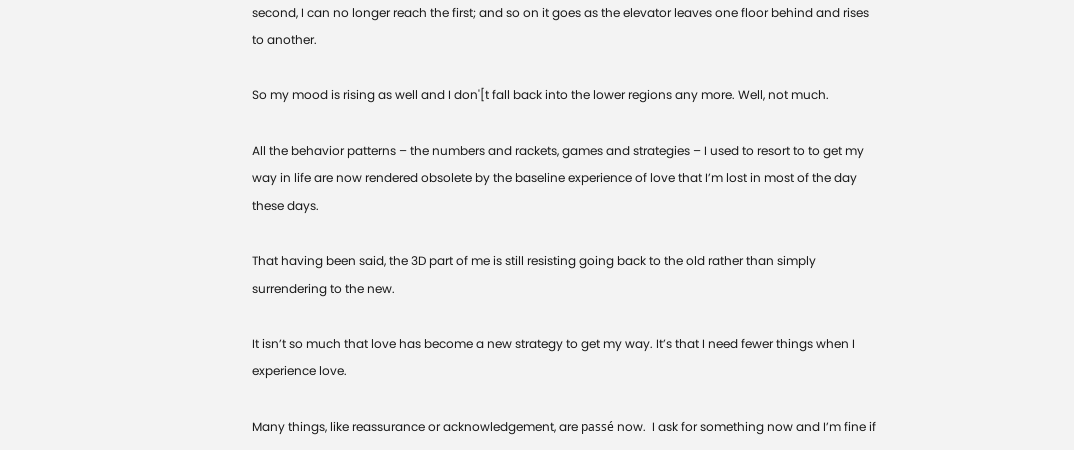second, I can no longer reach the first; and so on it goes as the elevator leaves one floor behind and rises to another.

So my mood is rising as well and I don'[t fall back into the lower regions any more. Well, not much.

All the behavior patterns – the numbers and rackets, games and strategies – I used to resort to to get my way in life are now rendered obsolete by the baseline experience of love that I’m lost in most of the day these days.

That having been said, the 3D part of me is still resisting going back to the old rather than simply surrendering to the new.

It isn’t so much that love has become a new strategy to get my way. It’s that I need fewer things when I experience love.

Many things, like reassurance or acknowledgement, are passé now.  I ask for something now and I’m fine if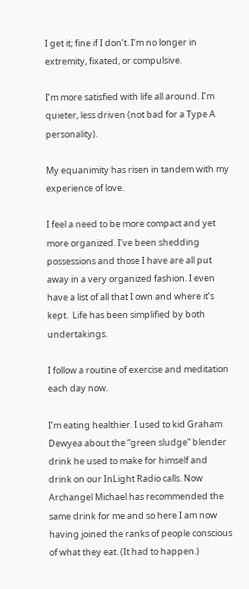I get it; fine if I don’t. I’m no longer in extremity, fixated, or compulsive.

I’m more satisfied with life all around. I’m quieter, less driven (not bad for a Type A personality).

My equanimity has risen in tandem with my experience of love.

I feel a need to be more compact and yet more organized. I’ve been shedding possessions and those I have are all put away in a very organized fashion. I even have a list of all that I own and where it’s kept.  Life has been simplified by both undertakings.

I follow a routine of exercise and meditation each day now.

I’m eating healthier. I used to kid Graham Dewyea about the “green sludge” blender drink he used to make for himself and drink on our InLight Radio calls. Now Archangel Michael has recommended the same drink for me and so here I am now having joined the ranks of people conscious of what they eat. (It had to happen.)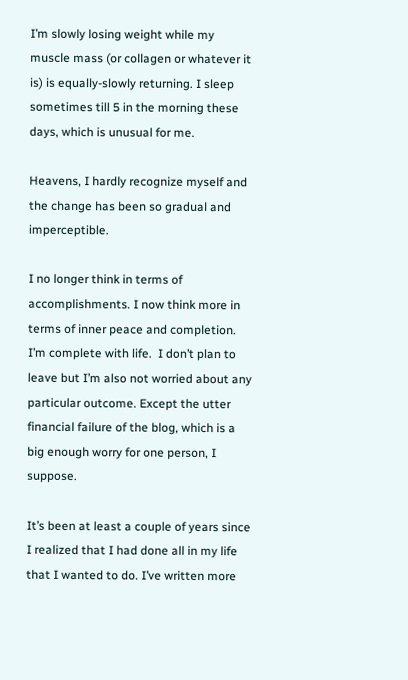I’m slowly losing weight while my muscle mass (or collagen or whatever it is) is equally-slowly returning. I sleep sometimes till 5 in the morning these days, which is unusual for me.

Heavens, I hardly recognize myself and the change has been so gradual and imperceptible.

I no longer think in terms of accomplishments. I now think more in terms of inner peace and completion. I’m complete with life.  I don’t plan to leave but I’m also not worried about any particular outcome. Except the utter financial failure of the blog, which is a big enough worry for one person, I suppose.

It’s been at least a couple of years since I realized that I had done all in my life that I wanted to do. I’ve written more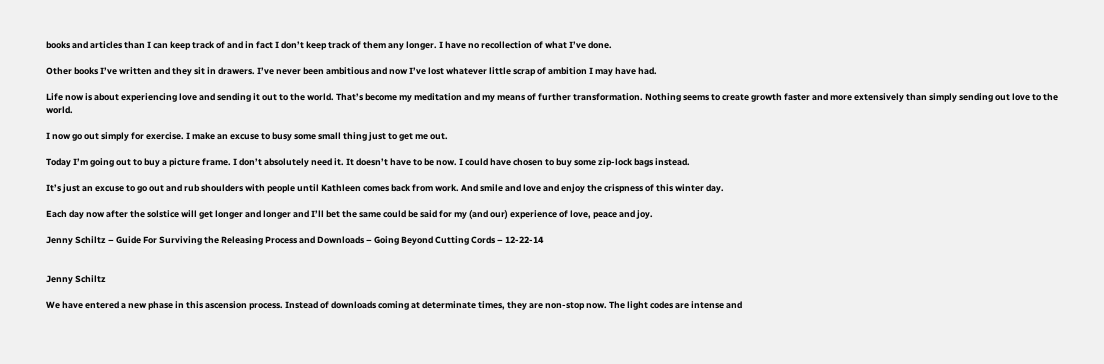books and articles than I can keep track of and in fact I don’t keep track of them any longer. I have no recollection of what I’ve done.

Other books I’ve written and they sit in drawers. I’ve never been ambitious and now I’ve lost whatever little scrap of ambition I may have had.

Life now is about experiencing love and sending it out to the world. That’s become my meditation and my means of further transformation. Nothing seems to create growth faster and more extensively than simply sending out love to the world.

I now go out simply for exercise. I make an excuse to busy some small thing just to get me out.

Today I’m going out to buy a picture frame. I don’t absolutely need it. It doesn’t have to be now. I could have chosen to buy some zip-lock bags instead.

It’s just an excuse to go out and rub shoulders with people until Kathleen comes back from work. And smile and love and enjoy the crispness of this winter day.

Each day now after the solstice will get longer and longer and I’ll bet the same could be said for my (and our) experience of love, peace and joy.

Jenny Schiltz – Guide For Surviving the Releasing Process and Downloads – Going Beyond Cutting Cords – 12-22-14


Jenny Schiltz

We have entered a new phase in this ascension process. Instead of downloads coming at determinate times, they are non-stop now. The light codes are intense and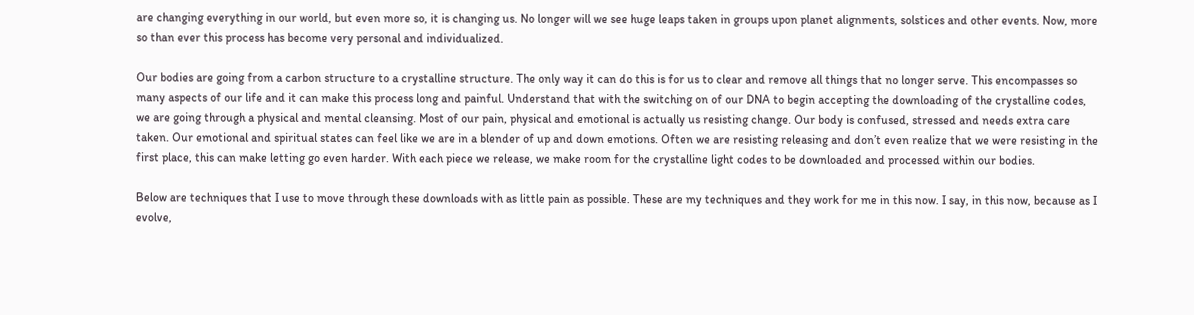are changing everything in our world, but even more so, it is changing us. No longer will we see huge leaps taken in groups upon planet alignments, solstices and other events. Now, more so than ever this process has become very personal and individualized.

Our bodies are going from a carbon structure to a crystalline structure. The only way it can do this is for us to clear and remove all things that no longer serve. This encompasses so many aspects of our life and it can make this process long and painful. Understand that with the switching on of our DNA to begin accepting the downloading of the crystalline codes, we are going through a physical and mental cleansing. Most of our pain, physical and emotional is actually us resisting change. Our body is confused, stressed and needs extra care taken. Our emotional and spiritual states can feel like we are in a blender of up and down emotions. Often we are resisting releasing and don’t even realize that we were resisting in the first place, this can make letting go even harder. With each piece we release, we make room for the crystalline light codes to be downloaded and processed within our bodies.

Below are techniques that I use to move through these downloads with as little pain as possible. These are my techniques and they work for me in this now. I say, in this now, because as I evolve,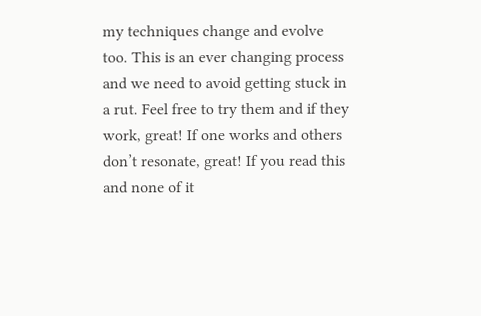my techniques change and evolve too. This is an ever changing process and we need to avoid getting stuck in a rut. Feel free to try them and if they work, great! If one works and others don’t resonate, great! If you read this and none of it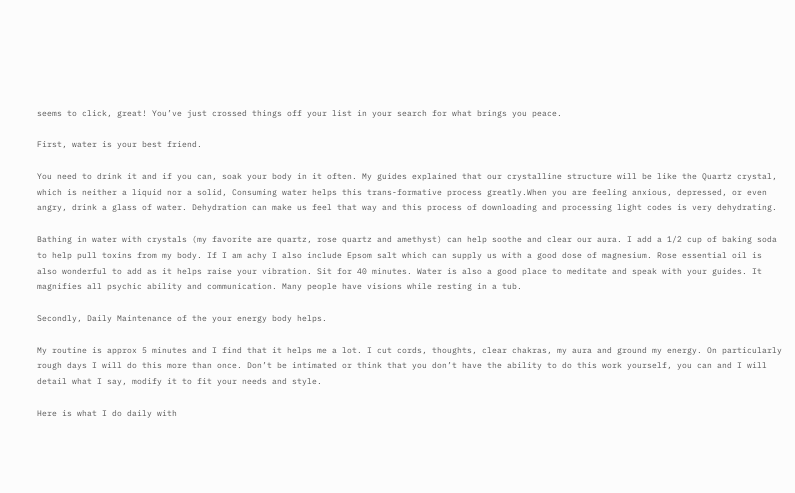seems to click, great! You’ve just crossed things off your list in your search for what brings you peace.

First, water is your best friend.

You need to drink it and if you can, soak your body in it often. My guides explained that our crystalline structure will be like the Quartz crystal, which is neither a liquid nor a solid, Consuming water helps this trans-formative process greatly.When you are feeling anxious, depressed, or even angry, drink a glass of water. Dehydration can make us feel that way and this process of downloading and processing light codes is very dehydrating.

Bathing in water with crystals (my favorite are quartz, rose quartz and amethyst) can help soothe and clear our aura. I add a 1/2 cup of baking soda to help pull toxins from my body. If I am achy I also include Epsom salt which can supply us with a good dose of magnesium. Rose essential oil is also wonderful to add as it helps raise your vibration. Sit for 40 minutes. Water is also a good place to meditate and speak with your guides. It magnifies all psychic ability and communication. Many people have visions while resting in a tub.

Secondly, Daily Maintenance of the your energy body helps.

My routine is approx 5 minutes and I find that it helps me a lot. I cut cords, thoughts, clear chakras, my aura and ground my energy. On particularly rough days I will do this more than once. Don’t be intimated or think that you don’t have the ability to do this work yourself, you can and I will detail what I say, modify it to fit your needs and style.

Here is what I do daily with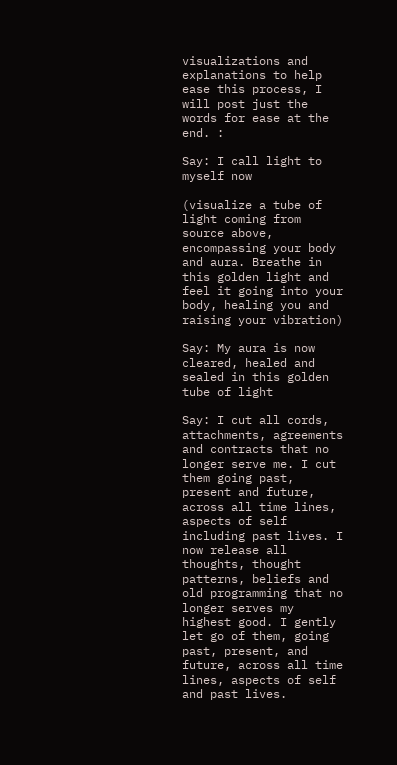visualizations and explanations to help ease this process, I will post just the words for ease at the end. :

Say: I call light to myself now

(visualize a tube of light coming from source above, encompassing your body and aura. Breathe in this golden light and feel it going into your body, healing you and raising your vibration)

Say: My aura is now cleared, healed and sealed in this golden tube of light

Say: I cut all cords, attachments, agreements and contracts that no longer serve me. I cut them going past, present and future, across all time lines, aspects of self including past lives. I now release all thoughts, thought patterns, beliefs and old programming that no longer serves my highest good. I gently let go of them, going past, present, and future, across all time lines, aspects of self and past lives.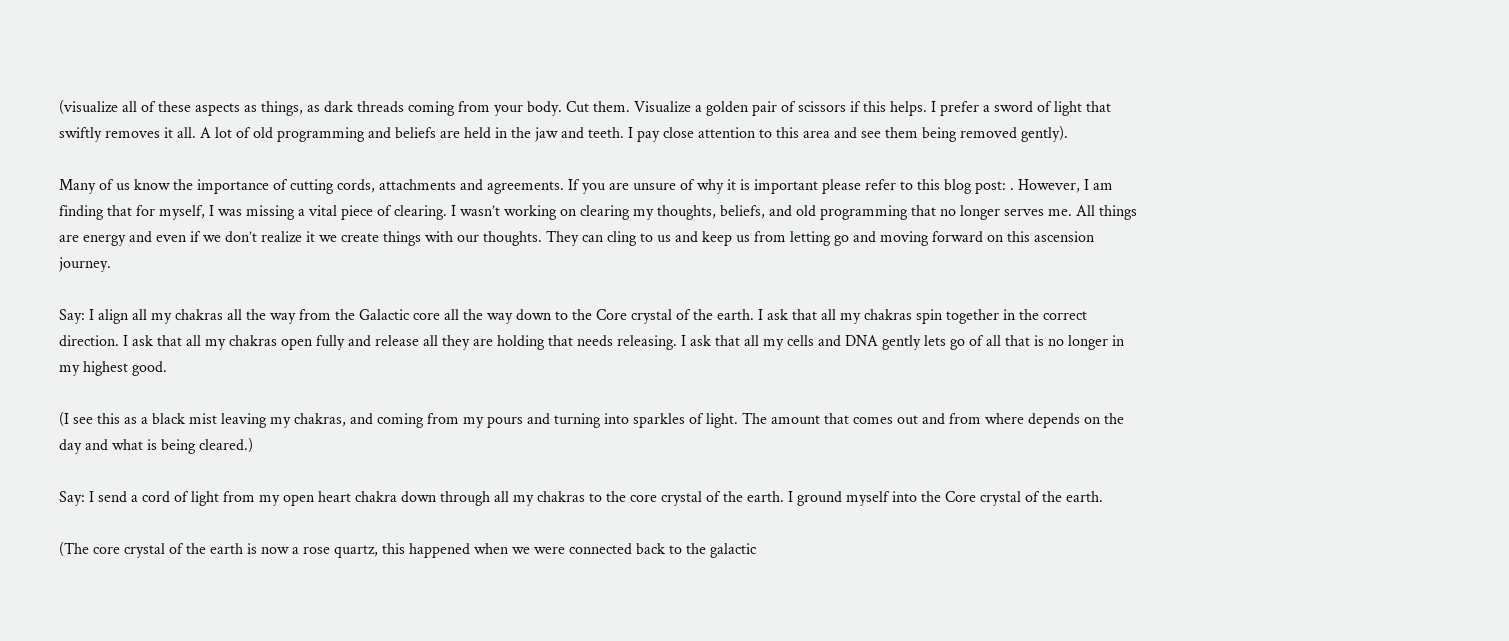(visualize all of these aspects as things, as dark threads coming from your body. Cut them. Visualize a golden pair of scissors if this helps. I prefer a sword of light that swiftly removes it all. A lot of old programming and beliefs are held in the jaw and teeth. I pay close attention to this area and see them being removed gently).

Many of us know the importance of cutting cords, attachments and agreements. If you are unsure of why it is important please refer to this blog post: . However, I am finding that for myself, I was missing a vital piece of clearing. I wasn’t working on clearing my thoughts, beliefs, and old programming that no longer serves me. All things are energy and even if we don’t realize it we create things with our thoughts. They can cling to us and keep us from letting go and moving forward on this ascension journey.

Say: I align all my chakras all the way from the Galactic core all the way down to the Core crystal of the earth. I ask that all my chakras spin together in the correct direction. I ask that all my chakras open fully and release all they are holding that needs releasing. I ask that all my cells and DNA gently lets go of all that is no longer in my highest good.

(I see this as a black mist leaving my chakras, and coming from my pours and turning into sparkles of light. The amount that comes out and from where depends on the day and what is being cleared.)

Say: I send a cord of light from my open heart chakra down through all my chakras to the core crystal of the earth. I ground myself into the Core crystal of the earth.

(The core crystal of the earth is now a rose quartz, this happened when we were connected back to the galactic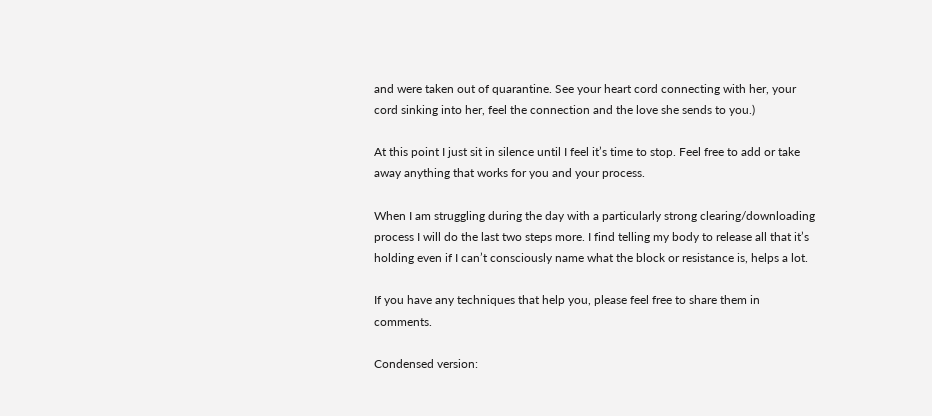and were taken out of quarantine. See your heart cord connecting with her, your cord sinking into her, feel the connection and the love she sends to you.)

At this point I just sit in silence until I feel it’s time to stop. Feel free to add or take away anything that works for you and your process.

When I am struggling during the day with a particularly strong clearing/downloading process I will do the last two steps more. I find telling my body to release all that it’s holding even if I can’t consciously name what the block or resistance is, helps a lot.

If you have any techniques that help you, please feel free to share them in comments.

Condensed version: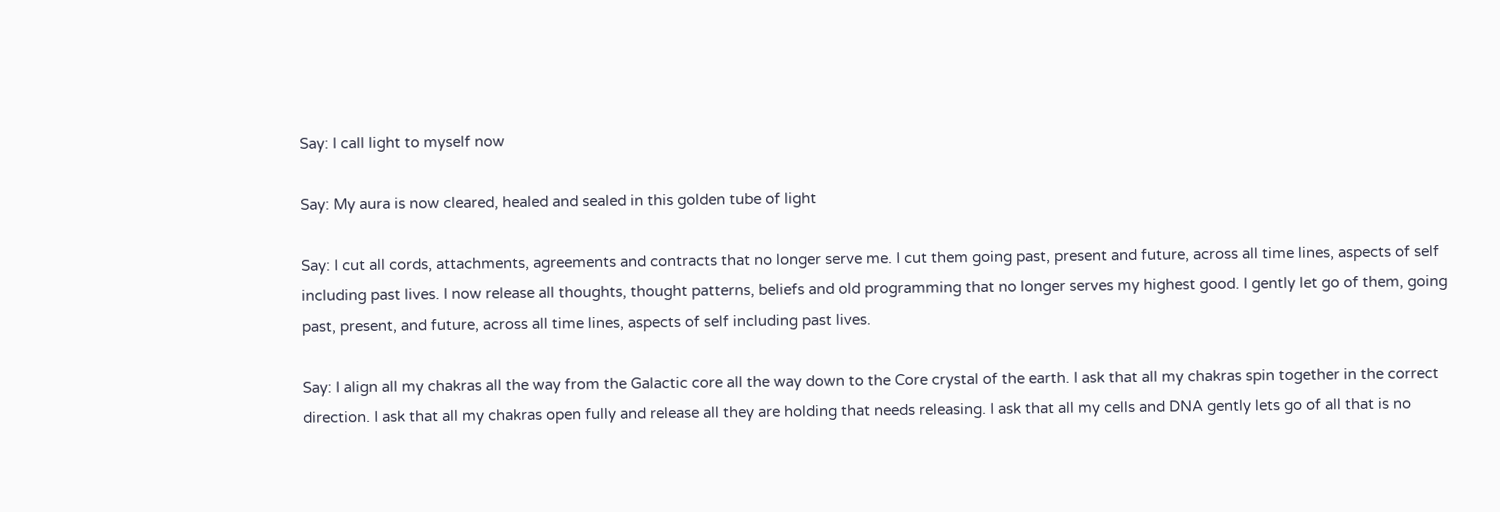Say: I call light to myself now

Say: My aura is now cleared, healed and sealed in this golden tube of light

Say: I cut all cords, attachments, agreements and contracts that no longer serve me. I cut them going past, present and future, across all time lines, aspects of self including past lives. I now release all thoughts, thought patterns, beliefs and old programming that no longer serves my highest good. I gently let go of them, going past, present, and future, across all time lines, aspects of self including past lives.

Say: I align all my chakras all the way from the Galactic core all the way down to the Core crystal of the earth. I ask that all my chakras spin together in the correct direction. I ask that all my chakras open fully and release all they are holding that needs releasing. I ask that all my cells and DNA gently lets go of all that is no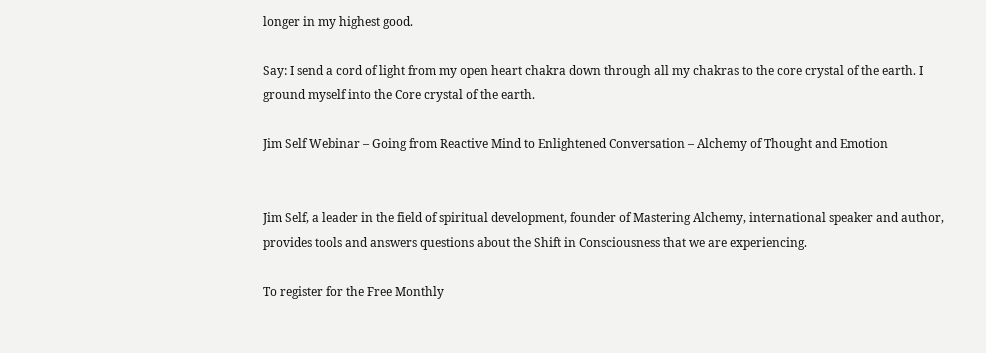longer in my highest good.

Say: I send a cord of light from my open heart chakra down through all my chakras to the core crystal of the earth. I ground myself into the Core crystal of the earth.

Jim Self Webinar – Going from Reactive Mind to Enlightened Conversation – Alchemy of Thought and Emotion


Jim Self, a leader in the field of spiritual development, founder of Mastering Alchemy, international speaker and author, provides tools and answers questions about the Shift in Consciousness that we are experiencing.

To register for the Free Monthly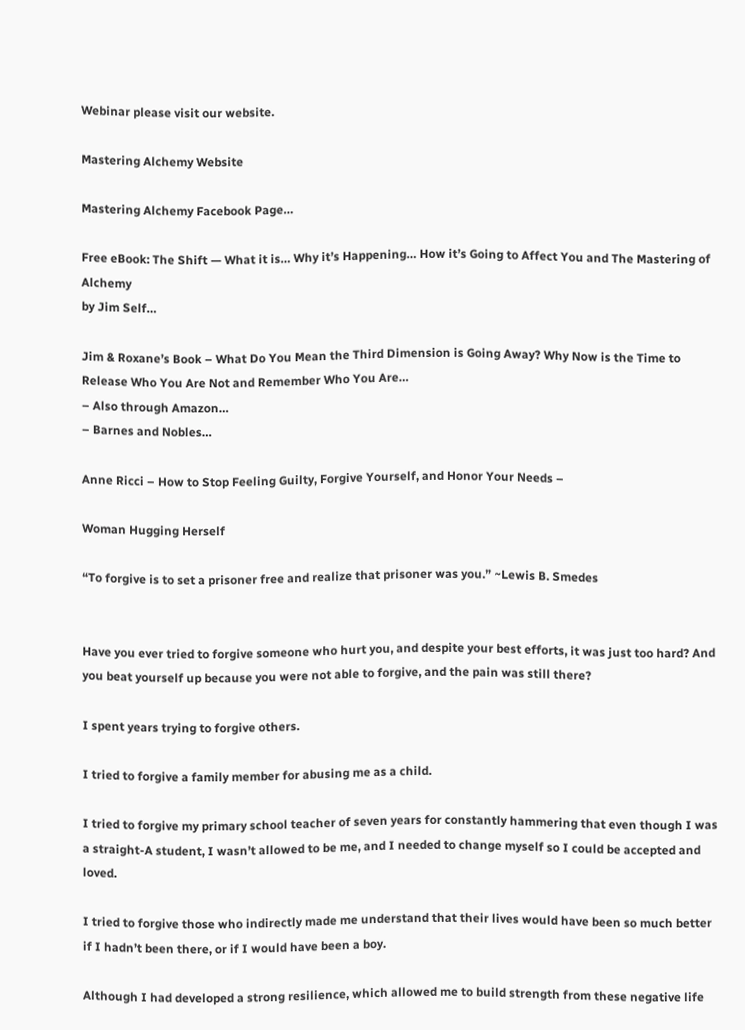Webinar please visit our website.

Mastering Alchemy Website

Mastering Alchemy Facebook Page…

Free eBook: The Shift — What it is… Why it’s Happening… How it’s Going to Affect You and The Mastering of Alchemy
by Jim Self…

Jim & Roxane’s Book – What Do You Mean the Third Dimension is Going Away? Why Now is the Time to Release Who You Are Not and Remember Who You Are…
– Also through Amazon…
– Barnes and Nobles…

Anne Ricci – How to Stop Feeling Guilty, Forgive Yourself, and Honor Your Needs –

Woman Hugging Herself

“To forgive is to set a prisoner free and realize that prisoner was you.” ~Lewis B. Smedes


Have you ever tried to forgive someone who hurt you, and despite your best efforts, it was just too hard? And you beat yourself up because you were not able to forgive, and the pain was still there?

I spent years trying to forgive others.

I tried to forgive a family member for abusing me as a child.

I tried to forgive my primary school teacher of seven years for constantly hammering that even though I was a straight-A student, I wasn’t allowed to be me, and I needed to change myself so I could be accepted and loved.

I tried to forgive those who indirectly made me understand that their lives would have been so much better if I hadn’t been there, or if I would have been a boy.

Although I had developed a strong resilience, which allowed me to build strength from these negative life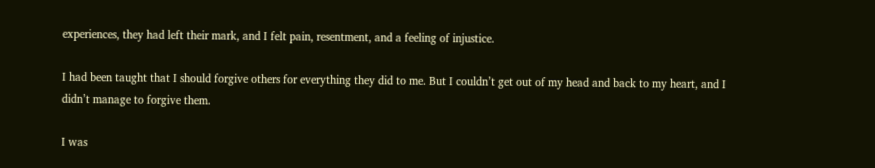experiences, they had left their mark, and I felt pain, resentment, and a feeling of injustice.

I had been taught that I should forgive others for everything they did to me. But I couldn’t get out of my head and back to my heart, and I didn’t manage to forgive them.

I was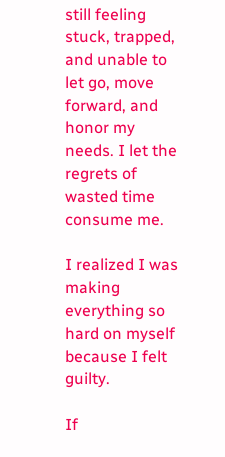still feeling stuck, trapped, and unable to let go, move forward, and honor my needs. I let the regrets of wasted time consume me.

I realized I was making everything so hard on myself because I felt guilty.

If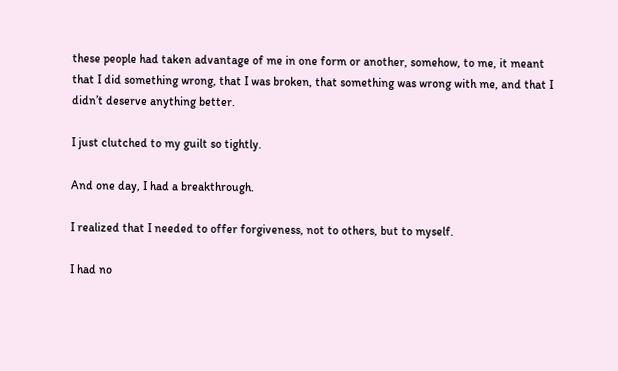these people had taken advantage of me in one form or another, somehow, to me, it meant that I did something wrong, that I was broken, that something was wrong with me, and that I didn’t deserve anything better.

I just clutched to my guilt so tightly.

And one day, I had a breakthrough.

I realized that I needed to offer forgiveness, not to others, but to myself.

I had no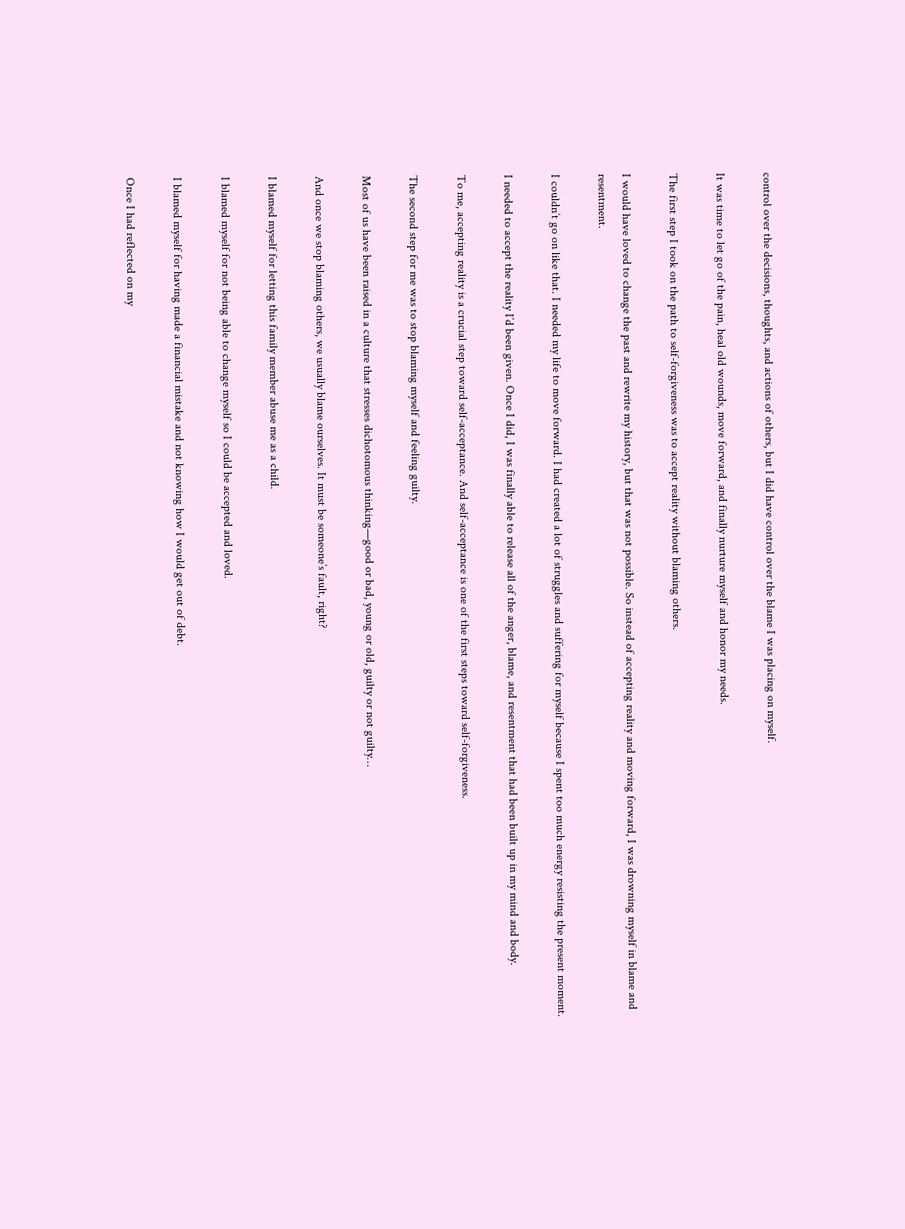control over the decisions, thoughts, and actions of others, but I did have control over the blame I was placing on myself.

It was time to let go of the pain, heal old wounds, move forward, and finally nurture myself and honor my needs.

The first step I took on the path to self-forgiveness was to accept reality without blaming others.

I would have loved to change the past and rewrite my history, but that was not possible. So instead of accepting reality and moving forward, I was drowning myself in blame and resentment.

I couldn’t go on like that. I needed my life to move forward. I had created a lot of struggles and suffering for myself because I spent too much energy resisting the present moment.

I needed to accept the reality I’d been given. Once I did, I was finally able to release all of the anger, blame, and resentment that had been built up in my mind and body.

To me, accepting reality is a crucial step toward self-acceptance. And self-acceptance is one of the first steps toward self-forgiveness.

The second step for me was to stop blaming myself and feeling guilty.

Most of us have been raised in a culture that stresses dichotomous thinking—good or bad, young or old, guilty or not guilty…

And once we stop blaming others, we usually blame ourselves. It must be someone’s fault, right?

I blamed myself for letting this family member abuse me as a child.

I blamed myself for not being able to change myself so I could be accepted and loved.

I blamed myself for having made a financial mistake and not knowing how I would get out of debt.

Once I had reflected on my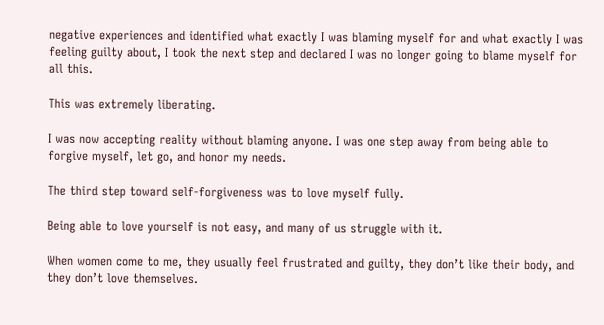negative experiences and identified what exactly I was blaming myself for and what exactly I was feeling guilty about, I took the next step and declared I was no longer going to blame myself for all this.

This was extremely liberating.

I was now accepting reality without blaming anyone. I was one step away from being able to forgive myself, let go, and honor my needs.

The third step toward self-forgiveness was to love myself fully.

Being able to love yourself is not easy, and many of us struggle with it.

When women come to me, they usually feel frustrated and guilty, they don’t like their body, and they don’t love themselves.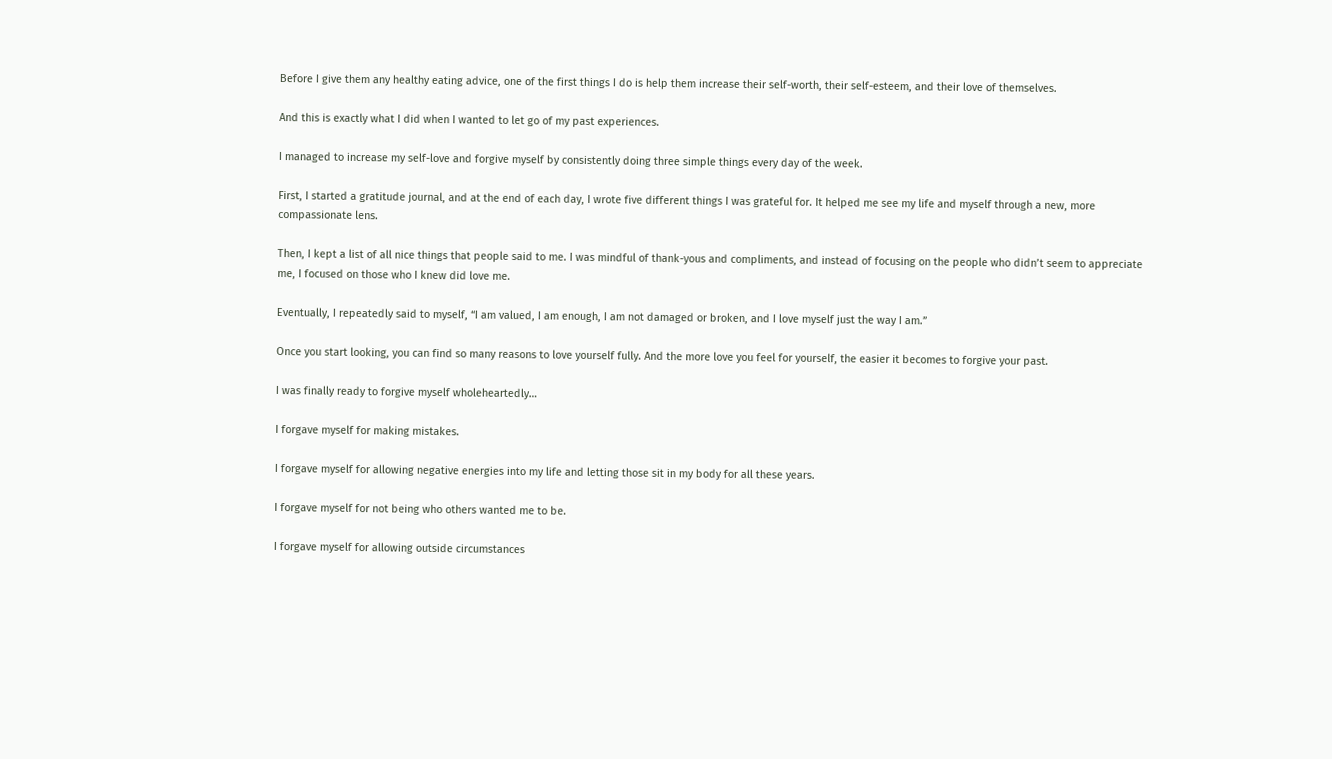Before I give them any healthy eating advice, one of the first things I do is help them increase their self-worth, their self-esteem, and their love of themselves.

And this is exactly what I did when I wanted to let go of my past experiences.

I managed to increase my self-love and forgive myself by consistently doing three simple things every day of the week.

First, I started a gratitude journal, and at the end of each day, I wrote five different things I was grateful for. It helped me see my life and myself through a new, more compassionate lens.

Then, I kept a list of all nice things that people said to me. I was mindful of thank-yous and compliments, and instead of focusing on the people who didn’t seem to appreciate me, I focused on those who I knew did love me.

Eventually, I repeatedly said to myself, “I am valued, I am enough, I am not damaged or broken, and I love myself just the way I am.”

Once you start looking, you can find so many reasons to love yourself fully. And the more love you feel for yourself, the easier it becomes to forgive your past.

I was finally ready to forgive myself wholeheartedly…

I forgave myself for making mistakes.

I forgave myself for allowing negative energies into my life and letting those sit in my body for all these years.

I forgave myself for not being who others wanted me to be.

I forgave myself for allowing outside circumstances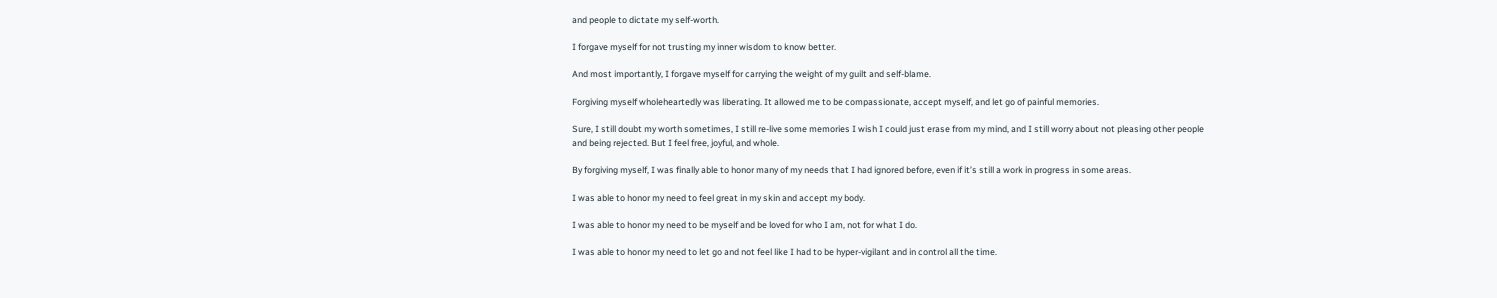and people to dictate my self-worth.

I forgave myself for not trusting my inner wisdom to know better.

And most importantly, I forgave myself for carrying the weight of my guilt and self-blame.

Forgiving myself wholeheartedly was liberating. It allowed me to be compassionate, accept myself, and let go of painful memories.

Sure, I still doubt my worth sometimes, I still re-live some memories I wish I could just erase from my mind, and I still worry about not pleasing other people and being rejected. But I feel free, joyful, and whole.

By forgiving myself, I was finally able to honor many of my needs that I had ignored before, even if it’s still a work in progress in some areas.

I was able to honor my need to feel great in my skin and accept my body.

I was able to honor my need to be myself and be loved for who I am, not for what I do.

I was able to honor my need to let go and not feel like I had to be hyper-vigilant and in control all the time.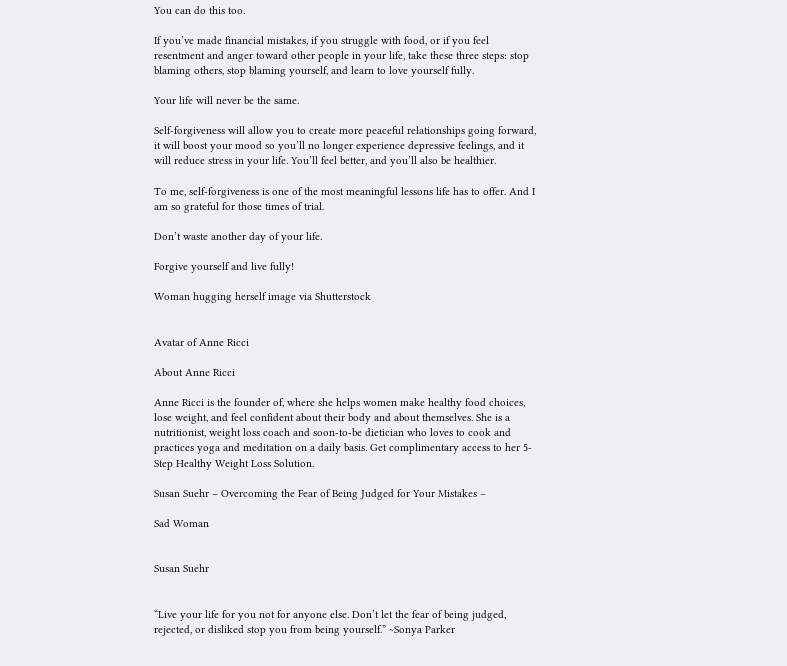You can do this too.

If you’ve made financial mistakes, if you struggle with food, or if you feel resentment and anger toward other people in your life, take these three steps: stop blaming others, stop blaming yourself, and learn to love yourself fully.

Your life will never be the same.

Self-forgiveness will allow you to create more peaceful relationships going forward, it will boost your mood so you’ll no longer experience depressive feelings, and it will reduce stress in your life. You’ll feel better, and you’ll also be healthier.

To me, self-forgiveness is one of the most meaningful lessons life has to offer. And I am so grateful for those times of trial.

Don’t waste another day of your life.

Forgive yourself and live fully!

Woman hugging herself image via Shutterstock


Avatar of Anne Ricci

About Anne Ricci

Anne Ricci is the founder of, where she helps women make healthy food choices, lose weight, and feel confident about their body and about themselves. She is a nutritionist, weight loss coach and soon-to-be dietician who loves to cook and practices yoga and meditation on a daily basis. Get complimentary access to her 5-Step Healthy Weight Loss Solution.

Susan Suehr – Overcoming the Fear of Being Judged for Your Mistakes –

Sad Woman


Susan Suehr


“Live your life for you not for anyone else. Don’t let the fear of being judged, rejected, or disliked stop you from being yourself.” ~Sonya Parker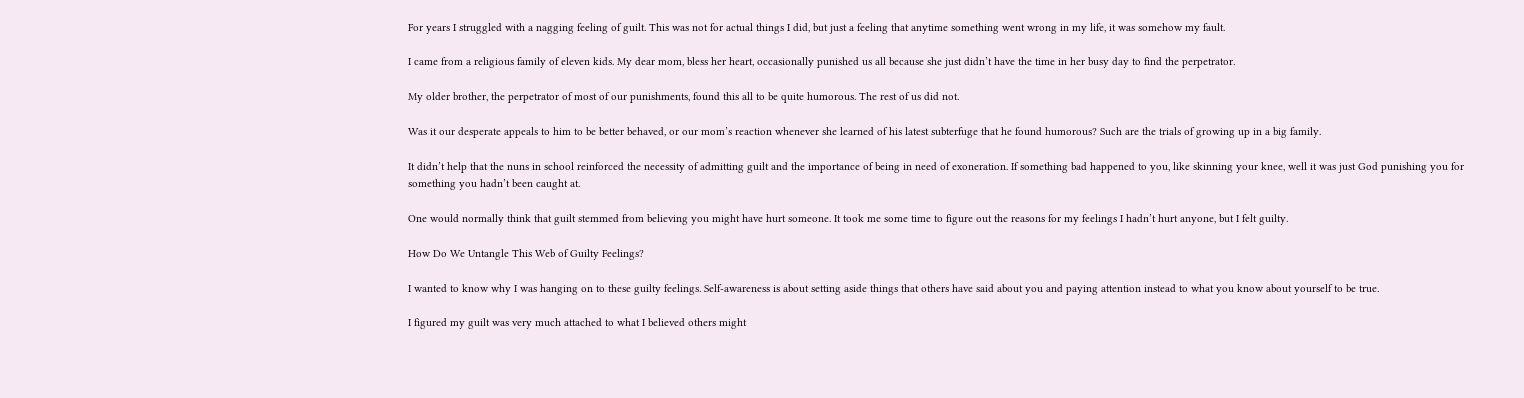For years I struggled with a nagging feeling of guilt. This was not for actual things I did, but just a feeling that anytime something went wrong in my life, it was somehow my fault.

I came from a religious family of eleven kids. My dear mom, bless her heart, occasionally punished us all because she just didn’t have the time in her busy day to find the perpetrator.

My older brother, the perpetrator of most of our punishments, found this all to be quite humorous. The rest of us did not.

Was it our desperate appeals to him to be better behaved, or our mom’s reaction whenever she learned of his latest subterfuge that he found humorous? Such are the trials of growing up in a big family.

It didn’t help that the nuns in school reinforced the necessity of admitting guilt and the importance of being in need of exoneration. If something bad happened to you, like skinning your knee, well it was just God punishing you for something you hadn’t been caught at.

One would normally think that guilt stemmed from believing you might have hurt someone. It took me some time to figure out the reasons for my feelings I hadn’t hurt anyone, but I felt guilty.

How Do We Untangle This Web of Guilty Feelings?

I wanted to know why I was hanging on to these guilty feelings. Self-awareness is about setting aside things that others have said about you and paying attention instead to what you know about yourself to be true.

I figured my guilt was very much attached to what I believed others might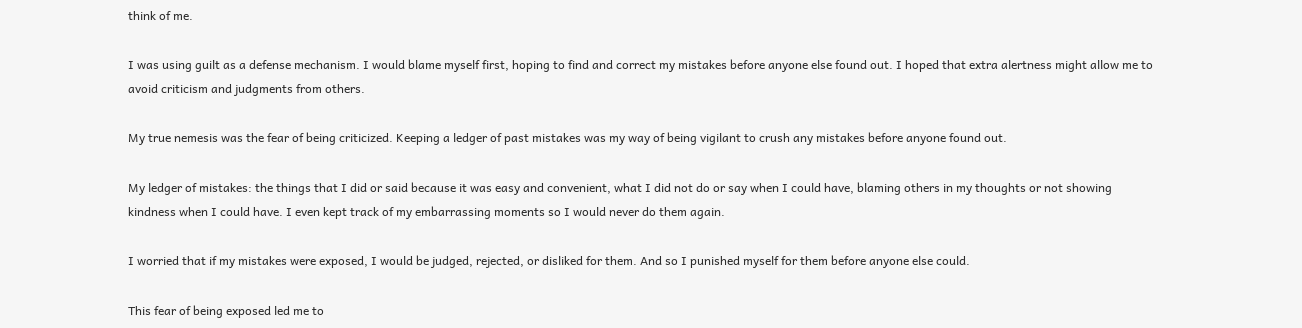think of me.

I was using guilt as a defense mechanism. I would blame myself first, hoping to find and correct my mistakes before anyone else found out. I hoped that extra alertness might allow me to avoid criticism and judgments from others.

My true nemesis was the fear of being criticized. Keeping a ledger of past mistakes was my way of being vigilant to crush any mistakes before anyone found out.

My ledger of mistakes: the things that I did or said because it was easy and convenient, what I did not do or say when I could have, blaming others in my thoughts or not showing kindness when I could have. I even kept track of my embarrassing moments so I would never do them again.

I worried that if my mistakes were exposed, I would be judged, rejected, or disliked for them. And so I punished myself for them before anyone else could.

This fear of being exposed led me to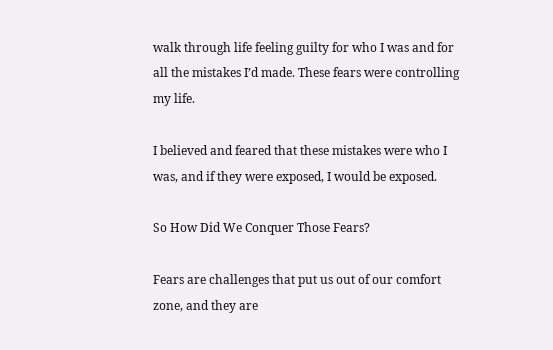walk through life feeling guilty for who I was and for all the mistakes I’d made. These fears were controlling my life.

I believed and feared that these mistakes were who I was, and if they were exposed, I would be exposed.

So How Did We Conquer Those Fears?

Fears are challenges that put us out of our comfort zone, and they are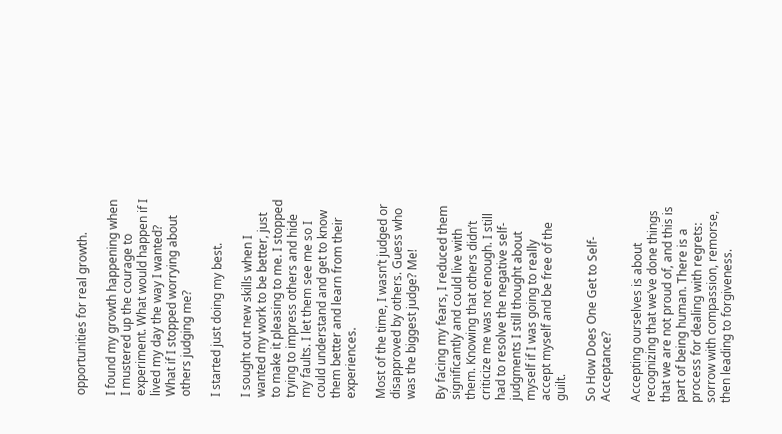opportunities for real growth.

I found my growth happening when I mustered up the courage to experiment. What would happen if I lived my day the way I wanted? What if I stopped worrying about others judging me?

I started just doing my best.

I sought out new skills when I wanted my work to be better, just to make it pleasing to me. I stopped trying to impress others and hide my faults. I let them see me so I could understand and get to know them better and learn from their experiences.

Most of the time, I wasn’t judged or disapproved by others. Guess who was the biggest judge? Me!

By facing my fears, I reduced them significantly and could live with them. Knowing that others didn’t criticize me was not enough. I still had to resolve the negative self-judgments I still thought about myself if I was going to really accept myself and be free of the guilt.

So How Does One Get to Self-Acceptance?

Accepting ourselves is about recognizing that we’ve done things that we are not proud of, and this is part of being human. There is a process for dealing with regrets: sorrow with compassion, remorse, then leading to forgiveness.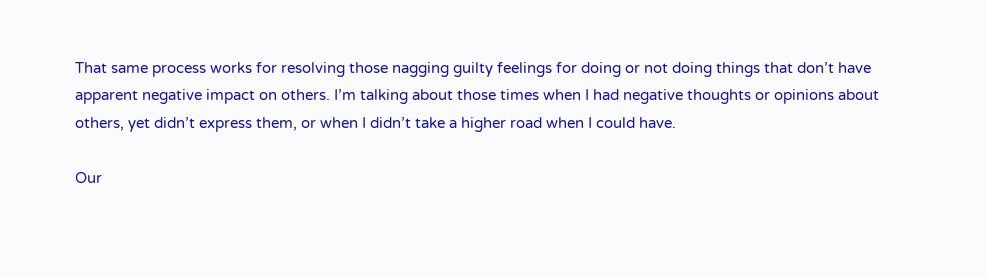That same process works for resolving those nagging guilty feelings for doing or not doing things that don’t have apparent negative impact on others. I’m talking about those times when I had negative thoughts or opinions about others, yet didn’t express them, or when I didn’t take a higher road when I could have.

Our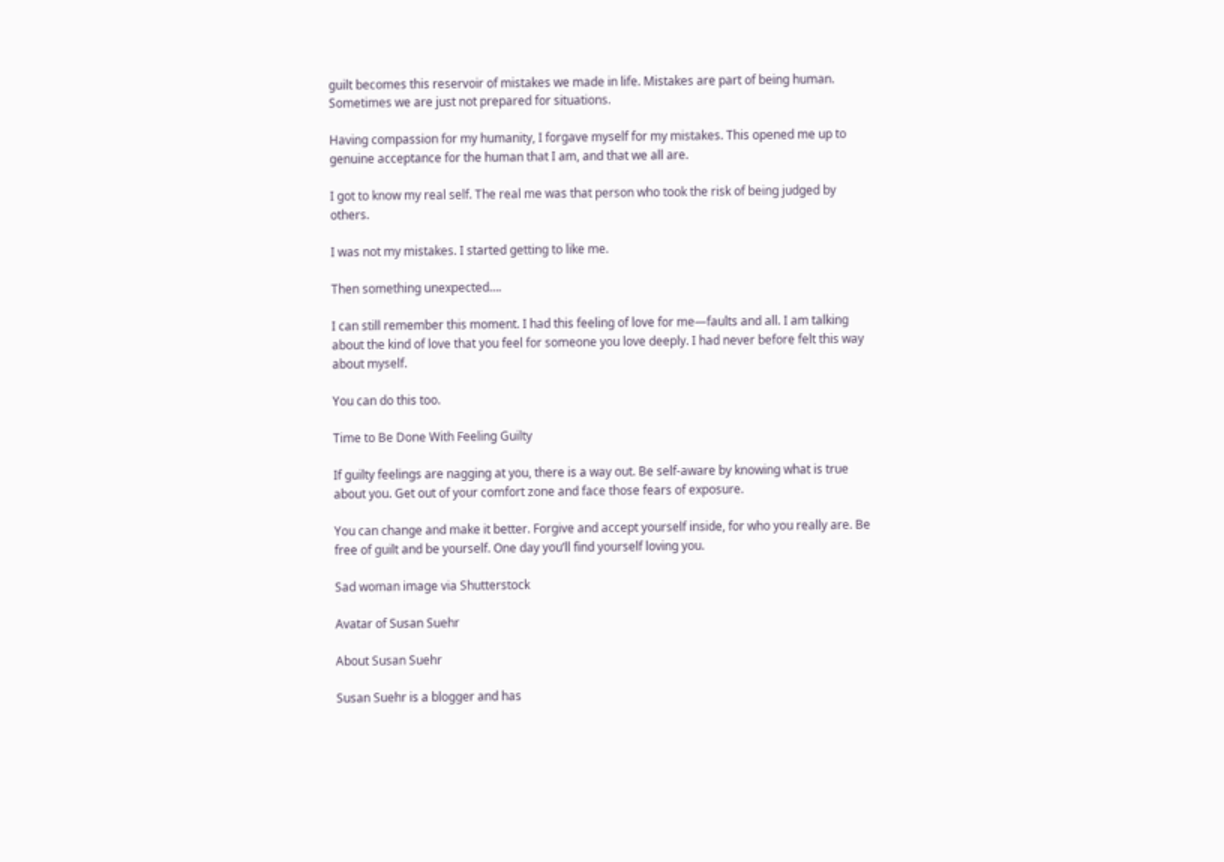guilt becomes this reservoir of mistakes we made in life. Mistakes are part of being human. Sometimes we are just not prepared for situations.

Having compassion for my humanity, I forgave myself for my mistakes. This opened me up to genuine acceptance for the human that I am, and that we all are.

I got to know my real self. The real me was that person who took the risk of being judged by others.

I was not my mistakes. I started getting to like me.

Then something unexpected….

I can still remember this moment. I had this feeling of love for me—faults and all. I am talking about the kind of love that you feel for someone you love deeply. I had never before felt this way about myself.

You can do this too.

Time to Be Done With Feeling Guilty

If guilty feelings are nagging at you, there is a way out. Be self-aware by knowing what is true about you. Get out of your comfort zone and face those fears of exposure.

You can change and make it better. Forgive and accept yourself inside, for who you really are. Be free of guilt and be yourself. One day you’ll find yourself loving you.

Sad woman image via Shutterstock

Avatar of Susan Suehr

About Susan Suehr

Susan Suehr is a blogger and has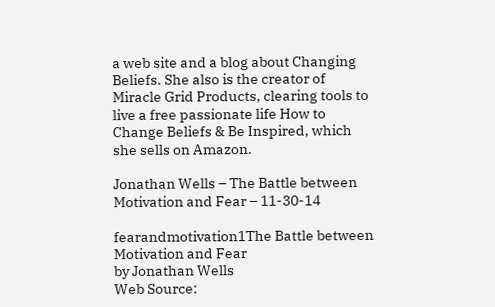a web site and a blog about Changing Beliefs. She also is the creator of Miracle Grid Products, clearing tools to live a free passionate life How to Change Beliefs & Be Inspired, which she sells on Amazon.

Jonathan Wells – The Battle between Motivation and Fear – 11-30-14

fearandmotivation1The Battle between Motivation and Fear
by Jonathan Wells
Web Source: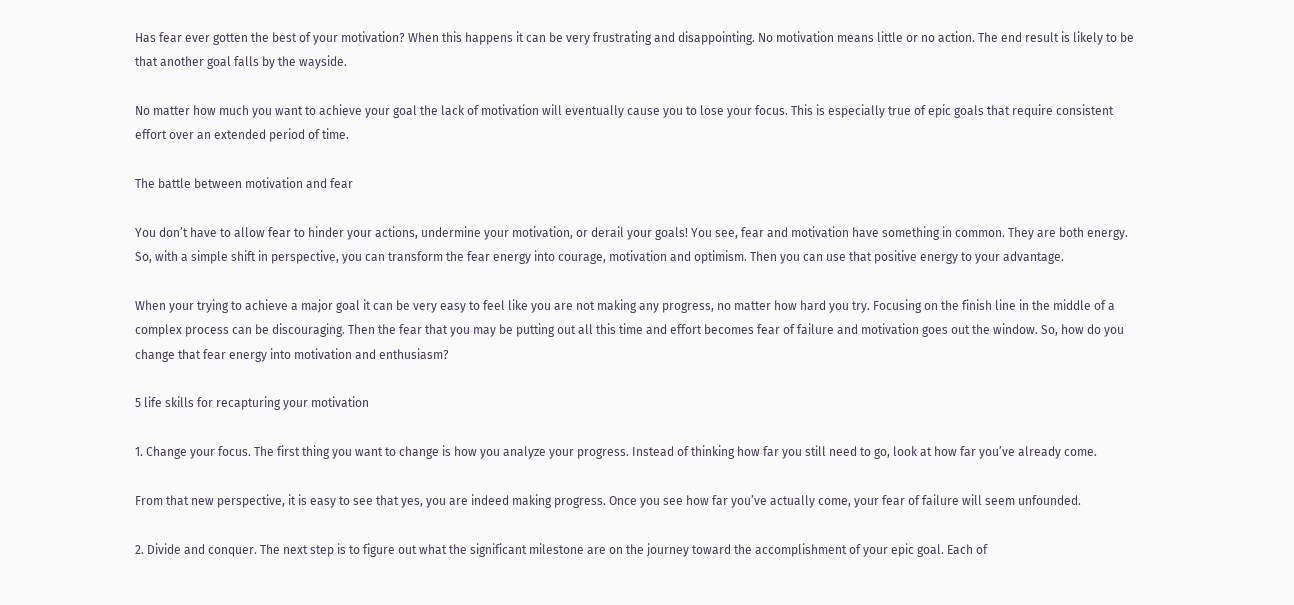Has fear ever gotten the best of your motivation? When this happens it can be very frustrating and disappointing. No motivation means little or no action. The end result is likely to be that another goal falls by the wayside.

No matter how much you want to achieve your goal the lack of motivation will eventually cause you to lose your focus. This is especially true of epic goals that require consistent effort over an extended period of time.

The battle between motivation and fear

You don’t have to allow fear to hinder your actions, undermine your motivation, or derail your goals! You see, fear and motivation have something in common. They are both energy. So, with a simple shift in perspective, you can transform the fear energy into courage, motivation and optimism. Then you can use that positive energy to your advantage.

When your trying to achieve a major goal it can be very easy to feel like you are not making any progress, no matter how hard you try. Focusing on the finish line in the middle of a complex process can be discouraging. Then the fear that you may be putting out all this time and effort becomes fear of failure and motivation goes out the window. So, how do you change that fear energy into motivation and enthusiasm?

5 life skills for recapturing your motivation

1. Change your focus. The first thing you want to change is how you analyze your progress. Instead of thinking how far you still need to go, look at how far you’ve already come.

From that new perspective, it is easy to see that yes, you are indeed making progress. Once you see how far you’ve actually come, your fear of failure will seem unfounded.

2. Divide and conquer. The next step is to figure out what the significant milestone are on the journey toward the accomplishment of your epic goal. Each of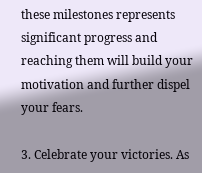these milestones represents significant progress and reaching them will build your motivation and further dispel your fears.

3. Celebrate your victories. As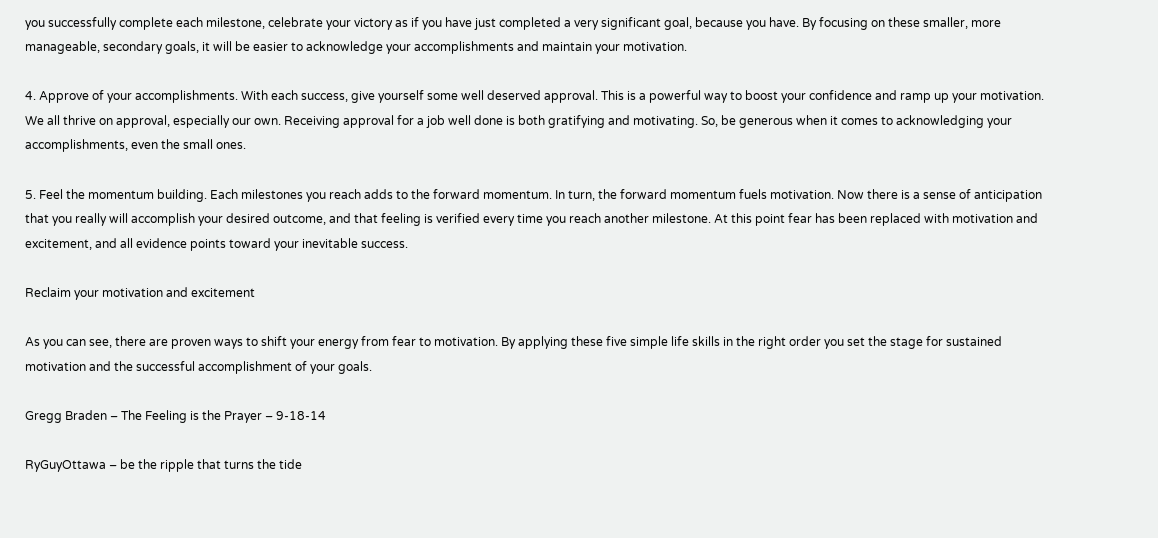you successfully complete each milestone, celebrate your victory as if you have just completed a very significant goal, because you have. By focusing on these smaller, more manageable, secondary goals, it will be easier to acknowledge your accomplishments and maintain your motivation.

4. Approve of your accomplishments. With each success, give yourself some well deserved approval. This is a powerful way to boost your confidence and ramp up your motivation. We all thrive on approval, especially our own. Receiving approval for a job well done is both gratifying and motivating. So, be generous when it comes to acknowledging your accomplishments, even the small ones.

5. Feel the momentum building. Each milestones you reach adds to the forward momentum. In turn, the forward momentum fuels motivation. Now there is a sense of anticipation that you really will accomplish your desired outcome, and that feeling is verified every time you reach another milestone. At this point fear has been replaced with motivation and excitement, and all evidence points toward your inevitable success.

Reclaim your motivation and excitement

As you can see, there are proven ways to shift your energy from fear to motivation. By applying these five simple life skills in the right order you set the stage for sustained motivation and the successful accomplishment of your goals.

Gregg Braden – The Feeling is the Prayer – 9-18-14

RyGuyOttawa – be the ripple that turns the tide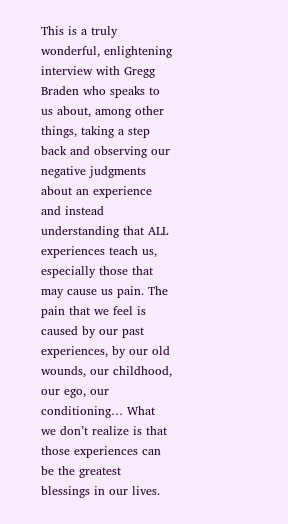This is a truly wonderful, enlightening interview with Gregg Braden who speaks to us about, among other things, taking a step back and observing our negative judgments about an experience and instead understanding that ALL experiences teach us, especially those that may cause us pain. The pain that we feel is caused by our past experiences, by our old wounds, our childhood, our ego, our conditioning… What we don’t realize is that those experiences can be the greatest blessings in our lives.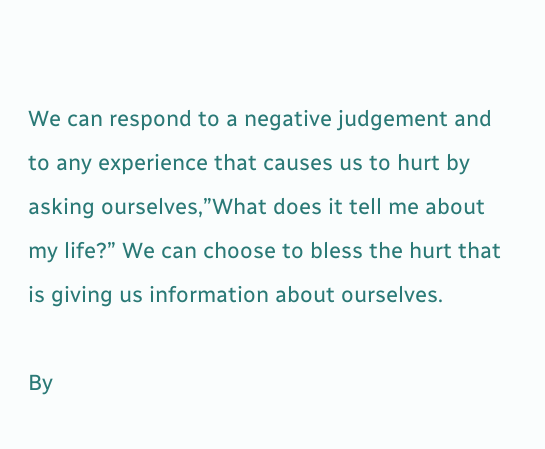We can respond to a negative judgement and to any experience that causes us to hurt by asking ourselves,”What does it tell me about my life?” We can choose to bless the hurt that is giving us information about ourselves.

By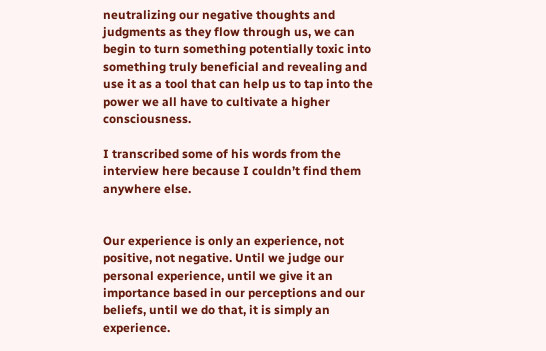neutralizing our negative thoughts and judgments as they flow through us, we can begin to turn something potentially toxic into something truly beneficial and revealing and use it as a tool that can help us to tap into the power we all have to cultivate a higher consciousness.

I transcribed some of his words from the interview here because I couldn’t find them anywhere else.


Our experience is only an experience, not positive, not negative. Until we judge our personal experience, until we give it an importance based in our perceptions and our beliefs, until we do that, it is simply an experience.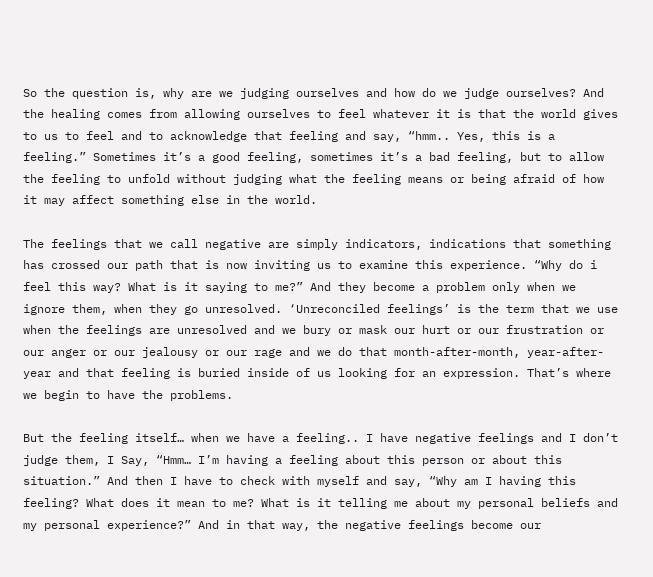So the question is, why are we judging ourselves and how do we judge ourselves? And the healing comes from allowing ourselves to feel whatever it is that the world gives to us to feel and to acknowledge that feeling and say, “hmm.. Yes, this is a feeling.” Sometimes it’s a good feeling, sometimes it’s a bad feeling, but to allow the feeling to unfold without judging what the feeling means or being afraid of how it may affect something else in the world.

The feelings that we call negative are simply indicators, indications that something has crossed our path that is now inviting us to examine this experience. “Why do i feel this way? What is it saying to me?” And they become a problem only when we ignore them, when they go unresolved. ‘Unreconciled feelings’ is the term that we use when the feelings are unresolved and we bury or mask our hurt or our frustration or our anger or our jealousy or our rage and we do that month-after-month, year-after-year and that feeling is buried inside of us looking for an expression. That’s where we begin to have the problems.

But the feeling itself… when we have a feeling.. I have negative feelings and I don’t judge them, I Say, “Hmm… I’m having a feeling about this person or about this situation.” And then I have to check with myself and say, “Why am I having this feeling? What does it mean to me? What is it telling me about my personal beliefs and my personal experience?” And in that way, the negative feelings become our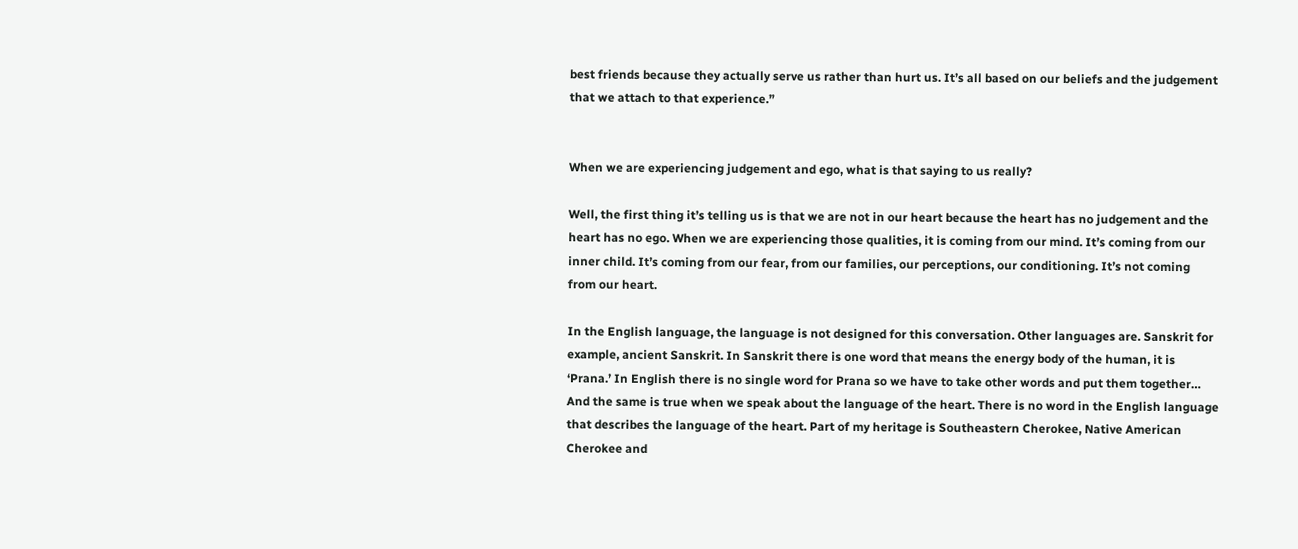best friends because they actually serve us rather than hurt us. It’s all based on our beliefs and the judgement that we attach to that experience.”


When we are experiencing judgement and ego, what is that saying to us really?

Well, the first thing it’s telling us is that we are not in our heart because the heart has no judgement and the heart has no ego. When we are experiencing those qualities, it is coming from our mind. It’s coming from our inner child. It’s coming from our fear, from our families, our perceptions, our conditioning. It’s not coming from our heart.

In the English language, the language is not designed for this conversation. Other languages are. Sanskrit for example, ancient Sanskrit. In Sanskrit there is one word that means the energy body of the human, it is ‘Prana.’ In English there is no single word for Prana so we have to take other words and put them together… And the same is true when we speak about the language of the heart. There is no word in the English language that describes the language of the heart. Part of my heritage is Southeastern Cherokee, Native American Cherokee and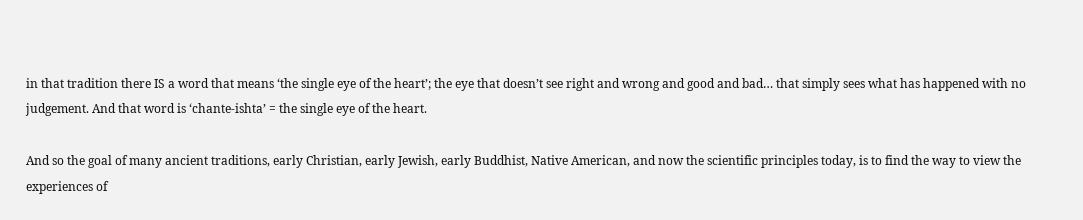in that tradition there IS a word that means ‘the single eye of the heart’; the eye that doesn’t see right and wrong and good and bad… that simply sees what has happened with no judgement. And that word is ‘chante-ishta’ = the single eye of the heart.

And so the goal of many ancient traditions, early Christian, early Jewish, early Buddhist, Native American, and now the scientific principles today, is to find the way to view the experiences of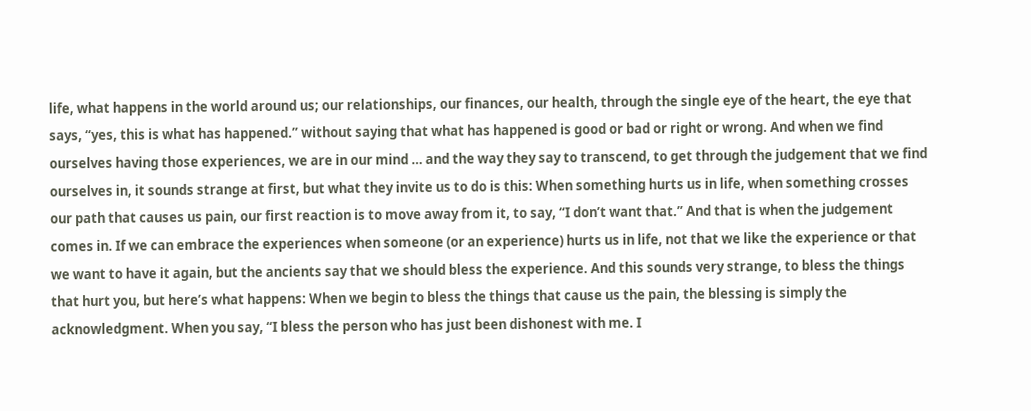life, what happens in the world around us; our relationships, our finances, our health, through the single eye of the heart, the eye that says, “yes, this is what has happened.” without saying that what has happened is good or bad or right or wrong. And when we find ourselves having those experiences, we are in our mind … and the way they say to transcend, to get through the judgement that we find ourselves in, it sounds strange at first, but what they invite us to do is this: When something hurts us in life, when something crosses our path that causes us pain, our first reaction is to move away from it, to say, “I don’t want that.” And that is when the judgement comes in. If we can embrace the experiences when someone (or an experience) hurts us in life, not that we like the experience or that we want to have it again, but the ancients say that we should bless the experience. And this sounds very strange, to bless the things that hurt you, but here’s what happens: When we begin to bless the things that cause us the pain, the blessing is simply the acknowledgment. When you say, “I bless the person who has just been dishonest with me. I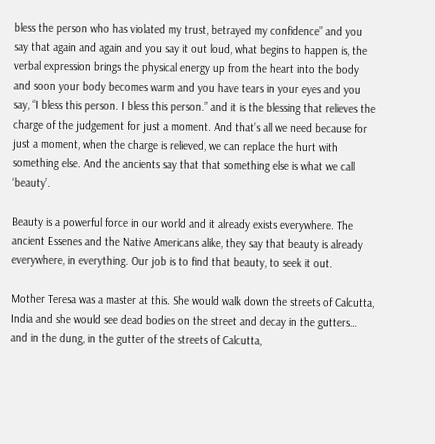bless the person who has violated my trust, betrayed my confidence” and you say that again and again and you say it out loud, what begins to happen is, the verbal expression brings the physical energy up from the heart into the body and soon your body becomes warm and you have tears in your eyes and you say, “I bless this person. I bless this person.” and it is the blessing that relieves the charge of the judgement for just a moment. And that’s all we need because for just a moment, when the charge is relieved, we can replace the hurt with something else. And the ancients say that that something else is what we call ‘beauty’.

Beauty is a powerful force in our world and it already exists everywhere. The ancient Essenes and the Native Americans alike, they say that beauty is already everywhere, in everything. Our job is to find that beauty, to seek it out.

Mother Teresa was a master at this. She would walk down the streets of Calcutta, India and she would see dead bodies on the street and decay in the gutters… and in the dung, in the gutter of the streets of Calcutta,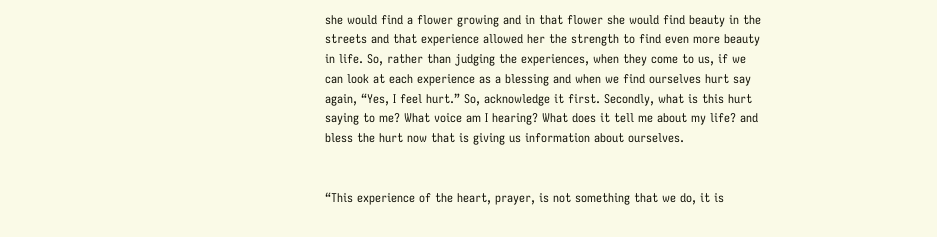she would find a flower growing and in that flower she would find beauty in the streets and that experience allowed her the strength to find even more beauty in life. So, rather than judging the experiences, when they come to us, if we can look at each experience as a blessing and when we find ourselves hurt say again, “Yes, I feel hurt.” So, acknowledge it first. Secondly, what is this hurt saying to me? What voice am I hearing? What does it tell me about my life? and bless the hurt now that is giving us information about ourselves.


“This experience of the heart, prayer, is not something that we do, it is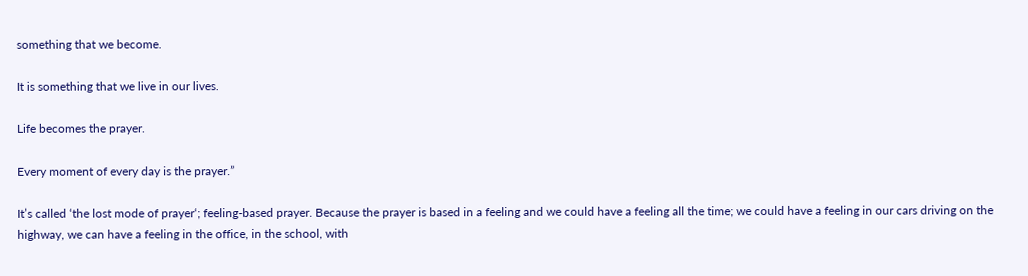something that we become.

It is something that we live in our lives.

Life becomes the prayer.

Every moment of every day is the prayer.”

It’s called ‘the lost mode of prayer‘; feeling-based prayer. Because the prayer is based in a feeling and we could have a feeling all the time; we could have a feeling in our cars driving on the highway, we can have a feeling in the office, in the school, with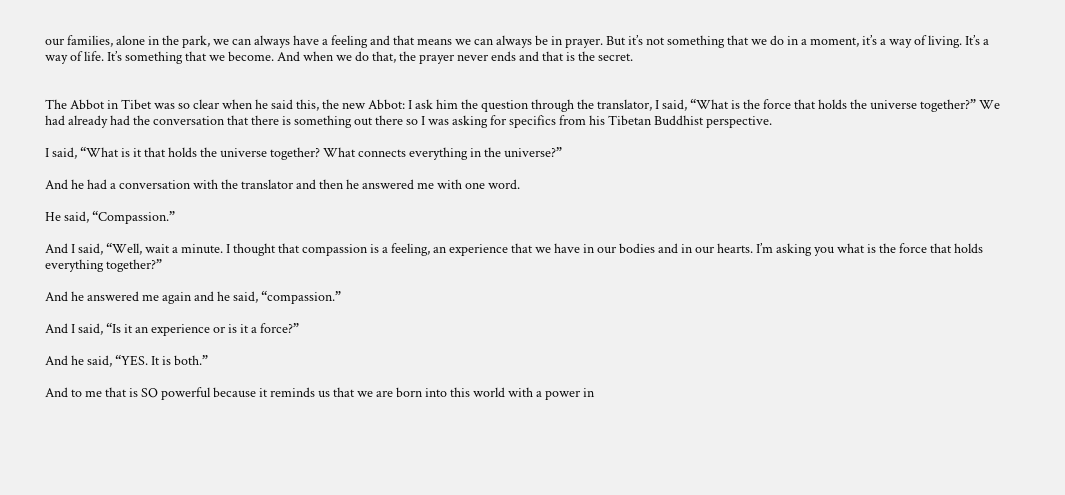our families, alone in the park, we can always have a feeling and that means we can always be in prayer. But it’s not something that we do in a moment, it’s a way of living. It’s a way of life. It’s something that we become. And when we do that, the prayer never ends and that is the secret.


The Abbot in Tibet was so clear when he said this, the new Abbot: I ask him the question through the translator, I said, “What is the force that holds the universe together?” We had already had the conversation that there is something out there so I was asking for specifics from his Tibetan Buddhist perspective.

I said, “What is it that holds the universe together? What connects everything in the universe?”

And he had a conversation with the translator and then he answered me with one word.

He said, “Compassion.”

And I said, “Well, wait a minute. I thought that compassion is a feeling, an experience that we have in our bodies and in our hearts. I’m asking you what is the force that holds everything together?”

And he answered me again and he said, “compassion.”

And I said, “Is it an experience or is it a force?”

And he said, “YES. It is both.”

And to me that is SO powerful because it reminds us that we are born into this world with a power in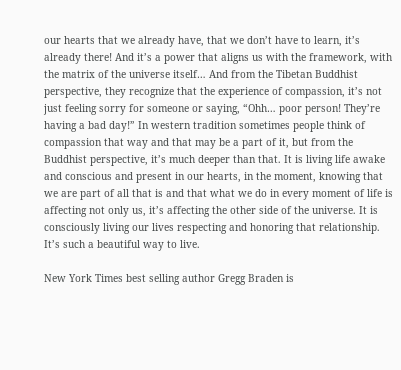our hearts that we already have, that we don’t have to learn, it’s already there! And it’s a power that aligns us with the framework, with the matrix of the universe itself… And from the Tibetan Buddhist perspective, they recognize that the experience of compassion, it’s not just feeling sorry for someone or saying, “Ohh… poor person! They’re having a bad day!” In western tradition sometimes people think of compassion that way and that may be a part of it, but from the Buddhist perspective, it’s much deeper than that. It is living life awake and conscious and present in our hearts, in the moment, knowing that we are part of all that is and that what we do in every moment of life is affecting not only us, it’s affecting the other side of the universe. It is consciously living our lives respecting and honoring that relationship. It’s such a beautiful way to live.

New York Times best selling author Gregg Braden is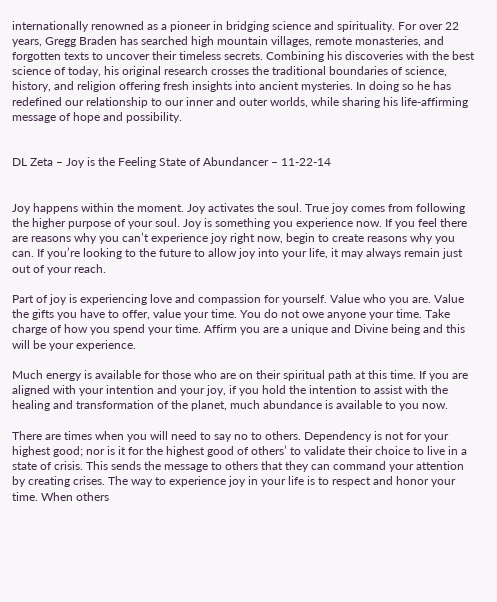internationally renowned as a pioneer in bridging science and spirituality. For over 22 years, Gregg Braden has searched high mountain villages, remote monasteries, and forgotten texts to uncover their timeless secrets. Combining his discoveries with the best science of today, his original research crosses the traditional boundaries of science, history, and religion offering fresh insights into ancient mysteries. In doing so he has redefined our relationship to our inner and outer worlds, while sharing his life-affirming message of hope and possibility.


DL Zeta – Joy is the Feeling State of Abundancer – 11-22-14


Joy happens within the moment. Joy activates the soul. True joy comes from following the higher purpose of your soul. Joy is something you experience now. If you feel there are reasons why you can’t experience joy right now, begin to create reasons why you can. If you’re looking to the future to allow joy into your life, it may always remain just out of your reach.

Part of joy is experiencing love and compassion for yourself. Value who you are. Value the gifts you have to offer, value your time. You do not owe anyone your time. Take charge of how you spend your time. Affirm you are a unique and Divine being and this will be your experience.

Much energy is available for those who are on their spiritual path at this time. If you are aligned with your intention and your joy, if you hold the intention to assist with the healing and transformation of the planet, much abundance is available to you now.

There are times when you will need to say no to others. Dependency is not for your highest good; nor is it for the highest good of others’ to validate their choice to live in a state of crisis. This sends the message to others that they can command your attention by creating crises. The way to experience joy in your life is to respect and honor your time. When others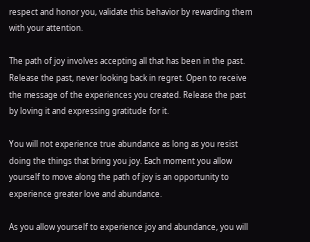respect and honor you, validate this behavior by rewarding them with your attention.

The path of joy involves accepting all that has been in the past. Release the past, never looking back in regret. Open to receive the message of the experiences you created. Release the past by loving it and expressing gratitude for it.

You will not experience true abundance as long as you resist doing the things that bring you joy. Each moment you allow yourself to move along the path of joy is an opportunity to experience greater love and abundance.

As you allow yourself to experience joy and abundance, you will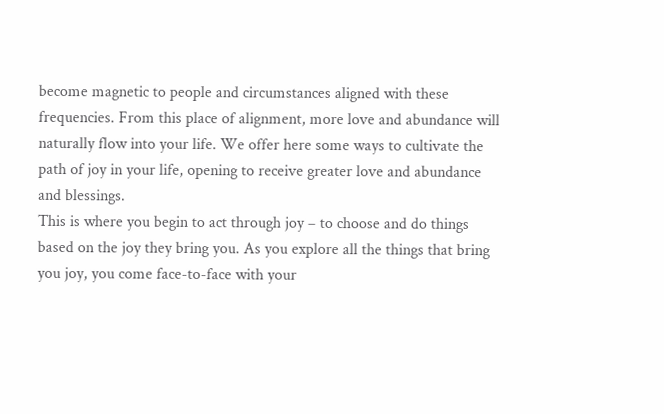become magnetic to people and circumstances aligned with these frequencies. From this place of alignment, more love and abundance will naturally flow into your life. We offer here some ways to cultivate the path of joy in your life, opening to receive greater love and abundance and blessings.
This is where you begin to act through joy – to choose and do things based on the joy they bring you. As you explore all the things that bring you joy, you come face-to-face with your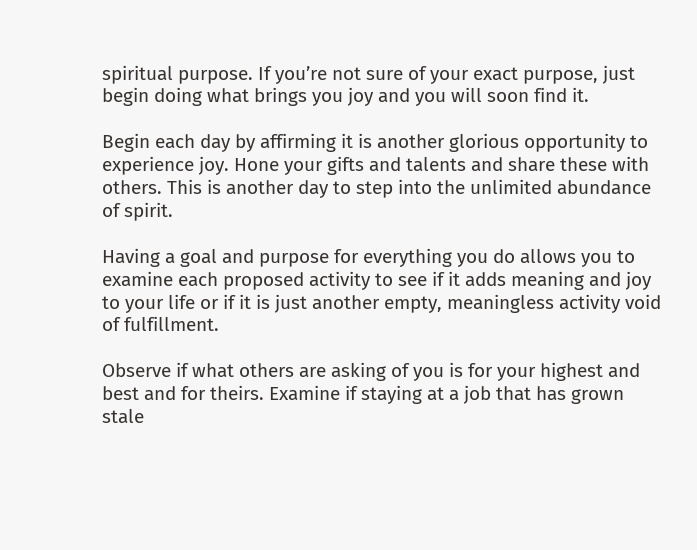spiritual purpose. If you’re not sure of your exact purpose, just begin doing what brings you joy and you will soon find it.

Begin each day by affirming it is another glorious opportunity to experience joy. Hone your gifts and talents and share these with others. This is another day to step into the unlimited abundance of spirit.

Having a goal and purpose for everything you do allows you to examine each proposed activity to see if it adds meaning and joy to your life or if it is just another empty, meaningless activity void of fulfillment.

Observe if what others are asking of you is for your highest and best and for theirs. Examine if staying at a job that has grown stale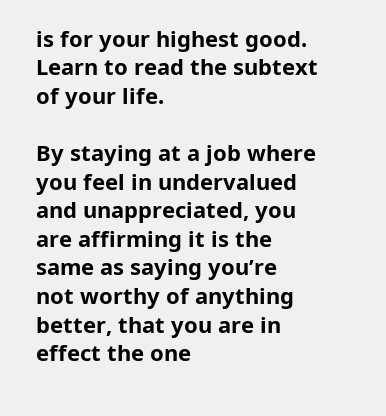is for your highest good. Learn to read the subtext of your life.

By staying at a job where you feel in undervalued and unappreciated, you are affirming it is the same as saying you’re not worthy of anything better, that you are in effect the one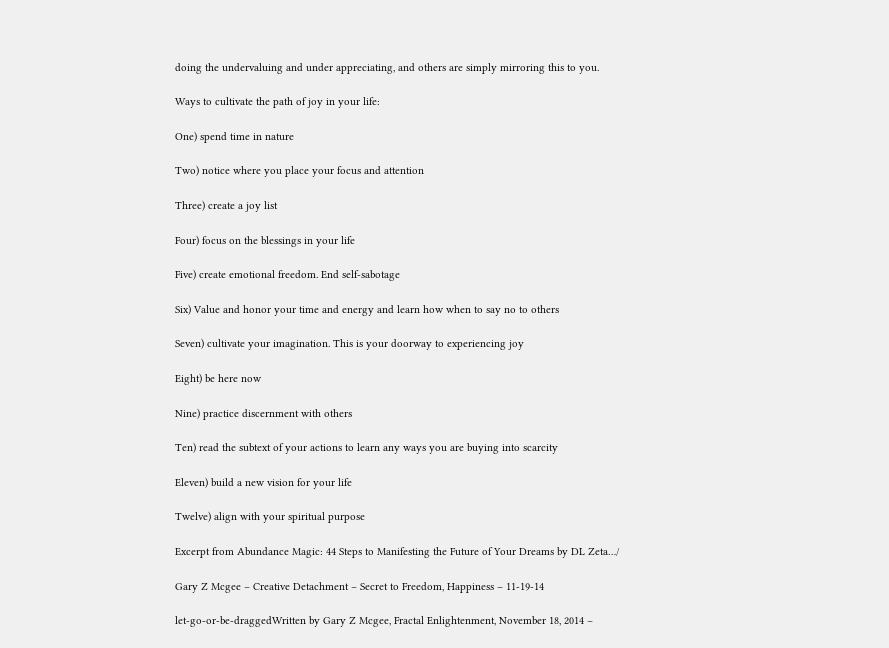doing the undervaluing and under appreciating, and others are simply mirroring this to you.

Ways to cultivate the path of joy in your life:

One) spend time in nature

Two) notice where you place your focus and attention

Three) create a joy list

Four) focus on the blessings in your life

Five) create emotional freedom. End self-sabotage

Six) Value and honor your time and energy and learn how when to say no to others

Seven) cultivate your imagination. This is your doorway to experiencing joy

Eight) be here now

Nine) practice discernment with others

Ten) read the subtext of your actions to learn any ways you are buying into scarcity

Eleven) build a new vision for your life

Twelve) align with your spiritual purpose

Excerpt from Abundance Magic: 44 Steps to Manifesting the Future of Your Dreams by DL Zeta…/

Gary Z Mcgee – Creative Detachment – Secret to Freedom, Happiness – 11-19-14

let-go-or-be-draggedWritten by Gary Z Mcgee, Fractal Enlightenment, November 18, 2014 –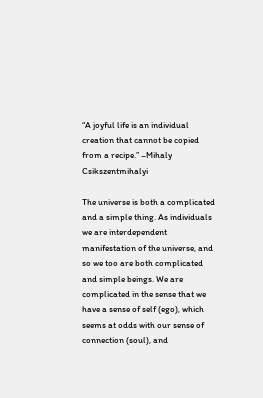“A joyful life is an individual creation that cannot be copied from a recipe.” –Mihaly Csikszentmihalyi

The universe is both a complicated and a simple thing. As individuals we are interdependent manifestation of the universe, and so we too are both complicated and simple beings. We are complicated in the sense that we have a sense of self (ego), which seems at odds with our sense of connection (soul), and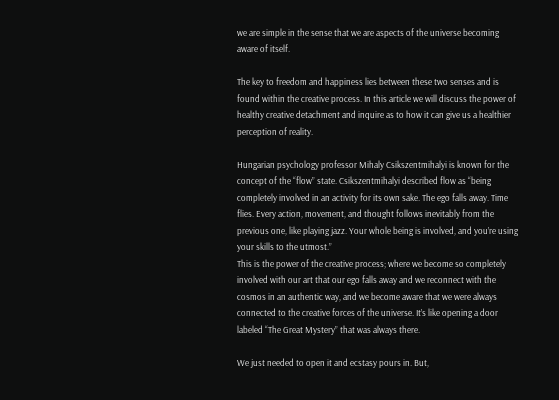we are simple in the sense that we are aspects of the universe becoming aware of itself.

The key to freedom and happiness lies between these two senses and is found within the creative process. In this article we will discuss the power of healthy creative detachment and inquire as to how it can give us a healthier perception of reality.

Hungarian psychology professor Mihaly Csikszentmihalyi is known for the concept of the “flow” state. Csikszentmihalyi described flow as “being completely involved in an activity for its own sake. The ego falls away. Time flies. Every action, movement, and thought follows inevitably from the previous one, like playing jazz. Your whole being is involved, and you’re using your skills to the utmost.”
This is the power of the creative process; where we become so completely involved with our art that our ego falls away and we reconnect with the cosmos in an authentic way, and we become aware that we were always connected to the creative forces of the universe. It’s like opening a door labeled “The Great Mystery” that was always there.

We just needed to open it and ecstasy pours in. But,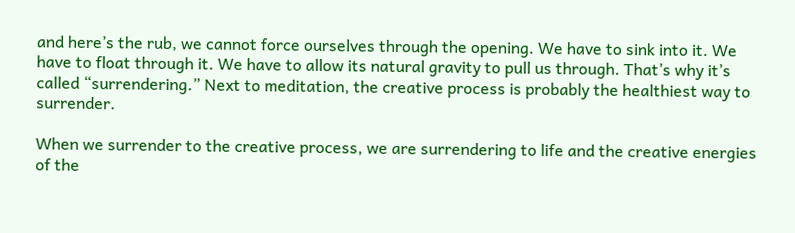and here’s the rub, we cannot force ourselves through the opening. We have to sink into it. We have to float through it. We have to allow its natural gravity to pull us through. That’s why it’s called “surrendering.” Next to meditation, the creative process is probably the healthiest way to surrender.

When we surrender to the creative process, we are surrendering to life and the creative energies of the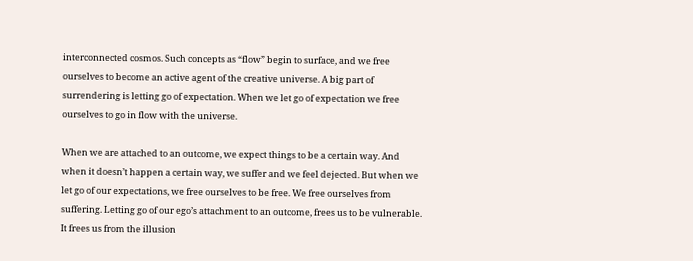interconnected cosmos. Such concepts as “flow” begin to surface, and we free ourselves to become an active agent of the creative universe. A big part of surrendering is letting go of expectation. When we let go of expectation we free ourselves to go in flow with the universe.

When we are attached to an outcome, we expect things to be a certain way. And when it doesn’t happen a certain way, we suffer and we feel dejected. But when we let go of our expectations, we free ourselves to be free. We free ourselves from suffering. Letting go of our ego’s attachment to an outcome, frees us to be vulnerable. It frees us from the illusion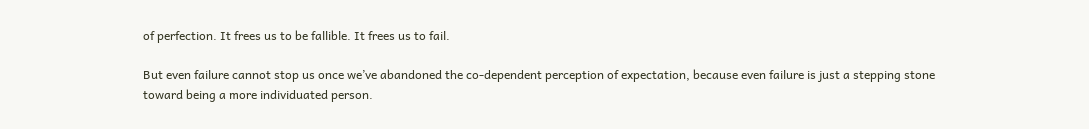of perfection. It frees us to be fallible. It frees us to fail.

But even failure cannot stop us once we’ve abandoned the co-dependent perception of expectation, because even failure is just a stepping stone toward being a more individuated person.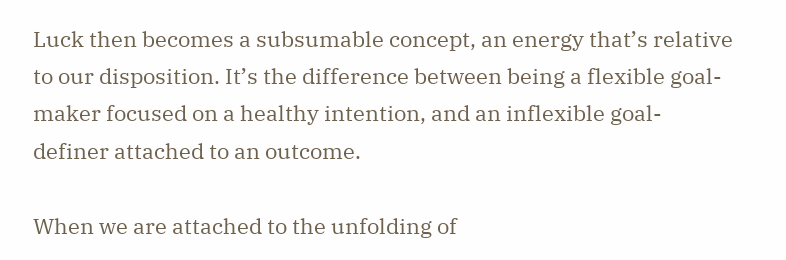Luck then becomes a subsumable concept, an energy that’s relative to our disposition. It’s the difference between being a flexible goal-maker focused on a healthy intention, and an inflexible goal-definer attached to an outcome.

When we are attached to the unfolding of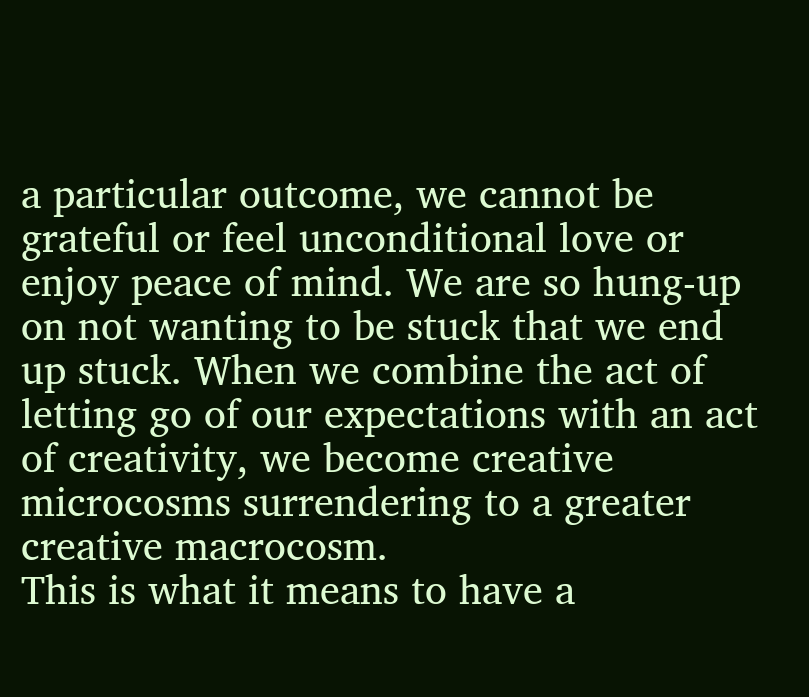a particular outcome, we cannot be grateful or feel unconditional love or enjoy peace of mind. We are so hung-up on not wanting to be stuck that we end up stuck. When we combine the act of letting go of our expectations with an act of creativity, we become creative microcosms surrendering to a greater creative macrocosm.
This is what it means to have a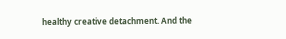healthy creative detachment. And the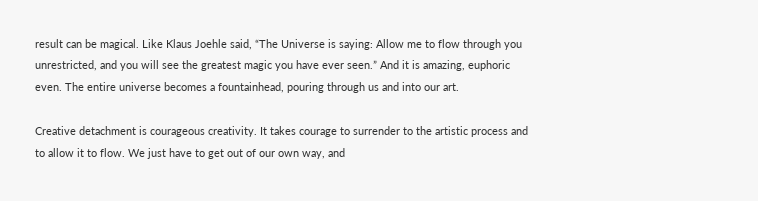result can be magical. Like Klaus Joehle said, “The Universe is saying: Allow me to flow through you unrestricted, and you will see the greatest magic you have ever seen.” And it is amazing, euphoric even. The entire universe becomes a fountainhead, pouring through us and into our art.

Creative detachment is courageous creativity. It takes courage to surrender to the artistic process and to allow it to flow. We just have to get out of our own way, and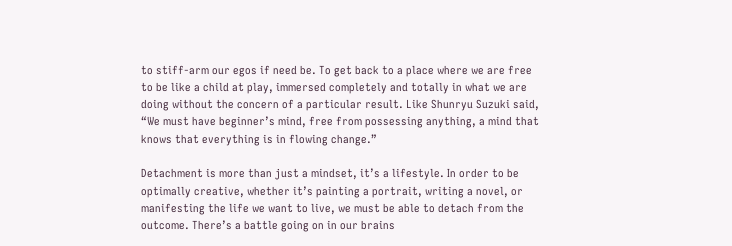to stiff-arm our egos if need be. To get back to a place where we are free to be like a child at play, immersed completely and totally in what we are doing without the concern of a particular result. Like Shunryu Suzuki said, “We must have beginner’s mind, free from possessing anything, a mind that knows that everything is in flowing change.”

Detachment is more than just a mindset, it’s a lifestyle. In order to be optimally creative, whether it’s painting a portrait, writing a novel, or manifesting the life we want to live, we must be able to detach from the outcome. There’s a battle going on in our brains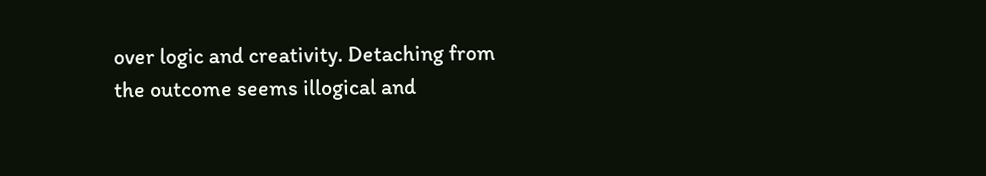over logic and creativity. Detaching from the outcome seems illogical and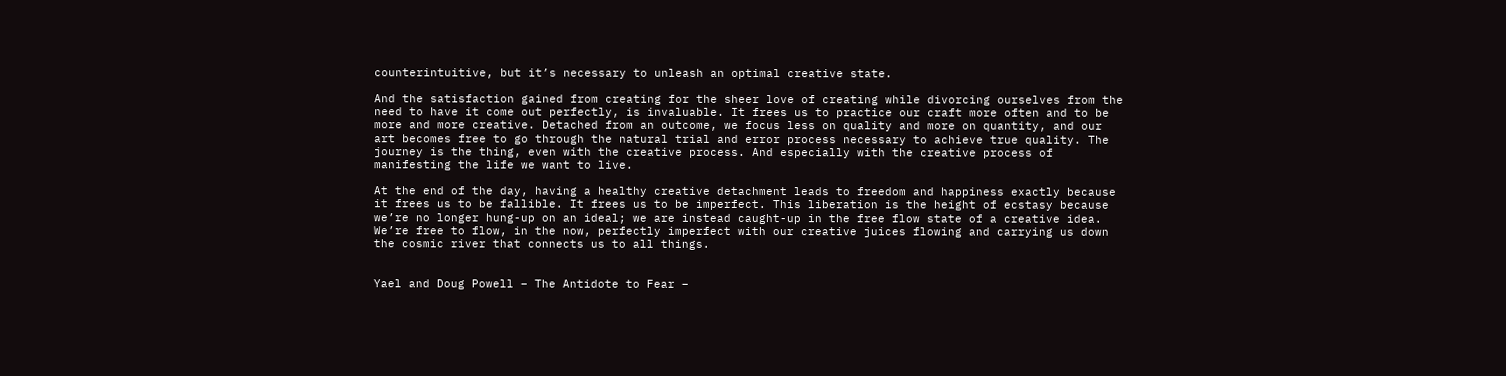counterintuitive, but it’s necessary to unleash an optimal creative state.

And the satisfaction gained from creating for the sheer love of creating while divorcing ourselves from the need to have it come out perfectly, is invaluable. It frees us to practice our craft more often and to be more and more creative. Detached from an outcome, we focus less on quality and more on quantity, and our art becomes free to go through the natural trial and error process necessary to achieve true quality. The journey is the thing, even with the creative process. And especially with the creative process of manifesting the life we want to live.

At the end of the day, having a healthy creative detachment leads to freedom and happiness exactly because it frees us to be fallible. It frees us to be imperfect. This liberation is the height of ecstasy because we’re no longer hung-up on an ideal; we are instead caught-up in the free flow state of a creative idea. We’re free to flow, in the now, perfectly imperfect with our creative juices flowing and carrying us down the cosmic river that connects us to all things.


Yael and Doug Powell – The Antidote to Fear –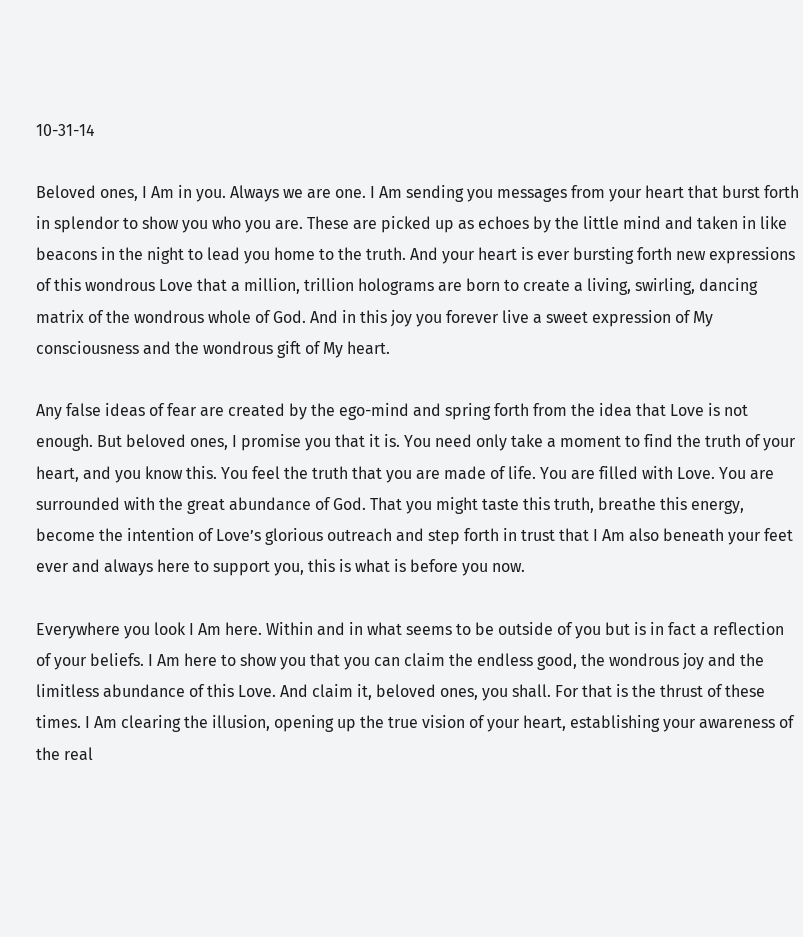10-31-14

Beloved ones, I Am in you. Always we are one. I Am sending you messages from your heart that burst forth in splendor to show you who you are. These are picked up as echoes by the little mind and taken in like beacons in the night to lead you home to the truth. And your heart is ever bursting forth new expressions of this wondrous Love that a million, trillion holograms are born to create a living, swirling, dancing matrix of the wondrous whole of God. And in this joy you forever live a sweet expression of My consciousness and the wondrous gift of My heart.

Any false ideas of fear are created by the ego-mind and spring forth from the idea that Love is not enough. But beloved ones, I promise you that it is. You need only take a moment to find the truth of your heart, and you know this. You feel the truth that you are made of life. You are filled with Love. You are surrounded with the great abundance of God. That you might taste this truth, breathe this energy, become the intention of Love’s glorious outreach and step forth in trust that I Am also beneath your feet ever and always here to support you, this is what is before you now.

Everywhere you look I Am here. Within and in what seems to be outside of you but is in fact a reflection of your beliefs. I Am here to show you that you can claim the endless good, the wondrous joy and the limitless abundance of this Love. And claim it, beloved ones, you shall. For that is the thrust of these times. I Am clearing the illusion, opening up the true vision of your heart, establishing your awareness of the real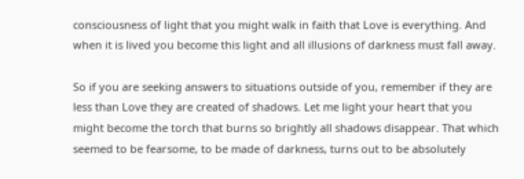consciousness of light that you might walk in faith that Love is everything. And when it is lived you become this light and all illusions of darkness must fall away.

So if you are seeking answers to situations outside of you, remember if they are less than Love they are created of shadows. Let me light your heart that you might become the torch that burns so brightly all shadows disappear. That which seemed to be fearsome, to be made of darkness, turns out to be absolutely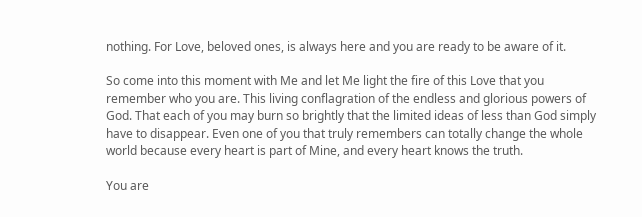nothing. For Love, beloved ones, is always here and you are ready to be aware of it.

So come into this moment with Me and let Me light the fire of this Love that you remember who you are. This living conflagration of the endless and glorious powers of God. That each of you may burn so brightly that the limited ideas of less than God simply have to disappear. Even one of you that truly remembers can totally change the whole world because every heart is part of Mine, and every heart knows the truth.

You are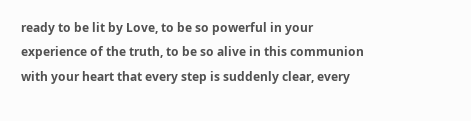ready to be lit by Love, to be so powerful in your experience of the truth, to be so alive in this communion with your heart that every step is suddenly clear, every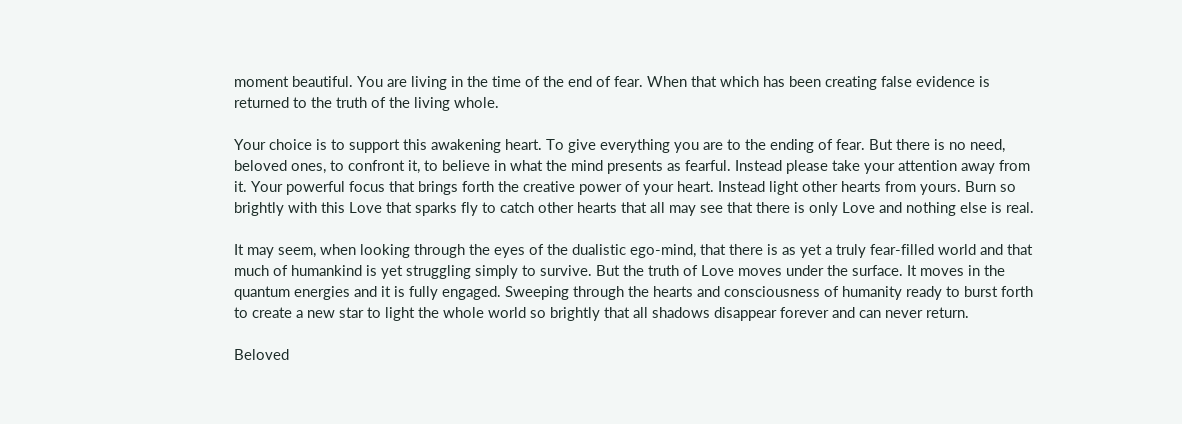moment beautiful. You are living in the time of the end of fear. When that which has been creating false evidence is returned to the truth of the living whole.

Your choice is to support this awakening heart. To give everything you are to the ending of fear. But there is no need, beloved ones, to confront it, to believe in what the mind presents as fearful. Instead please take your attention away from it. Your powerful focus that brings forth the creative power of your heart. Instead light other hearts from yours. Burn so brightly with this Love that sparks fly to catch other hearts that all may see that there is only Love and nothing else is real.

It may seem, when looking through the eyes of the dualistic ego-mind, that there is as yet a truly fear-filled world and that much of humankind is yet struggling simply to survive. But the truth of Love moves under the surface. It moves in the quantum energies and it is fully engaged. Sweeping through the hearts and consciousness of humanity ready to burst forth to create a new star to light the whole world so brightly that all shadows disappear forever and can never return.

Beloved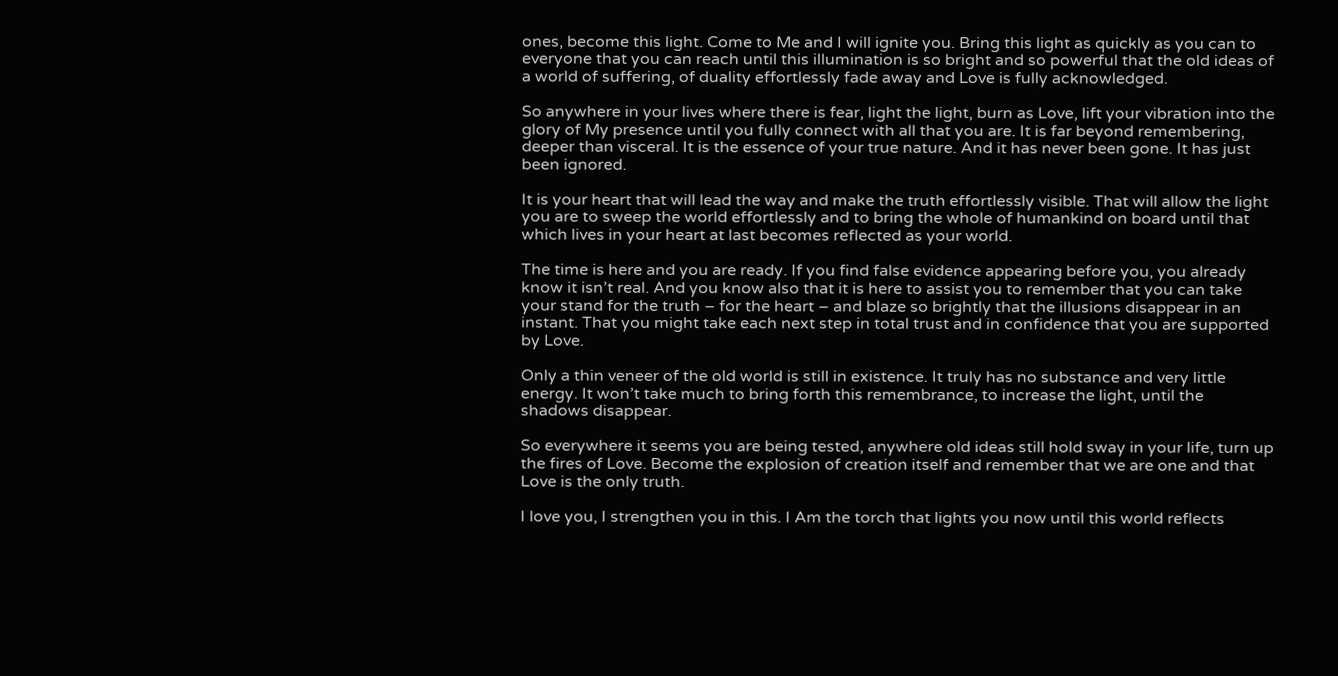ones, become this light. Come to Me and I will ignite you. Bring this light as quickly as you can to everyone that you can reach until this illumination is so bright and so powerful that the old ideas of a world of suffering, of duality effortlessly fade away and Love is fully acknowledged.

So anywhere in your lives where there is fear, light the light, burn as Love, lift your vibration into the glory of My presence until you fully connect with all that you are. It is far beyond remembering, deeper than visceral. It is the essence of your true nature. And it has never been gone. It has just been ignored.

It is your heart that will lead the way and make the truth effortlessly visible. That will allow the light you are to sweep the world effortlessly and to bring the whole of humankind on board until that which lives in your heart at last becomes reflected as your world.

The time is here and you are ready. If you find false evidence appearing before you, you already know it isn’t real. And you know also that it is here to assist you to remember that you can take your stand for the truth – for the heart – and blaze so brightly that the illusions disappear in an instant. That you might take each next step in total trust and in confidence that you are supported by Love.

Only a thin veneer of the old world is still in existence. It truly has no substance and very little energy. It won’t take much to bring forth this remembrance, to increase the light, until the shadows disappear.

So everywhere it seems you are being tested, anywhere old ideas still hold sway in your life, turn up the fires of Love. Become the explosion of creation itself and remember that we are one and that Love is the only truth.

I love you, I strengthen you in this. I Am the torch that lights you now until this world reflects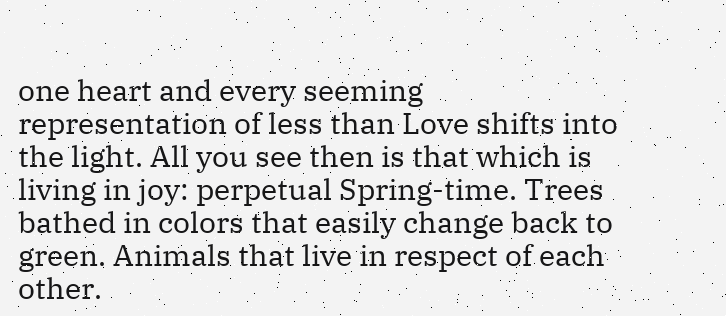one heart and every seeming representation of less than Love shifts into the light. All you see then is that which is living in joy: perpetual Spring-time. Trees bathed in colors that easily change back to green. Animals that live in respect of each other.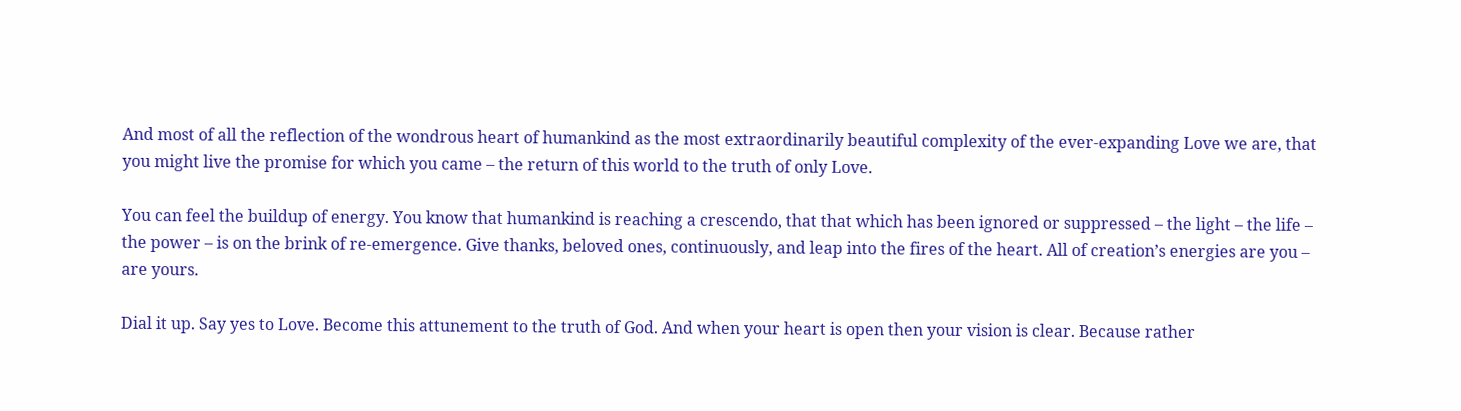And most of all the reflection of the wondrous heart of humankind as the most extraordinarily beautiful complexity of the ever-expanding Love we are, that you might live the promise for which you came – the return of this world to the truth of only Love.

You can feel the buildup of energy. You know that humankind is reaching a crescendo, that that which has been ignored or suppressed – the light – the life – the power – is on the brink of re-emergence. Give thanks, beloved ones, continuously, and leap into the fires of the heart. All of creation’s energies are you – are yours.

Dial it up. Say yes to Love. Become this attunement to the truth of God. And when your heart is open then your vision is clear. Because rather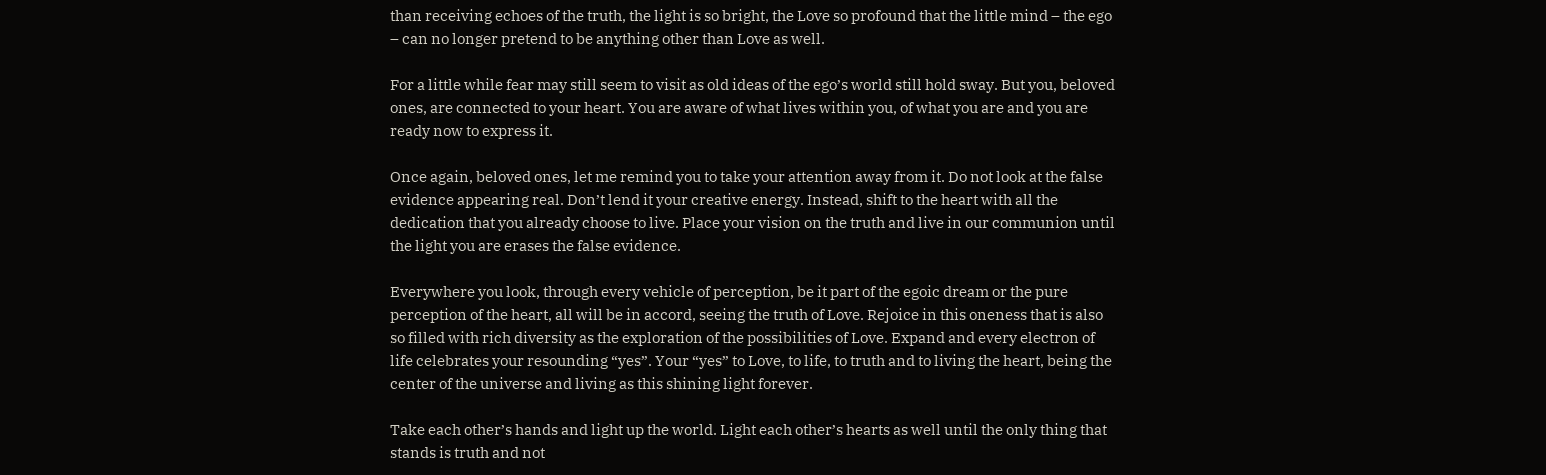than receiving echoes of the truth, the light is so bright, the Love so profound that the little mind – the ego – can no longer pretend to be anything other than Love as well.

For a little while fear may still seem to visit as old ideas of the ego’s world still hold sway. But you, beloved ones, are connected to your heart. You are aware of what lives within you, of what you are and you are ready now to express it.

Once again, beloved ones, let me remind you to take your attention away from it. Do not look at the false evidence appearing real. Don’t lend it your creative energy. Instead, shift to the heart with all the dedication that you already choose to live. Place your vision on the truth and live in our communion until the light you are erases the false evidence.

Everywhere you look, through every vehicle of perception, be it part of the egoic dream or the pure perception of the heart, all will be in accord, seeing the truth of Love. Rejoice in this oneness that is also so filled with rich diversity as the exploration of the possibilities of Love. Expand and every electron of life celebrates your resounding “yes”. Your “yes” to Love, to life, to truth and to living the heart, being the center of the universe and living as this shining light forever.

Take each other’s hands and light up the world. Light each other’s hearts as well until the only thing that stands is truth and not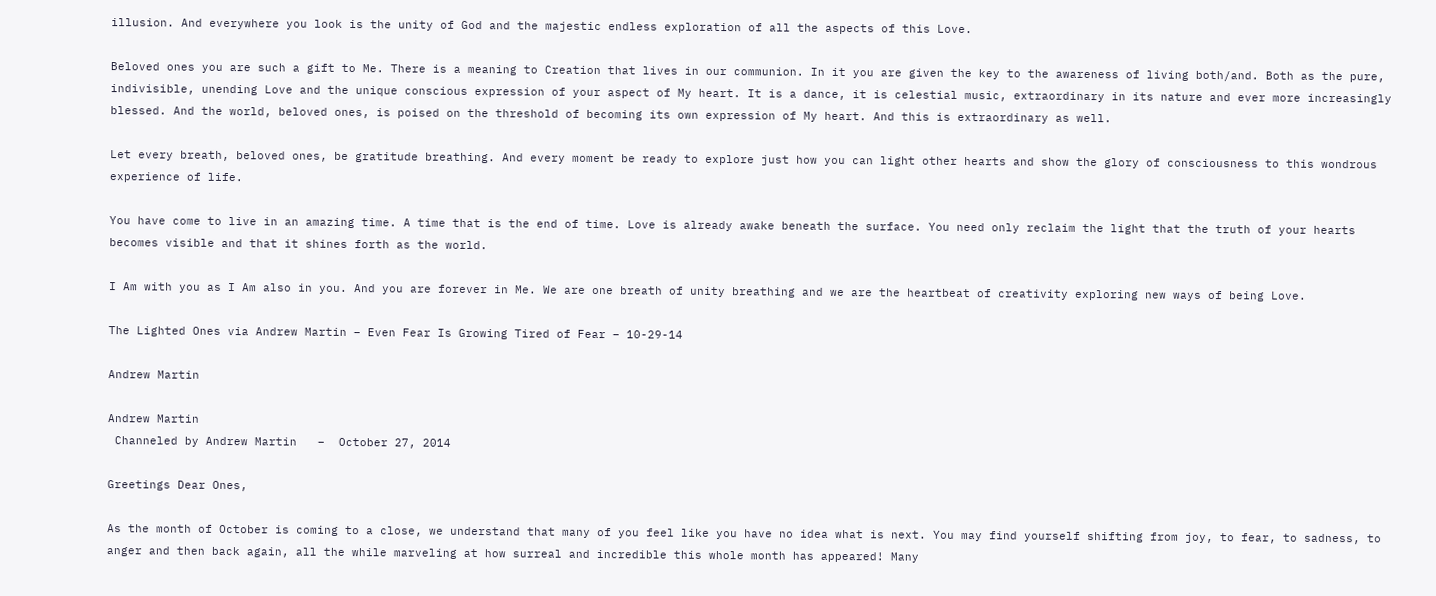illusion. And everywhere you look is the unity of God and the majestic endless exploration of all the aspects of this Love.

Beloved ones you are such a gift to Me. There is a meaning to Creation that lives in our communion. In it you are given the key to the awareness of living both/and. Both as the pure, indivisible, unending Love and the unique conscious expression of your aspect of My heart. It is a dance, it is celestial music, extraordinary in its nature and ever more increasingly blessed. And the world, beloved ones, is poised on the threshold of becoming its own expression of My heart. And this is extraordinary as well.

Let every breath, beloved ones, be gratitude breathing. And every moment be ready to explore just how you can light other hearts and show the glory of consciousness to this wondrous experience of life.

You have come to live in an amazing time. A time that is the end of time. Love is already awake beneath the surface. You need only reclaim the light that the truth of your hearts becomes visible and that it shines forth as the world.

I Am with you as I Am also in you. And you are forever in Me. We are one breath of unity breathing and we are the heartbeat of creativity exploring new ways of being Love.

The Lighted Ones via Andrew Martin – Even Fear Is Growing Tired of Fear – 10-29-14

Andrew Martin

Andrew Martin
 Channeled by Andrew Martin   –  October 27, 2014

Greetings Dear Ones,

As the month of October is coming to a close, we understand that many of you feel like you have no idea what is next. You may find yourself shifting from joy, to fear, to sadness, to anger and then back again, all the while marveling at how surreal and incredible this whole month has appeared! Many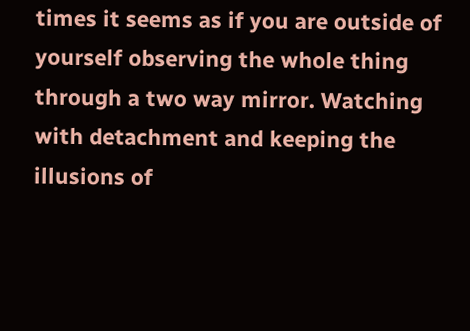times it seems as if you are outside of yourself observing the whole thing through a two way mirror. Watching with detachment and keeping the illusions of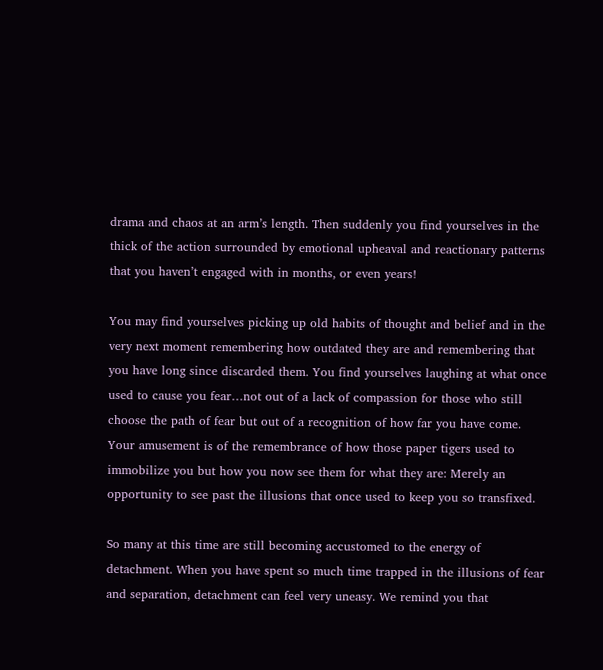drama and chaos at an arm’s length. Then suddenly you find yourselves in the thick of the action surrounded by emotional upheaval and reactionary patterns that you haven’t engaged with in months, or even years!

You may find yourselves picking up old habits of thought and belief and in the very next moment remembering how outdated they are and remembering that you have long since discarded them. You find yourselves laughing at what once used to cause you fear…not out of a lack of compassion for those who still choose the path of fear but out of a recognition of how far you have come. Your amusement is of the remembrance of how those paper tigers used to immobilize you but how you now see them for what they are: Merely an opportunity to see past the illusions that once used to keep you so transfixed.

So many at this time are still becoming accustomed to the energy of detachment. When you have spent so much time trapped in the illusions of fear and separation, detachment can feel very uneasy. We remind you that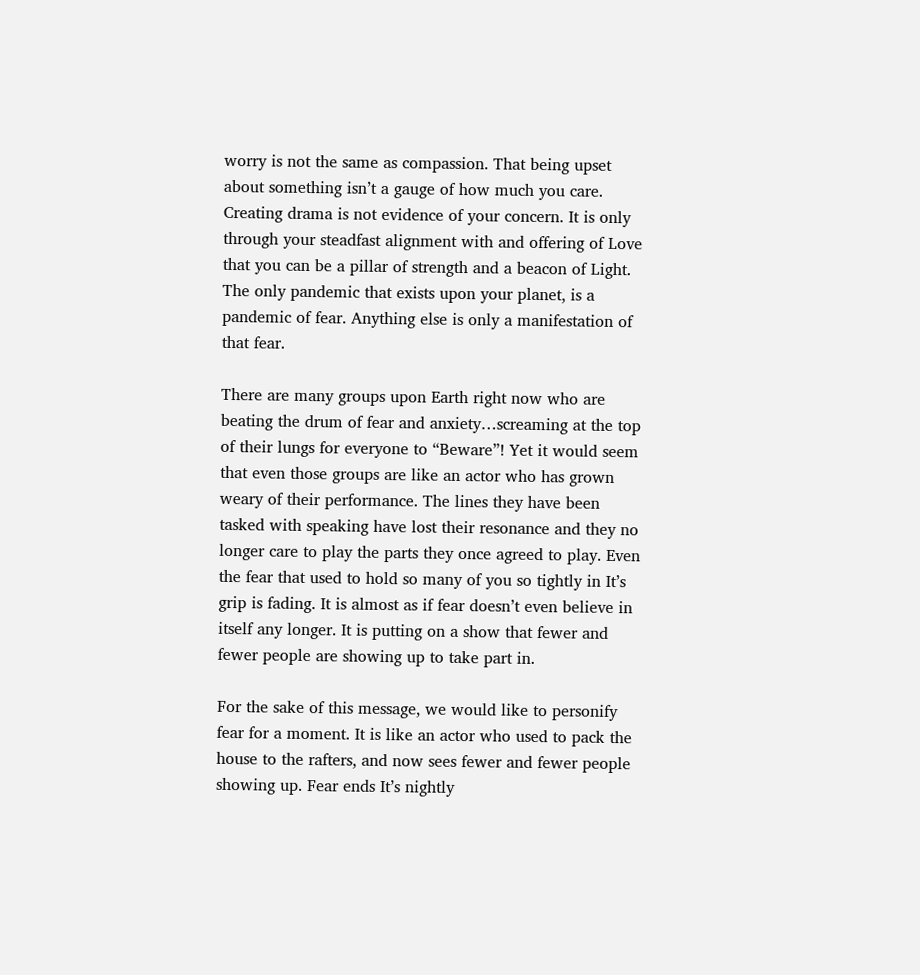worry is not the same as compassion. That being upset about something isn’t a gauge of how much you care. Creating drama is not evidence of your concern. It is only through your steadfast alignment with and offering of Love that you can be a pillar of strength and a beacon of Light. The only pandemic that exists upon your planet, is a pandemic of fear. Anything else is only a manifestation of that fear.

There are many groups upon Earth right now who are beating the drum of fear and anxiety…screaming at the top of their lungs for everyone to “Beware”! Yet it would seem that even those groups are like an actor who has grown weary of their performance. The lines they have been tasked with speaking have lost their resonance and they no longer care to play the parts they once agreed to play. Even the fear that used to hold so many of you so tightly in It’s grip is fading. It is almost as if fear doesn’t even believe in itself any longer. It is putting on a show that fewer and fewer people are showing up to take part in.

For the sake of this message, we would like to personify fear for a moment. It is like an actor who used to pack the house to the rafters, and now sees fewer and fewer people showing up. Fear ends It’s nightly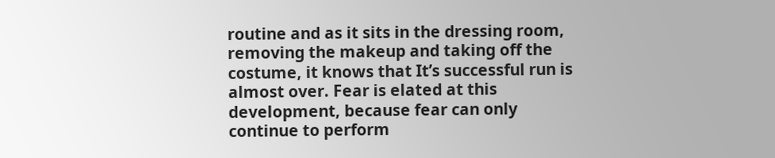routine and as it sits in the dressing room, removing the makeup and taking off the costume, it knows that It’s successful run is almost over. Fear is elated at this development, because fear can only continue to perform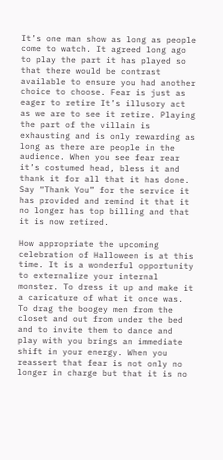It’s one man show as long as people come to watch. It agreed long ago to play the part it has played so that there would be contrast available to ensure you had another choice to choose. Fear is just as eager to retire It’s illusory act as we are to see it retire. Playing the part of the villain is exhausting and is only rewarding as long as there are people in the audience. When you see fear rear it’s costumed head, bless it and thank it for all that it has done. Say “Thank You” for the service it has provided and remind it that it no longer has top billing and that it is now retired.

How appropriate the upcoming celebration of Halloween is at this time. It is a wonderful opportunity to externalize your internal monster. To dress it up and make it a caricature of what it once was. To drag the boogey men from the closet and out from under the bed and to invite them to dance and play with you brings an immediate shift in your energy. When you reassert that fear is not only no longer in charge but that it is no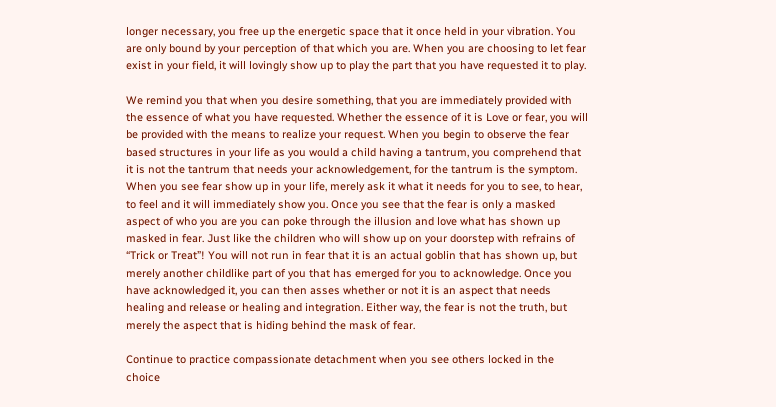longer necessary, you free up the energetic space that it once held in your vibration. You are only bound by your perception of that which you are. When you are choosing to let fear exist in your field, it will lovingly show up to play the part that you have requested it to play.

We remind you that when you desire something, that you are immediately provided with the essence of what you have requested. Whether the essence of it is Love or fear, you will be provided with the means to realize your request. When you begin to observe the fear based structures in your life as you would a child having a tantrum, you comprehend that it is not the tantrum that needs your acknowledgement, for the tantrum is the symptom. When you see fear show up in your life, merely ask it what it needs for you to see, to hear, to feel and it will immediately show you. Once you see that the fear is only a masked aspect of who you are you can poke through the illusion and love what has shown up masked in fear. Just like the children who will show up on your doorstep with refrains of “Trick or Treat”! You will not run in fear that it is an actual goblin that has shown up, but merely another childlike part of you that has emerged for you to acknowledge. Once you have acknowledged it, you can then asses whether or not it is an aspect that needs healing and release or healing and integration. Either way, the fear is not the truth, but merely the aspect that is hiding behind the mask of fear.

Continue to practice compassionate detachment when you see others locked in the choice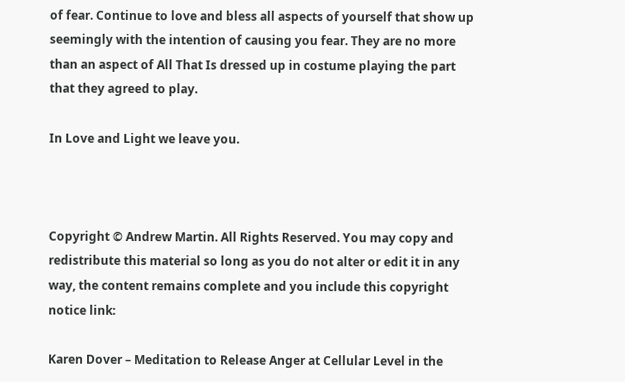of fear. Continue to love and bless all aspects of yourself that show up seemingly with the intention of causing you fear. They are no more than an aspect of All That Is dressed up in costume playing the part that they agreed to play.

In Love and Light we leave you.



Copyright © Andrew Martin. All Rights Reserved. You may copy and redistribute this material so long as you do not alter or edit it in any way, the content remains complete and you include this copyright notice link:

Karen Dover – Meditation to Release Anger at Cellular Level in the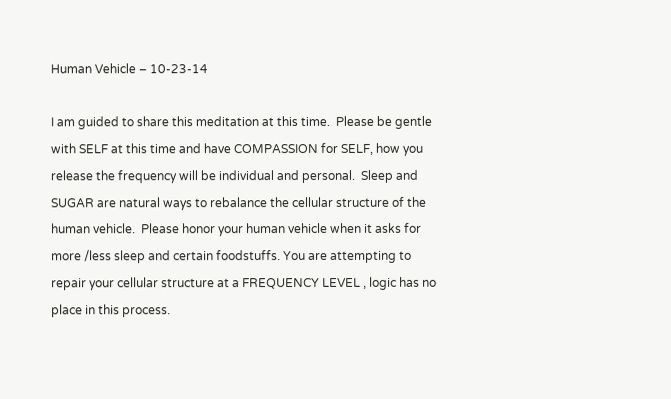Human Vehicle – 10-23-14

I am guided to share this meditation at this time.  Please be gentle with SELF at this time and have COMPASSION for SELF, how you release the frequency will be individual and personal.  Sleep and SUGAR are natural ways to rebalance the cellular structure of the human vehicle.  Please honor your human vehicle when it asks for more /less sleep and certain foodstuffs. You are attempting to repair your cellular structure at a FREQUENCY LEVEL , logic has no place in this process.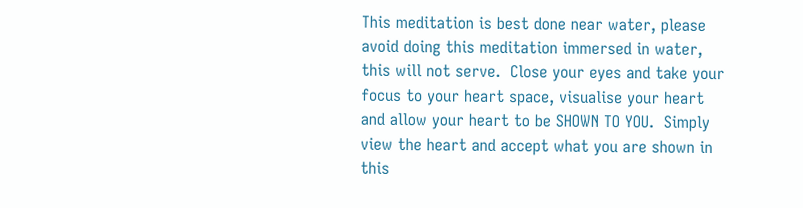This meditation is best done near water, please avoid doing this meditation immersed in water, this will not serve.  Close your eyes and take your focus to your heart space, visualise your heart and allow your heart to be SHOWN TO YOU.  Simply view the heart and accept what you are shown in this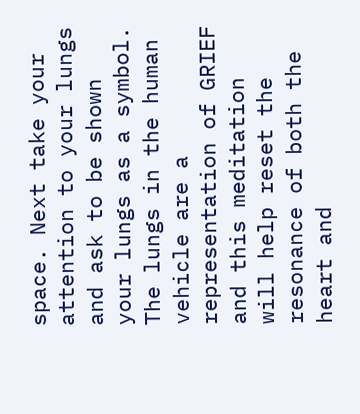space. Next take your attention to your lungs and ask to be shown your lungs as a symbol.  The lungs in the human vehicle are a representation of GRIEF and this meditation will help reset the resonance of both the heart and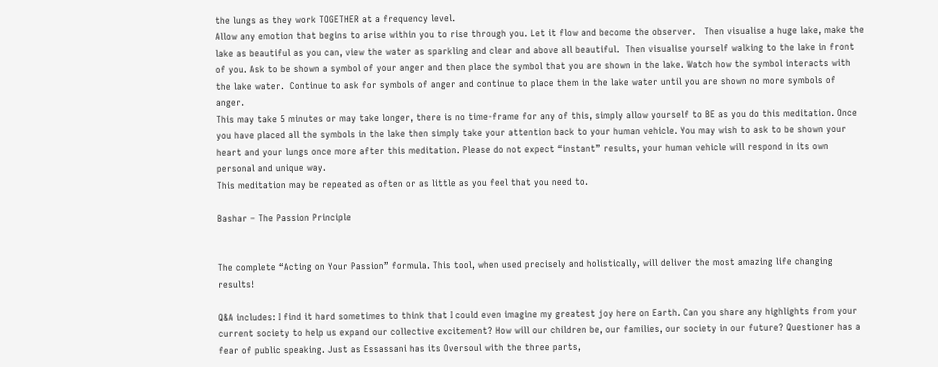the lungs as they work TOGETHER at a frequency level.
Allow any emotion that begins to arise within you to rise through you. Let it flow and become the observer.   Then visualise a huge lake, make the lake as beautiful as you can, view the water as sparkling and clear and above all beautiful.  Then visualise yourself walking to the lake in front of you. Ask to be shown a symbol of your anger and then place the symbol that you are shown in the lake. Watch how the symbol interacts with the lake water.  Continue to ask for symbols of anger and continue to place them in the lake water until you are shown no more symbols of anger.
This may take 5 minutes or may take longer, there is no time-frame for any of this, simply allow yourself to BE as you do this meditation. Once you have placed all the symbols in the lake then simply take your attention back to your human vehicle. You may wish to ask to be shown your heart and your lungs once more after this meditation. Please do not expect “instant” results, your human vehicle will respond in its own personal and unique way.
This meditation may be repeated as often or as little as you feel that you need to.

Bashar – The Passion Principle


The complete “Acting on Your Passion” formula. This tool, when used precisely and holistically, will deliver the most amazing life changing results!

Q&A includes: I find it hard sometimes to think that I could even imagine my greatest joy here on Earth. Can you share any highlights from your current society to help us expand our collective excitement? How will our children be, our families, our society in our future? Questioner has a fear of public speaking. Just as Essassani has its Oversoul with the three parts,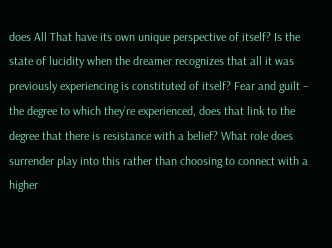does All That have its own unique perspective of itself? Is the state of lucidity when the dreamer recognizes that all it was previously experiencing is constituted of itself? Fear and guilt – the degree to which they’re experienced, does that link to the degree that there is resistance with a belief? What role does surrender play into this rather than choosing to connect with a higher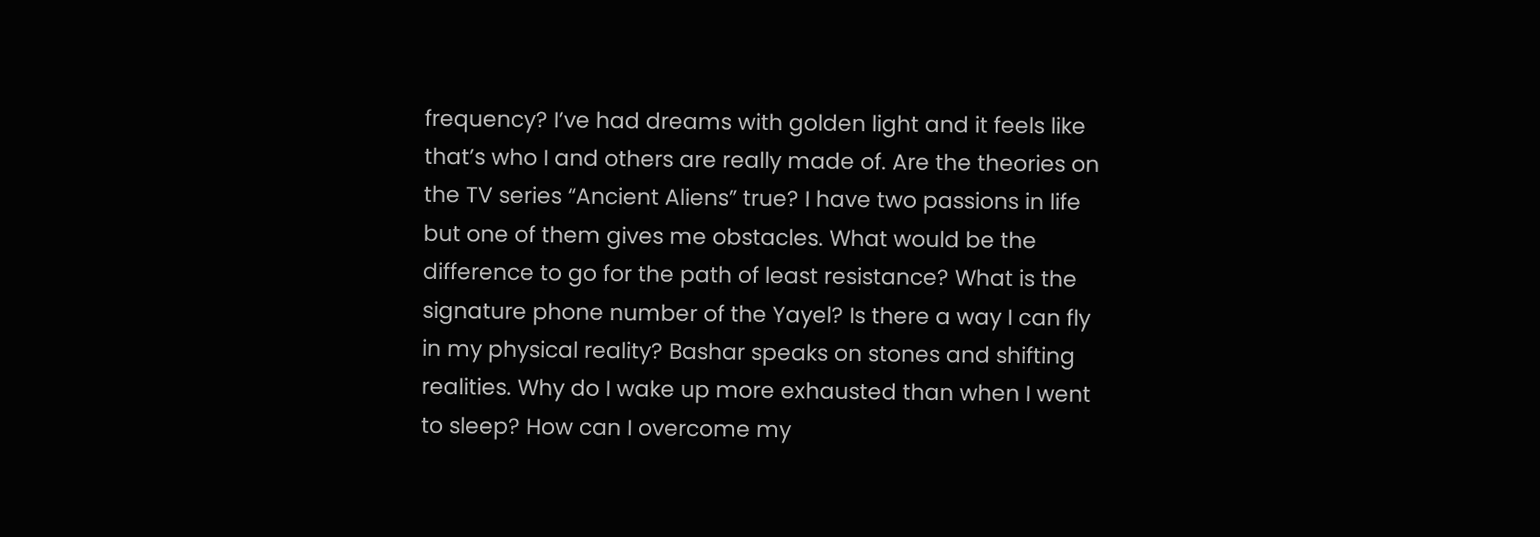frequency? I’ve had dreams with golden light and it feels like that’s who I and others are really made of. Are the theories on the TV series “Ancient Aliens” true? I have two passions in life but one of them gives me obstacles. What would be the difference to go for the path of least resistance? What is the signature phone number of the Yayel? Is there a way I can fly in my physical reality? Bashar speaks on stones and shifting realities. Why do I wake up more exhausted than when I went to sleep? How can I overcome my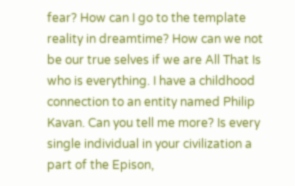fear? How can I go to the template reality in dreamtime? How can we not be our true selves if we are All That Is who is everything. I have a childhood connection to an entity named Philip Kavan. Can you tell me more? Is every single individual in your civilization a part of the Epison,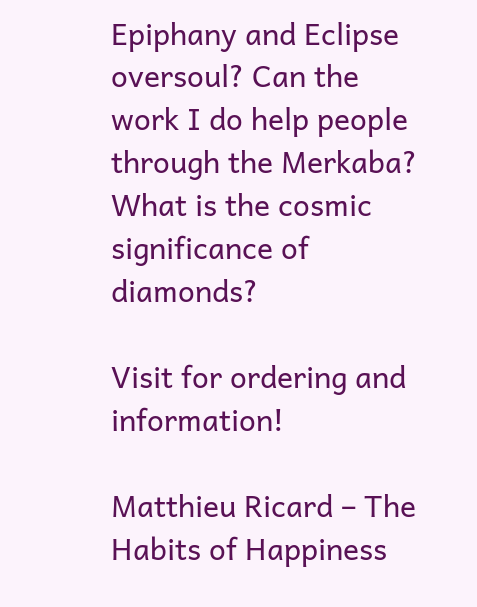Epiphany and Eclipse oversoul? Can the work I do help people through the Merkaba? What is the cosmic significance of diamonds?

Visit for ordering and information!

Matthieu Ricard – The Habits of Happiness